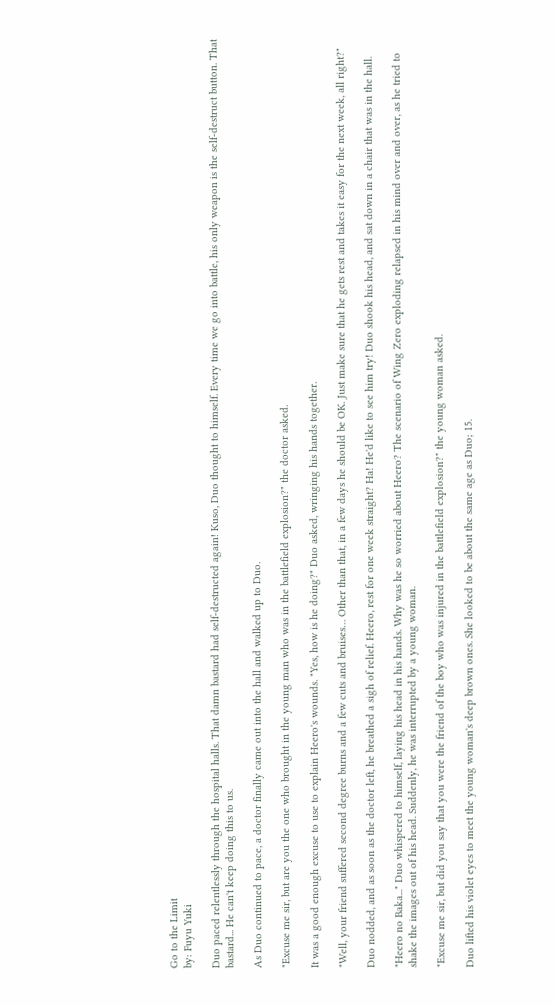Go to the Limit
by: Fuyu Yuki

Duo paced relentlessly through the hospital halls. That damn bastard had self-destructed again! Kuso, Duo thought to himself. Every time we go into battle, his only weapon is the self-destruct button. That bastard... He can't keep doing this to us.

As Duo continued to pace, a doctor finally came out into the hall and walked up to Duo.

"Excuse me sir, but are you the one who brought in the young man who was in the battlefield explosion?" the doctor asked.

It was a good enough excuse to use to explain Heero's wounds. "Yes, how is he doing?" Duo asked, wringing his hands together.

"Well, your friend suffered second degree burns and a few cuts and bruises… Other than that, in a few days he should be OK. Just make sure that he gets rest and takes it easy for the next week, all right?"

Duo nodded, and as soon as the doctor left, he breathed a sigh of relief. Heero, rest for one week straight? Ha! He'd like to see him try! Duo shook his head, and sat down in a chair that was in the hall.

"Heero no Baka..." Duo whispered to himself, laying his head in his hands. Why was he so worried about Heero? The scenario of Wing Zero exploding relapsed in his mind over and over, as he tried to shake the images out of his head. Suddenly, he was interrupted by a young woman.

"Excuse me sir, but did you say that you were the friend of the boy who was injured in the battlefield explosion?" the young woman asked.

Duo lifted his violet eyes to meet the young woman's deep brown ones. She looked to be about the same age as Duo; 15.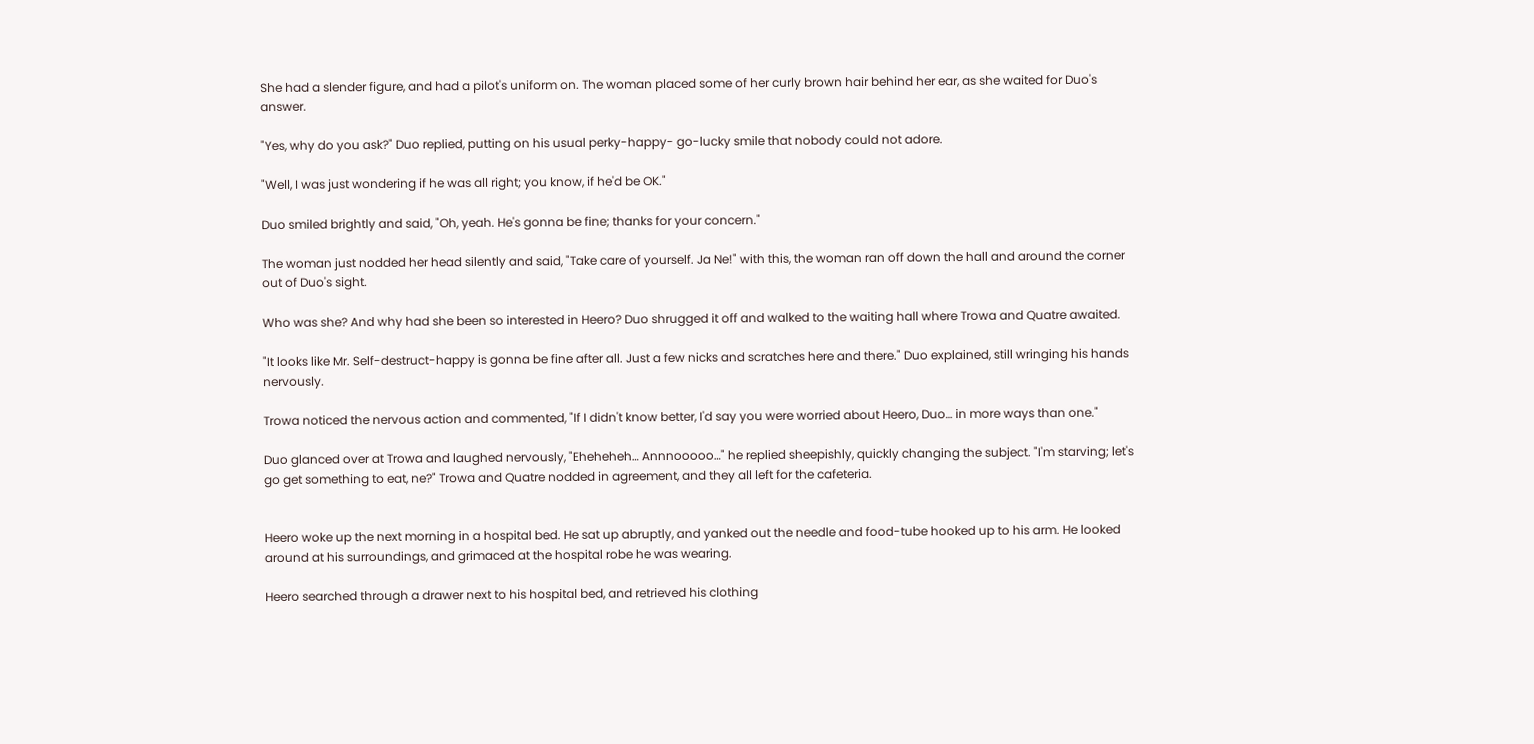She had a slender figure, and had a pilot's uniform on. The woman placed some of her curly brown hair behind her ear, as she waited for Duo's answer.

"Yes, why do you ask?" Duo replied, putting on his usual perky-happy- go-lucky smile that nobody could not adore.

"Well, I was just wondering if he was all right; you know, if he'd be OK."

Duo smiled brightly and said, "Oh, yeah. He's gonna be fine; thanks for your concern."

The woman just nodded her head silently and said, "Take care of yourself. Ja Ne!" with this, the woman ran off down the hall and around the corner out of Duo's sight.

Who was she? And why had she been so interested in Heero? Duo shrugged it off and walked to the waiting hall where Trowa and Quatre awaited.

"It looks like Mr. Self-destruct-happy is gonna be fine after all. Just a few nicks and scratches here and there." Duo explained, still wringing his hands nervously.

Trowa noticed the nervous action and commented, "If I didn't know better, I'd say you were worried about Heero, Duo… in more ways than one."

Duo glanced over at Trowa and laughed nervously, "Eheheheh… Annnooooo…" he replied sheepishly, quickly changing the subject. "I'm starving; let's go get something to eat, ne?" Trowa and Quatre nodded in agreement, and they all left for the cafeteria.


Heero woke up the next morning in a hospital bed. He sat up abruptly, and yanked out the needle and food-tube hooked up to his arm. He looked around at his surroundings, and grimaced at the hospital robe he was wearing.

Heero searched through a drawer next to his hospital bed, and retrieved his clothing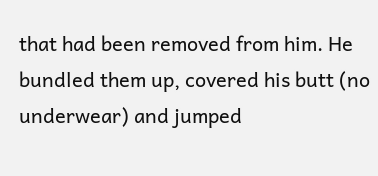that had been removed from him. He bundled them up, covered his butt (no underwear) and jumped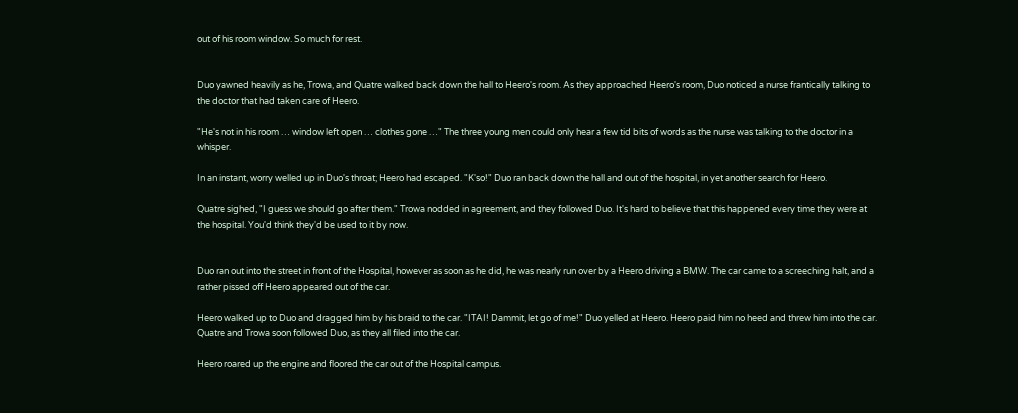out of his room window. So much for rest.


Duo yawned heavily as he, Trowa, and Quatre walked back down the hall to Heero's room. As they approached Heero's room, Duo noticed a nurse frantically talking to the doctor that had taken care of Heero.

"He's not in his room … window left open … clothes gone …" The three young men could only hear a few tid bits of words as the nurse was talking to the doctor in a whisper.

In an instant, worry welled up in Duo's throat; Heero had escaped. "K'so!" Duo ran back down the hall and out of the hospital, in yet another search for Heero.

Quatre sighed, "I guess we should go after them." Trowa nodded in agreement, and they followed Duo. It's hard to believe that this happened every time they were at the hospital. You'd think they'd be used to it by now.


Duo ran out into the street in front of the Hospital, however as soon as he did, he was nearly run over by a Heero driving a BMW. The car came to a screeching halt, and a rather pissed off Heero appeared out of the car.

Heero walked up to Duo and dragged him by his braid to the car. "ITAI! Dammit, let go of me!" Duo yelled at Heero. Heero paid him no heed and threw him into the car. Quatre and Trowa soon followed Duo, as they all filed into the car.

Heero roared up the engine and floored the car out of the Hospital campus.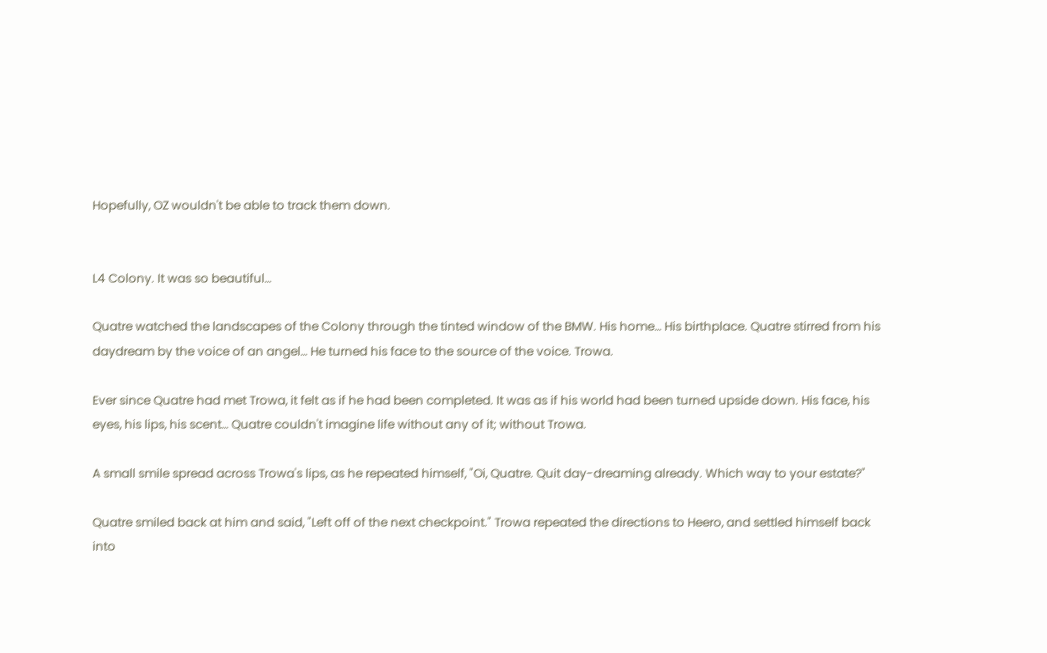Hopefully, OZ wouldn't be able to track them down.


L4 Colony. It was so beautiful…

Quatre watched the landscapes of the Colony through the tinted window of the BMW. His home… His birthplace. Quatre stirred from his daydream by the voice of an angel… He turned his face to the source of the voice. Trowa.

Ever since Quatre had met Trowa, it felt as if he had been completed. It was as if his world had been turned upside down. His face, his eyes, his lips, his scent… Quatre couldn't imagine life without any of it; without Trowa.

A small smile spread across Trowa's lips, as he repeated himself, "Oi, Quatre. Quit day-dreaming already. Which way to your estate?"

Quatre smiled back at him and said, "Left off of the next checkpoint." Trowa repeated the directions to Heero, and settled himself back into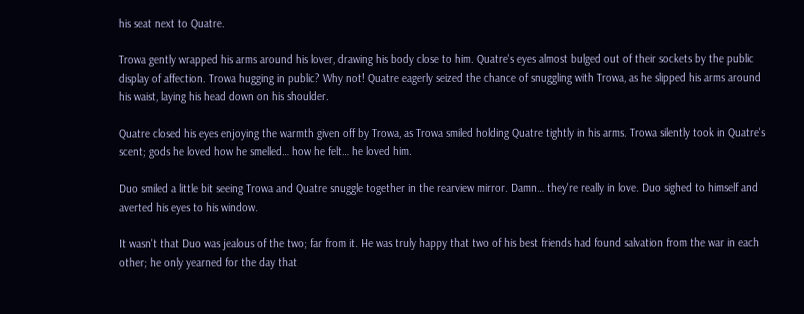his seat next to Quatre.

Trowa gently wrapped his arms around his lover, drawing his body close to him. Quatre's eyes almost bulged out of their sockets by the public display of affection. Trowa hugging in public? Why not! Quatre eagerly seized the chance of snuggling with Trowa, as he slipped his arms around his waist, laying his head down on his shoulder.

Quatre closed his eyes enjoying the warmth given off by Trowa, as Trowa smiled holding Quatre tightly in his arms. Trowa silently took in Quatre's scent; gods he loved how he smelled… how he felt… he loved him.

Duo smiled a little bit seeing Trowa and Quatre snuggle together in the rearview mirror. Damn… they're really in love. Duo sighed to himself and averted his eyes to his window.

It wasn't that Duo was jealous of the two; far from it. He was truly happy that two of his best friends had found salvation from the war in each other; he only yearned for the day that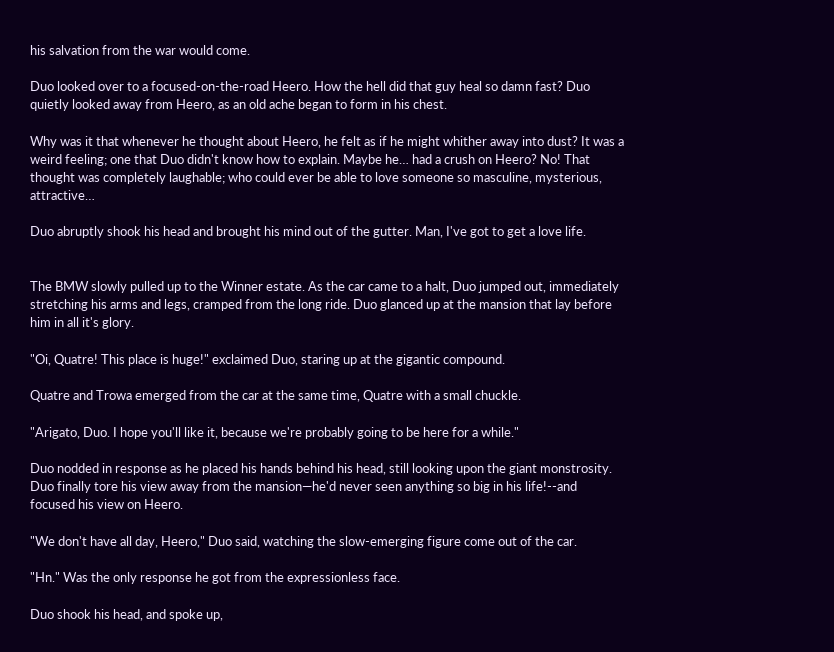his salvation from the war would come.

Duo looked over to a focused-on-the-road Heero. How the hell did that guy heal so damn fast? Duo quietly looked away from Heero, as an old ache began to form in his chest.

Why was it that whenever he thought about Heero, he felt as if he might whither away into dust? It was a weird feeling; one that Duo didn't know how to explain. Maybe he… had a crush on Heero? No! That thought was completely laughable; who could ever be able to love someone so masculine, mysterious, attractive…

Duo abruptly shook his head and brought his mind out of the gutter. Man, I've got to get a love life.


The BMW slowly pulled up to the Winner estate. As the car came to a halt, Duo jumped out, immediately stretching his arms and legs, cramped from the long ride. Duo glanced up at the mansion that lay before him in all it's glory.

"Oi, Quatre! This place is huge!" exclaimed Duo, staring up at the gigantic compound.

Quatre and Trowa emerged from the car at the same time, Quatre with a small chuckle.

"Arigato, Duo. I hope you'll like it, because we're probably going to be here for a while."

Duo nodded in response as he placed his hands behind his head, still looking upon the giant monstrosity. Duo finally tore his view away from the mansion—he'd never seen anything so big in his life!--and focused his view on Heero.

"We don't have all day, Heero," Duo said, watching the slow-emerging figure come out of the car.

"Hn." Was the only response he got from the expressionless face.

Duo shook his head, and spoke up,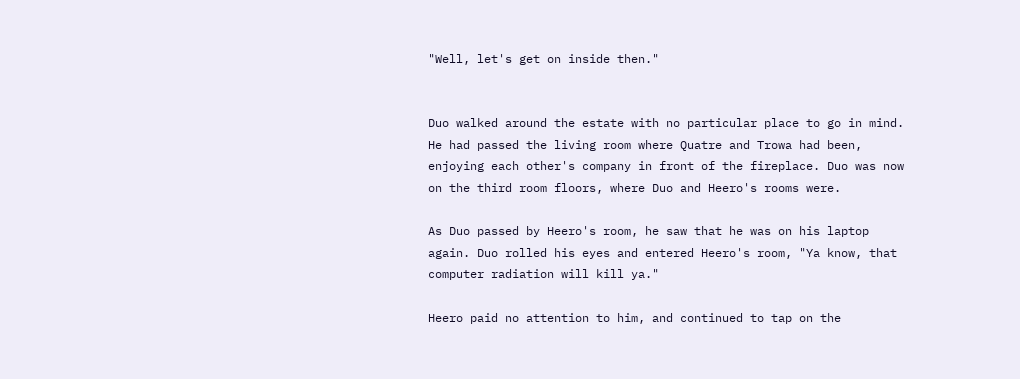"Well, let's get on inside then."


Duo walked around the estate with no particular place to go in mind. He had passed the living room where Quatre and Trowa had been, enjoying each other's company in front of the fireplace. Duo was now on the third room floors, where Duo and Heero's rooms were.

As Duo passed by Heero's room, he saw that he was on his laptop again. Duo rolled his eyes and entered Heero's room, "Ya know, that computer radiation will kill ya."

Heero paid no attention to him, and continued to tap on the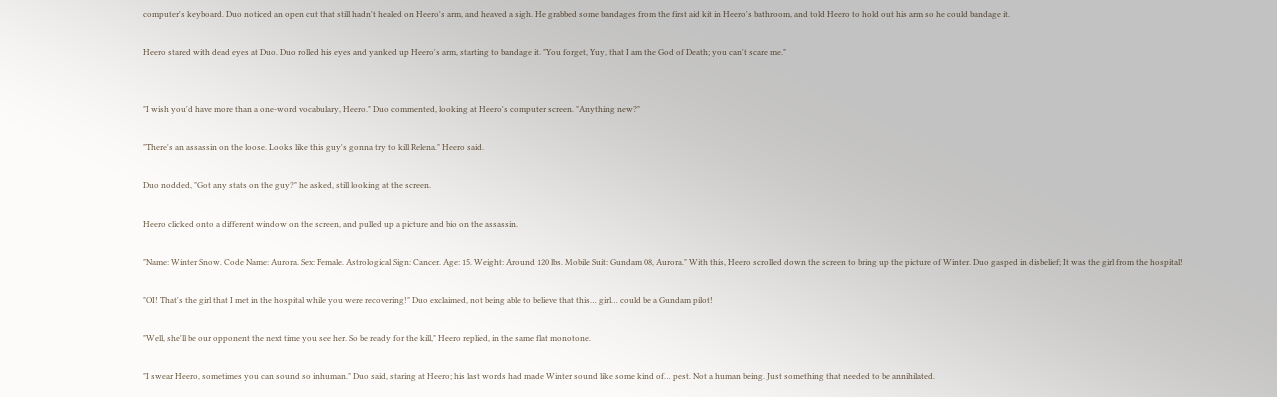computer's keyboard. Duo noticed an open cut that still hadn't healed on Heero's arm, and heaved a sigh. He grabbed some bandages from the first aid kit in Heero's bathroom, and told Heero to hold out his arm so he could bandage it.

Heero stared with dead eyes at Duo. Duo rolled his eyes and yanked up Heero's arm, starting to bandage it. "You forget, Yuy, that I am the God of Death; you can't scare me."


"I wish you'd have more than a one-word vocabulary, Heero." Duo commented, looking at Heero's computer screen. "Anything new?"

"There's an assassin on the loose. Looks like this guy's gonna try to kill Relena." Heero said.

Duo nodded, "Got any stats on the guy?" he asked, still looking at the screen.

Heero clicked onto a different window on the screen, and pulled up a picture and bio on the assassin.

"Name: Winter Snow. Code Name: Aurora. Sex: Female. Astrological Sign: Cancer. Age: 15. Weight: Around 120 lbs. Mobile Suit: Gundam 08, Aurora." With this, Heero scrolled down the screen to bring up the picture of Winter. Duo gasped in disbelief; It was the girl from the hospital!

"OI! That's the girl that I met in the hospital while you were recovering!" Duo exclaimed, not being able to believe that this… girl… could be a Gundam pilot!

"Well, she'll be our opponent the next time you see her. So be ready for the kill," Heero replied, in the same flat monotone.

"I swear Heero, sometimes you can sound so inhuman." Duo said, staring at Heero; his last words had made Winter sound like some kind of… pest. Not a human being. Just something that needed to be annihilated.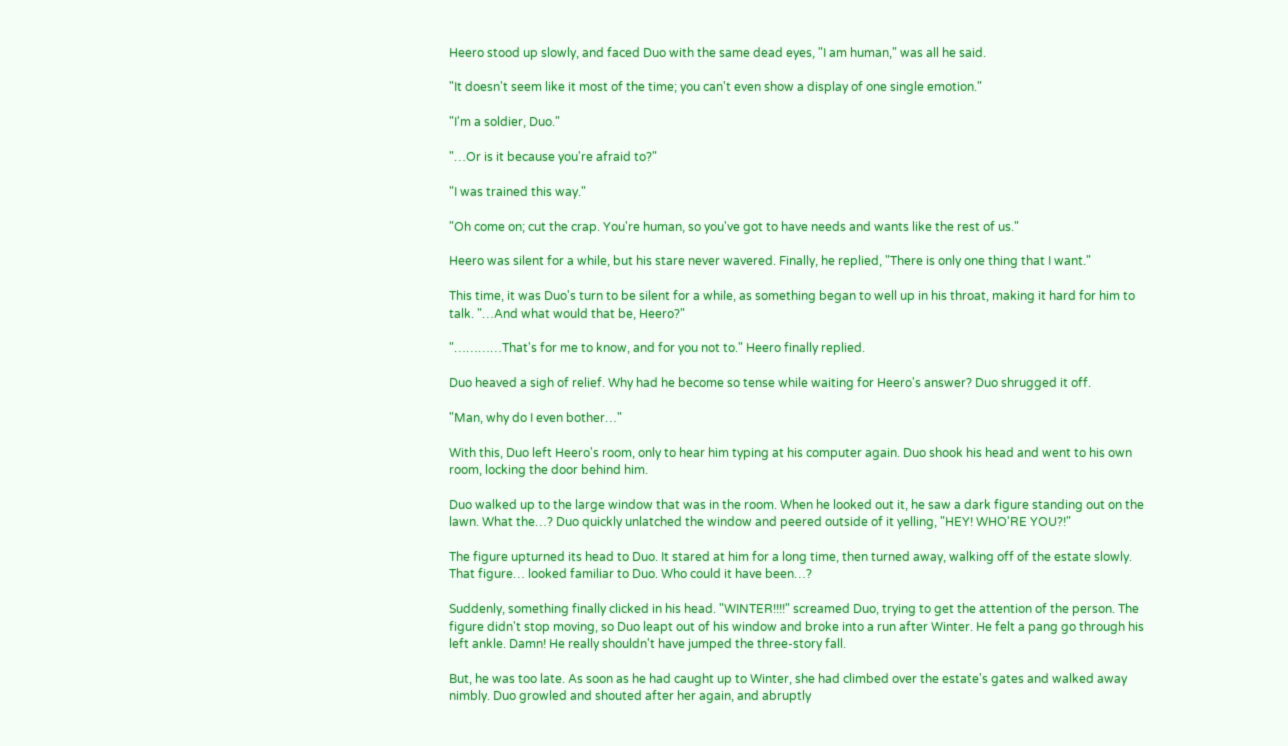Heero stood up slowly, and faced Duo with the same dead eyes, "I am human," was all he said.

"It doesn't seem like it most of the time; you can't even show a display of one single emotion."

"I'm a soldier, Duo."

"…Or is it because you're afraid to?"

"I was trained this way."

"Oh come on; cut the crap. You're human, so you've got to have needs and wants like the rest of us."

Heero was silent for a while, but his stare never wavered. Finally, he replied, "There is only one thing that I want."

This time, it was Duo's turn to be silent for a while, as something began to well up in his throat, making it hard for him to talk. "…And what would that be, Heero?"

"…………That's for me to know, and for you not to." Heero finally replied.

Duo heaved a sigh of relief. Why had he become so tense while waiting for Heero's answer? Duo shrugged it off.

"Man, why do I even bother…"

With this, Duo left Heero's room, only to hear him typing at his computer again. Duo shook his head and went to his own room, locking the door behind him.

Duo walked up to the large window that was in the room. When he looked out it, he saw a dark figure standing out on the lawn. What the…? Duo quickly unlatched the window and peered outside of it yelling, "HEY! WHO'RE YOU?!"

The figure upturned its head to Duo. It stared at him for a long time, then turned away, walking off of the estate slowly. That figure… looked familiar to Duo. Who could it have been…?

Suddenly, something finally clicked in his head. "WINTER!!!!" screamed Duo, trying to get the attention of the person. The figure didn't stop moving, so Duo leapt out of his window and broke into a run after Winter. He felt a pang go through his left ankle. Damn! He really shouldn't have jumped the three-story fall.

But, he was too late. As soon as he had caught up to Winter, she had climbed over the estate's gates and walked away nimbly. Duo growled and shouted after her again, and abruptly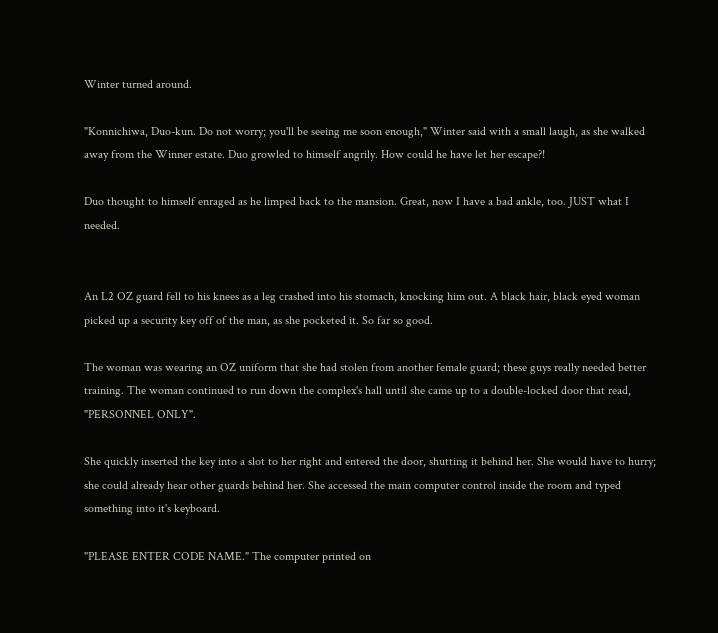Winter turned around.

"Konnichiwa, Duo-kun. Do not worry; you'll be seeing me soon enough," Winter said with a small laugh, as she walked away from the Winner estate. Duo growled to himself angrily. How could he have let her escape?!

Duo thought to himself enraged as he limped back to the mansion. Great, now I have a bad ankle, too. JUST what I needed.


An L2 OZ guard fell to his knees as a leg crashed into his stomach, knocking him out. A black hair, black eyed woman picked up a security key off of the man, as she pocketed it. So far so good.

The woman was wearing an OZ uniform that she had stolen from another female guard; these guys really needed better training. The woman continued to run down the complex's hall until she came up to a double-locked door that read, "PERSONNEL ONLY".

She quickly inserted the key into a slot to her right and entered the door, shutting it behind her. She would have to hurry; she could already hear other guards behind her. She accessed the main computer control inside the room and typed something into it's keyboard.

"PLEASE ENTER CODE NAME." The computer printed on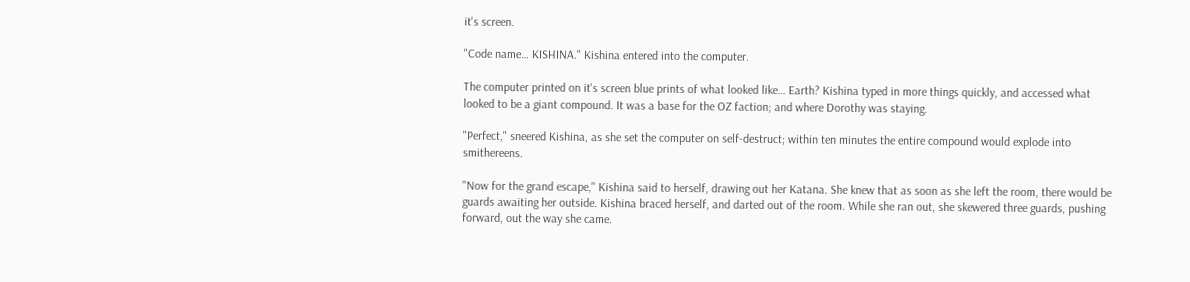it's screen.

"Code name… KISHINA." Kishina entered into the computer.

The computer printed on it's screen blue prints of what looked like… Earth? Kishina typed in more things quickly, and accessed what looked to be a giant compound. It was a base for the OZ faction; and where Dorothy was staying.

"Perfect," sneered Kishina, as she set the computer on self-destruct; within ten minutes the entire compound would explode into smithereens.

"Now for the grand escape," Kishina said to herself, drawing out her Katana. She knew that as soon as she left the room, there would be guards awaiting her outside. Kishina braced herself, and darted out of the room. While she ran out, she skewered three guards, pushing forward, out the way she came.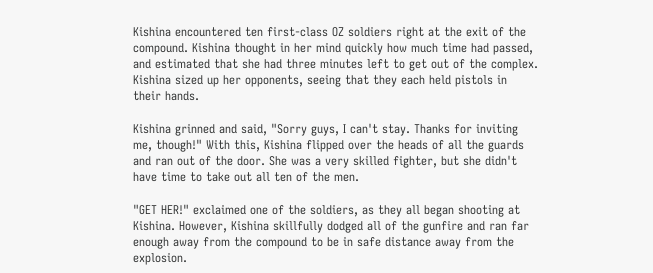Kishina encountered ten first-class OZ soldiers right at the exit of the compound. Kishina thought in her mind quickly how much time had passed, and estimated that she had three minutes left to get out of the complex. Kishina sized up her opponents, seeing that they each held pistols in their hands.

Kishina grinned and said, "Sorry guys, I can't stay. Thanks for inviting me, though!" With this, Kishina flipped over the heads of all the guards and ran out of the door. She was a very skilled fighter, but she didn't have time to take out all ten of the men.

"GET HER!" exclaimed one of the soldiers, as they all began shooting at Kishina. However, Kishina skillfully dodged all of the gunfire and ran far enough away from the compound to be in safe distance away from the explosion.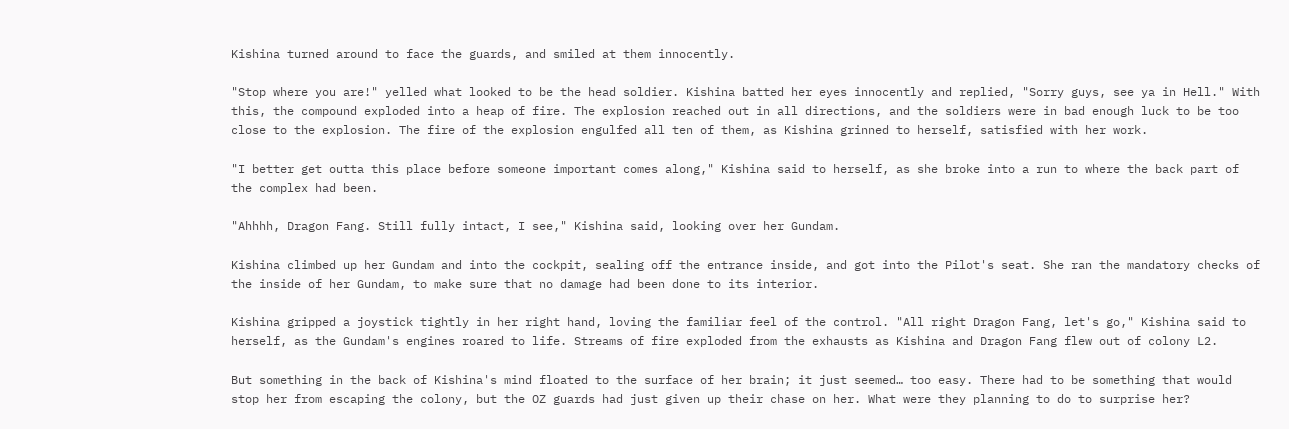Kishina turned around to face the guards, and smiled at them innocently.

"Stop where you are!" yelled what looked to be the head soldier. Kishina batted her eyes innocently and replied, "Sorry guys, see ya in Hell." With this, the compound exploded into a heap of fire. The explosion reached out in all directions, and the soldiers were in bad enough luck to be too close to the explosion. The fire of the explosion engulfed all ten of them, as Kishina grinned to herself, satisfied with her work.

"I better get outta this place before someone important comes along," Kishina said to herself, as she broke into a run to where the back part of the complex had been.

"Ahhhh, Dragon Fang. Still fully intact, I see," Kishina said, looking over her Gundam.

Kishina climbed up her Gundam and into the cockpit, sealing off the entrance inside, and got into the Pilot's seat. She ran the mandatory checks of the inside of her Gundam, to make sure that no damage had been done to its interior.

Kishina gripped a joystick tightly in her right hand, loving the familiar feel of the control. "All right Dragon Fang, let's go," Kishina said to herself, as the Gundam's engines roared to life. Streams of fire exploded from the exhausts as Kishina and Dragon Fang flew out of colony L2.

But something in the back of Kishina's mind floated to the surface of her brain; it just seemed… too easy. There had to be something that would stop her from escaping the colony, but the OZ guards had just given up their chase on her. What were they planning to do to surprise her?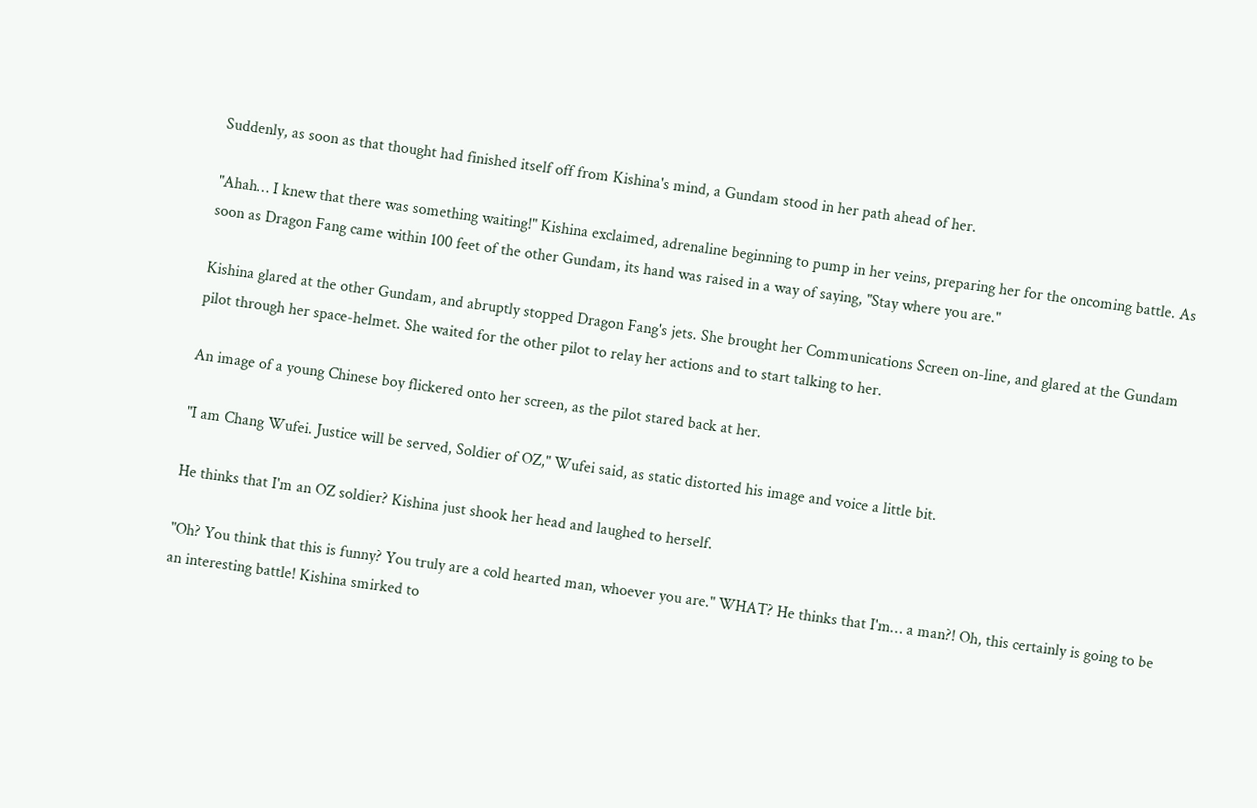Suddenly, as soon as that thought had finished itself off from Kishina's mind, a Gundam stood in her path ahead of her.

"Ahah… I knew that there was something waiting!" Kishina exclaimed, adrenaline beginning to pump in her veins, preparing her for the oncoming battle. As soon as Dragon Fang came within 100 feet of the other Gundam, its hand was raised in a way of saying, "Stay where you are."

Kishina glared at the other Gundam, and abruptly stopped Dragon Fang's jets. She brought her Communications Screen on-line, and glared at the Gundam pilot through her space-helmet. She waited for the other pilot to relay her actions and to start talking to her.

An image of a young Chinese boy flickered onto her screen, as the pilot stared back at her.

"I am Chang Wufei. Justice will be served, Soldier of OZ," Wufei said, as static distorted his image and voice a little bit.

He thinks that I'm an OZ soldier? Kishina just shook her head and laughed to herself.

"Oh? You think that this is funny? You truly are a cold hearted man, whoever you are." WHAT? He thinks that I'm… a man?! Oh, this certainly is going to be an interesting battle! Kishina smirked to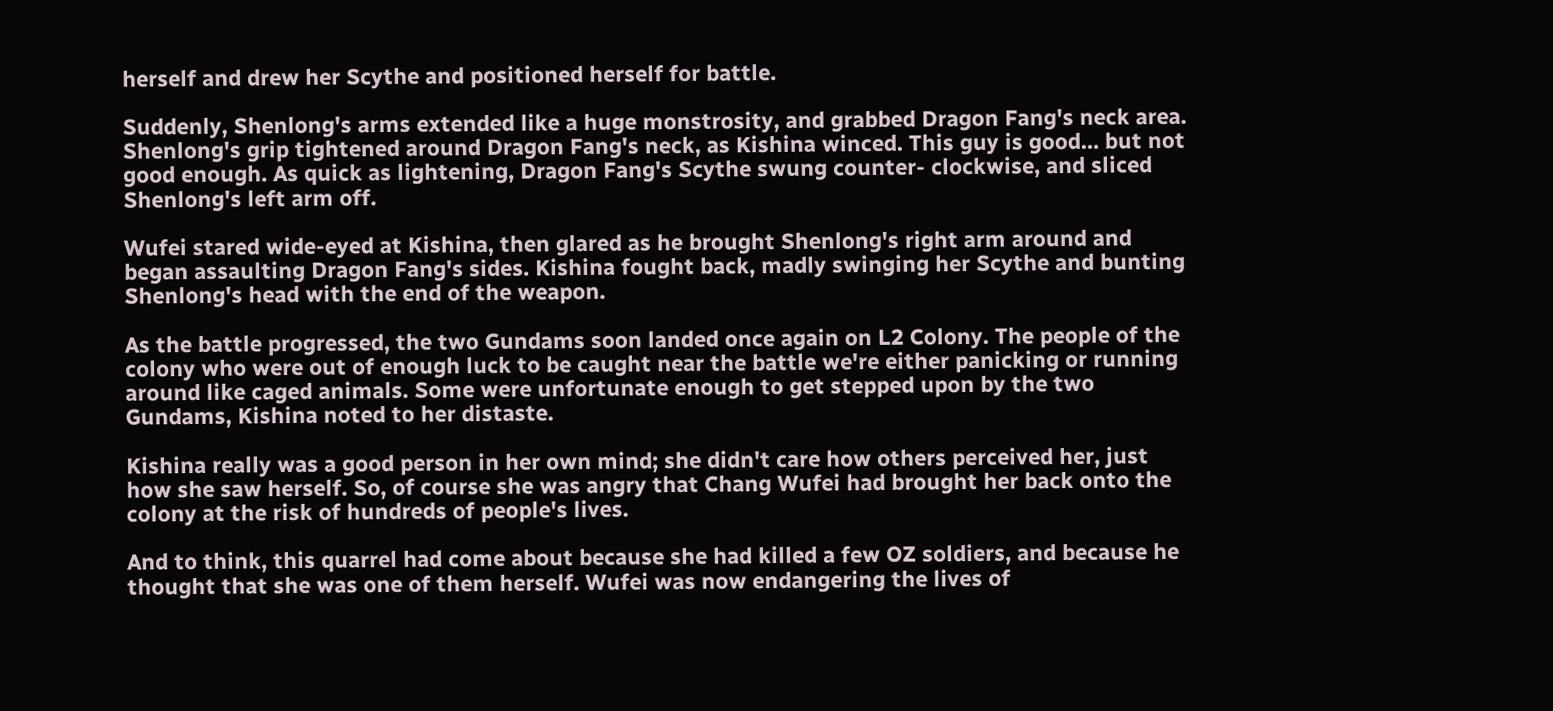herself and drew her Scythe and positioned herself for battle.

Suddenly, Shenlong's arms extended like a huge monstrosity, and grabbed Dragon Fang's neck area. Shenlong's grip tightened around Dragon Fang's neck, as Kishina winced. This guy is good… but not good enough. As quick as lightening, Dragon Fang's Scythe swung counter- clockwise, and sliced Shenlong's left arm off.

Wufei stared wide-eyed at Kishina, then glared as he brought Shenlong's right arm around and began assaulting Dragon Fang's sides. Kishina fought back, madly swinging her Scythe and bunting Shenlong's head with the end of the weapon.

As the battle progressed, the two Gundams soon landed once again on L2 Colony. The people of the colony who were out of enough luck to be caught near the battle we're either panicking or running around like caged animals. Some were unfortunate enough to get stepped upon by the two Gundams, Kishina noted to her distaste.

Kishina really was a good person in her own mind; she didn't care how others perceived her, just how she saw herself. So, of course she was angry that Chang Wufei had brought her back onto the colony at the risk of hundreds of people's lives.

And to think, this quarrel had come about because she had killed a few OZ soldiers, and because he thought that she was one of them herself. Wufei was now endangering the lives of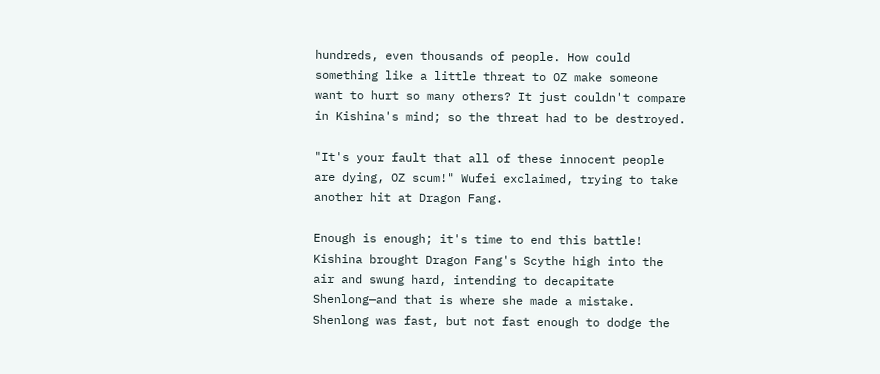hundreds, even thousands of people. How could something like a little threat to OZ make someone want to hurt so many others? It just couldn't compare in Kishina's mind; so the threat had to be destroyed.

"It's your fault that all of these innocent people are dying, OZ scum!" Wufei exclaimed, trying to take another hit at Dragon Fang.

Enough is enough; it's time to end this battle! Kishina brought Dragon Fang's Scythe high into the air and swung hard, intending to decapitate Shenlong—and that is where she made a mistake. Shenlong was fast, but not fast enough to dodge the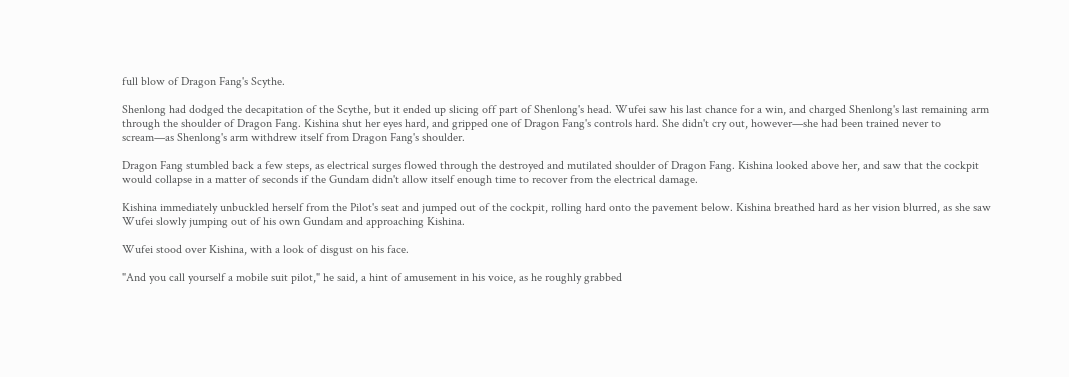full blow of Dragon Fang's Scythe.

Shenlong had dodged the decapitation of the Scythe, but it ended up slicing off part of Shenlong's head. Wufei saw his last chance for a win, and charged Shenlong's last remaining arm through the shoulder of Dragon Fang. Kishina shut her eyes hard, and gripped one of Dragon Fang's controls hard. She didn't cry out, however—she had been trained never to scream—as Shenlong's arm withdrew itself from Dragon Fang's shoulder.

Dragon Fang stumbled back a few steps, as electrical surges flowed through the destroyed and mutilated shoulder of Dragon Fang. Kishina looked above her, and saw that the cockpit would collapse in a matter of seconds if the Gundam didn't allow itself enough time to recover from the electrical damage.

Kishina immediately unbuckled herself from the Pilot's seat and jumped out of the cockpit, rolling hard onto the pavement below. Kishina breathed hard as her vision blurred, as she saw Wufei slowly jumping out of his own Gundam and approaching Kishina.

Wufei stood over Kishina, with a look of disgust on his face.

"And you call yourself a mobile suit pilot," he said, a hint of amusement in his voice, as he roughly grabbed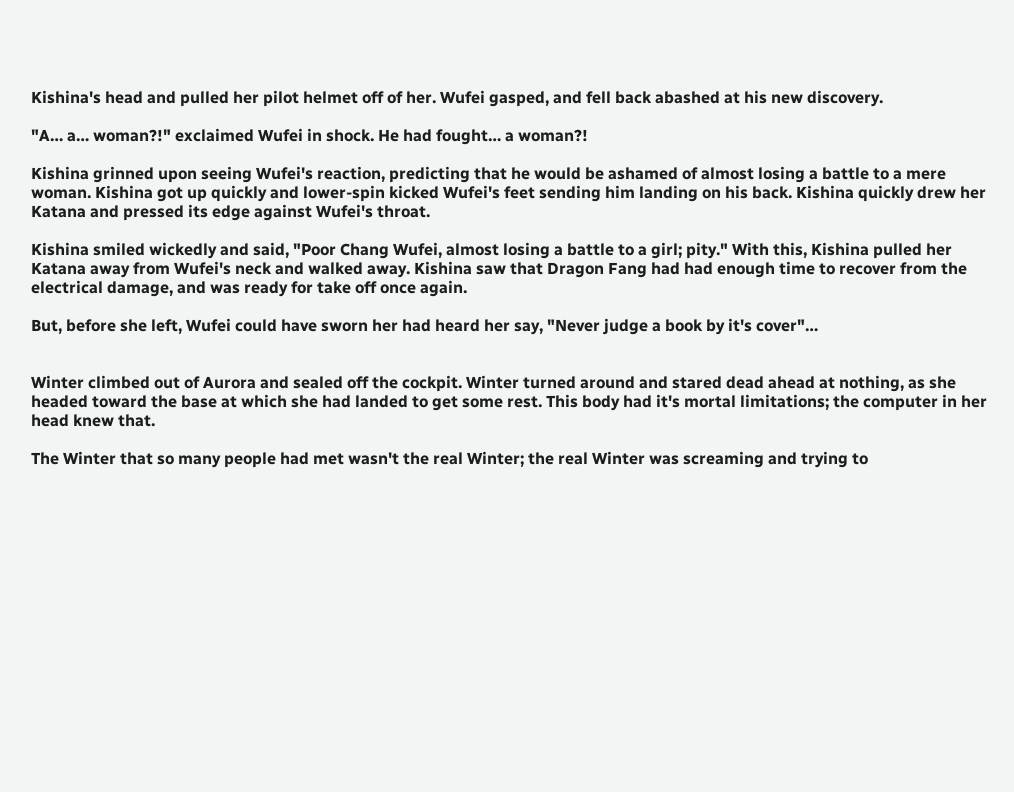Kishina's head and pulled her pilot helmet off of her. Wufei gasped, and fell back abashed at his new discovery.

"A… a… woman?!" exclaimed Wufei in shock. He had fought… a woman?!

Kishina grinned upon seeing Wufei's reaction, predicting that he would be ashamed of almost losing a battle to a mere woman. Kishina got up quickly and lower-spin kicked Wufei's feet sending him landing on his back. Kishina quickly drew her Katana and pressed its edge against Wufei's throat.

Kishina smiled wickedly and said, "Poor Chang Wufei, almost losing a battle to a girl; pity." With this, Kishina pulled her Katana away from Wufei's neck and walked away. Kishina saw that Dragon Fang had had enough time to recover from the electrical damage, and was ready for take off once again.

But, before she left, Wufei could have sworn her had heard her say, "Never judge a book by it's cover"…


Winter climbed out of Aurora and sealed off the cockpit. Winter turned around and stared dead ahead at nothing, as she headed toward the base at which she had landed to get some rest. This body had it's mortal limitations; the computer in her head knew that.

The Winter that so many people had met wasn't the real Winter; the real Winter was screaming and trying to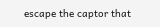escape the captor that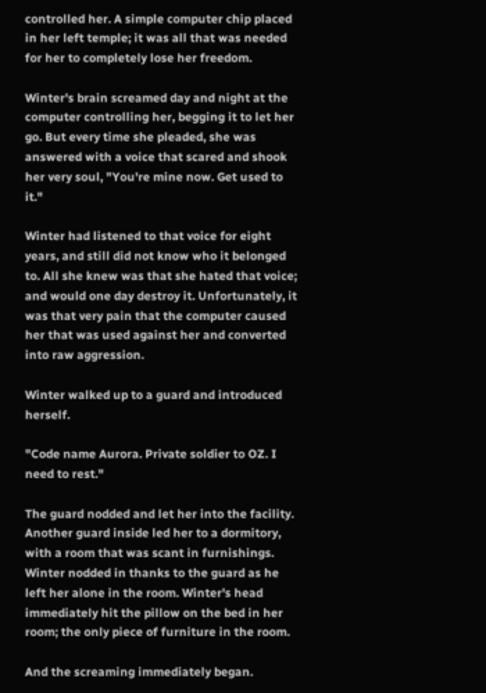controlled her. A simple computer chip placed in her left temple; it was all that was needed for her to completely lose her freedom.

Winter's brain screamed day and night at the computer controlling her, begging it to let her go. But every time she pleaded, she was answered with a voice that scared and shook her very soul, "You're mine now. Get used to it."

Winter had listened to that voice for eight years, and still did not know who it belonged to. All she knew was that she hated that voice; and would one day destroy it. Unfortunately, it was that very pain that the computer caused her that was used against her and converted into raw aggression.

Winter walked up to a guard and introduced herself.

"Code name Aurora. Private soldier to OZ. I need to rest."

The guard nodded and let her into the facility. Another guard inside led her to a dormitory, with a room that was scant in furnishings. Winter nodded in thanks to the guard as he left her alone in the room. Winter's head immediately hit the pillow on the bed in her room; the only piece of furniture in the room.

And the screaming immediately began.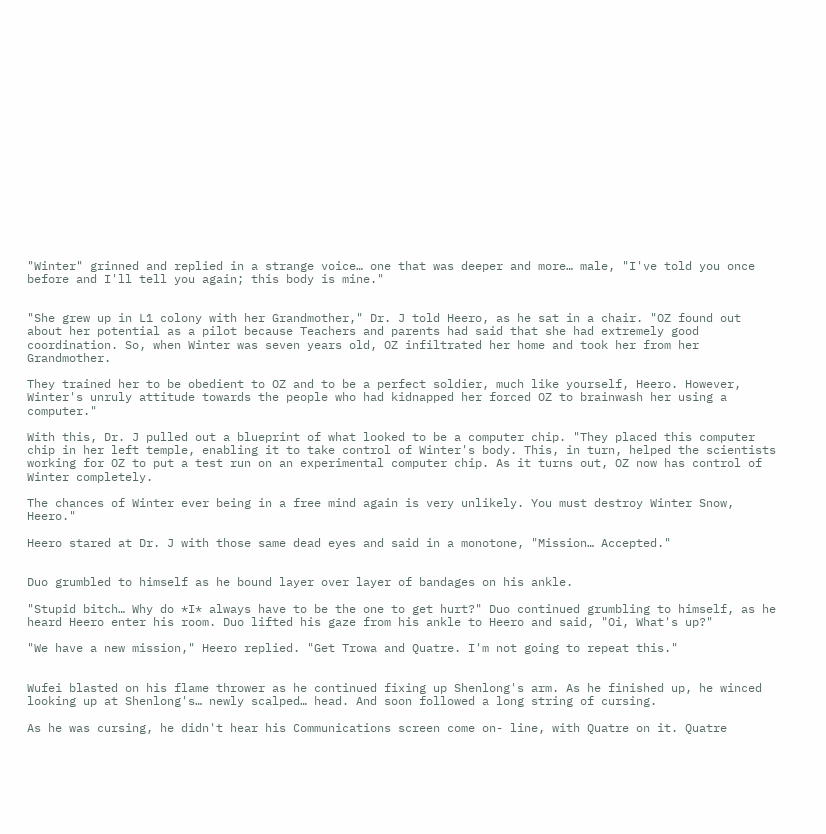"Winter" grinned and replied in a strange voice… one that was deeper and more… male, "I've told you once before and I'll tell you again; this body is mine."


"She grew up in L1 colony with her Grandmother," Dr. J told Heero, as he sat in a chair. "OZ found out about her potential as a pilot because Teachers and parents had said that she had extremely good coordination. So, when Winter was seven years old, OZ infiltrated her home and took her from her Grandmother.

They trained her to be obedient to OZ and to be a perfect soldier, much like yourself, Heero. However, Winter's unruly attitude towards the people who had kidnapped her forced OZ to brainwash her using a computer."

With this, Dr. J pulled out a blueprint of what looked to be a computer chip. "They placed this computer chip in her left temple, enabling it to take control of Winter's body. This, in turn, helped the scientists working for OZ to put a test run on an experimental computer chip. As it turns out, OZ now has control of Winter completely.

The chances of Winter ever being in a free mind again is very unlikely. You must destroy Winter Snow, Heero."

Heero stared at Dr. J with those same dead eyes and said in a monotone, "Mission… Accepted."


Duo grumbled to himself as he bound layer over layer of bandages on his ankle.

"Stupid bitch… Why do *I* always have to be the one to get hurt?" Duo continued grumbling to himself, as he heard Heero enter his room. Duo lifted his gaze from his ankle to Heero and said, "Oi, What's up?"

"We have a new mission," Heero replied. "Get Trowa and Quatre. I'm not going to repeat this."


Wufei blasted on his flame thrower as he continued fixing up Shenlong's arm. As he finished up, he winced looking up at Shenlong's… newly scalped… head. And soon followed a long string of cursing.

As he was cursing, he didn't hear his Communications screen come on- line, with Quatre on it. Quatre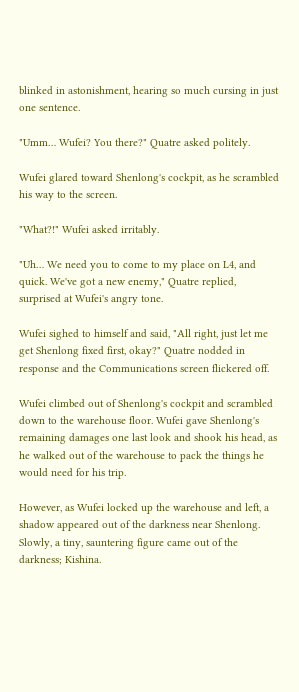blinked in astonishment, hearing so much cursing in just one sentence.

"Umm… Wufei? You there?" Quatre asked politely.

Wufei glared toward Shenlong's cockpit, as he scrambled his way to the screen.

"What?!" Wufei asked irritably.

"Uh… We need you to come to my place on L4, and quick. We've got a new enemy," Quatre replied, surprised at Wufei's angry tone.

Wufei sighed to himself and said, "All right, just let me get Shenlong fixed first, okay?" Quatre nodded in response and the Communications screen flickered off.

Wufei climbed out of Shenlong's cockpit and scrambled down to the warehouse floor. Wufei gave Shenlong's remaining damages one last look and shook his head, as he walked out of the warehouse to pack the things he would need for his trip.

However, as Wufei locked up the warehouse and left, a shadow appeared out of the darkness near Shenlong. Slowly, a tiny, sauntering figure came out of the darkness; Kishina.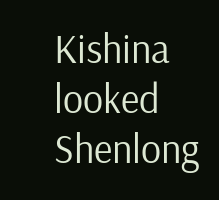Kishina looked Shenlong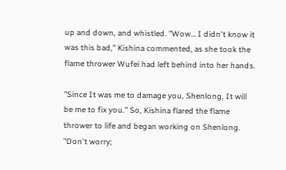up and down, and whistled. "Wow… I didn't know it was this bad," Kishina commented, as she took the flame thrower Wufei had left behind into her hands.

"Since It was me to damage you, Shenlong, It will be me to fix you." So, Kishina flared the flame thrower to life and began working on Shenlong. "Don't worry;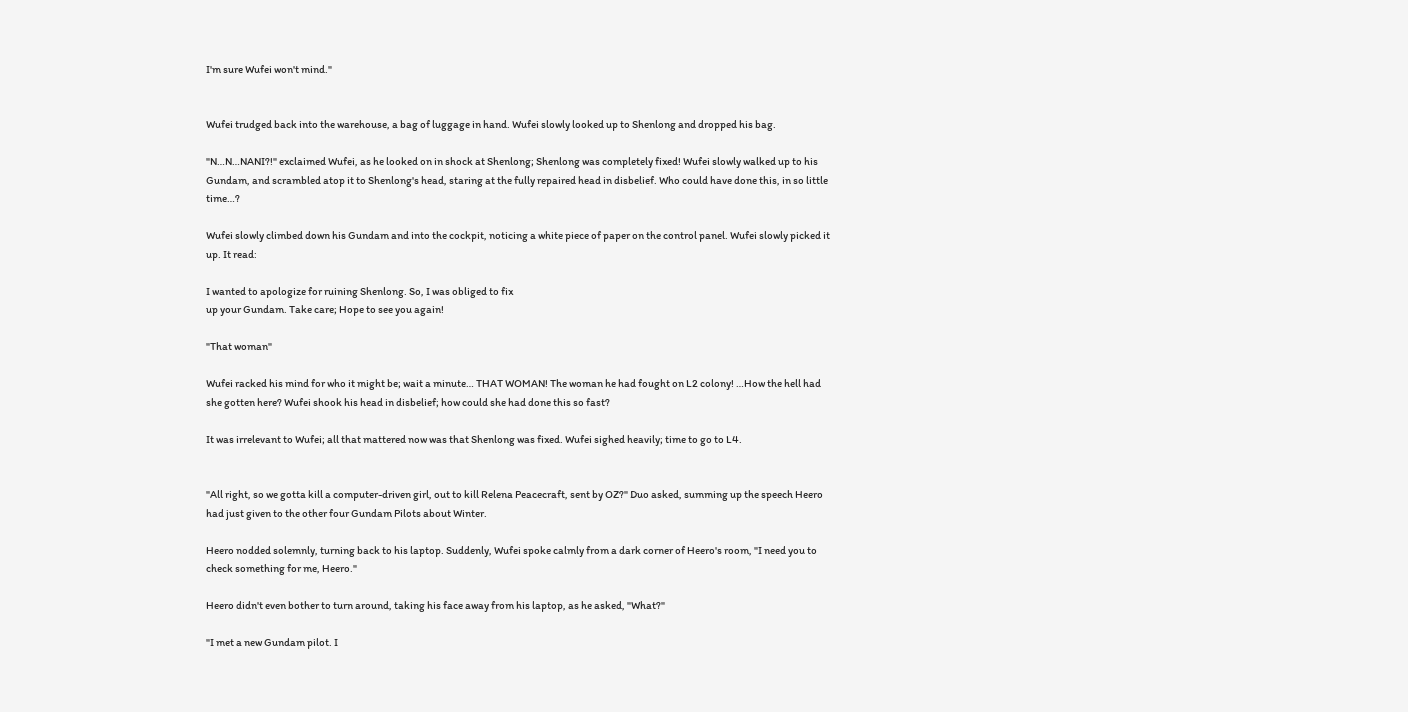I'm sure Wufei won't mind."


Wufei trudged back into the warehouse, a bag of luggage in hand. Wufei slowly looked up to Shenlong and dropped his bag.

"N…N…NANI?!" exclaimed Wufei, as he looked on in shock at Shenlong; Shenlong was completely fixed! Wufei slowly walked up to his Gundam, and scrambled atop it to Shenlong's head, staring at the fully repaired head in disbelief. Who could have done this, in so little time…?

Wufei slowly climbed down his Gundam and into the cockpit, noticing a white piece of paper on the control panel. Wufei slowly picked it up. It read:

I wanted to apologize for ruining Shenlong. So, I was obliged to fix
up your Gundam. Take care; Hope to see you again!

"That woman"

Wufei racked his mind for who it might be; wait a minute… THAT WOMAN! The woman he had fought on L2 colony! …How the hell had she gotten here? Wufei shook his head in disbelief; how could she had done this so fast?

It was irrelevant to Wufei; all that mattered now was that Shenlong was fixed. Wufei sighed heavily; time to go to L4.


"All right, so we gotta kill a computer-driven girl, out to kill Relena Peacecraft, sent by OZ?" Duo asked, summing up the speech Heero had just given to the other four Gundam Pilots about Winter.

Heero nodded solemnly, turning back to his laptop. Suddenly, Wufei spoke calmly from a dark corner of Heero's room, "I need you to check something for me, Heero."

Heero didn't even bother to turn around, taking his face away from his laptop, as he asked, "What?"

"I met a new Gundam pilot. I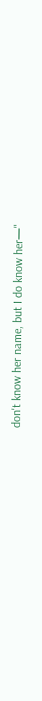don't know her name, but I do know her—"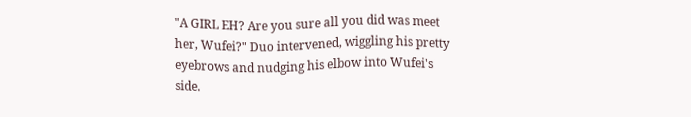"A GIRL EH? Are you sure all you did was meet her, Wufei?" Duo intervened, wiggling his pretty eyebrows and nudging his elbow into Wufei's side.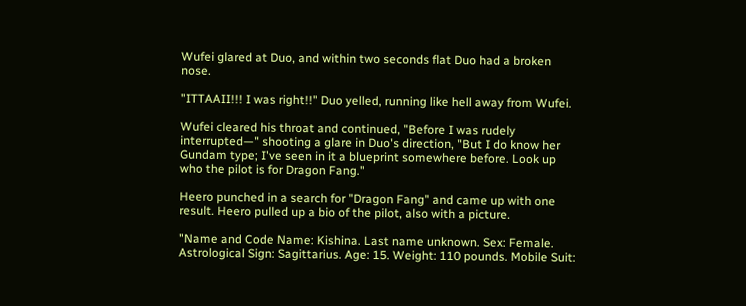Wufei glared at Duo, and within two seconds flat Duo had a broken nose.

"ITTAAII!!! I was right!!" Duo yelled, running like hell away from Wufei.

Wufei cleared his throat and continued, "Before I was rudely interrupted—" shooting a glare in Duo's direction, "But I do know her Gundam type; I've seen in it a blueprint somewhere before. Look up who the pilot is for Dragon Fang."

Heero punched in a search for "Dragon Fang" and came up with one result. Heero pulled up a bio of the pilot, also with a picture.

"Name and Code Name: Kishina. Last name unknown. Sex: Female. Astrological Sign: Sagittarius. Age: 15. Weight: 110 pounds. Mobile Suit: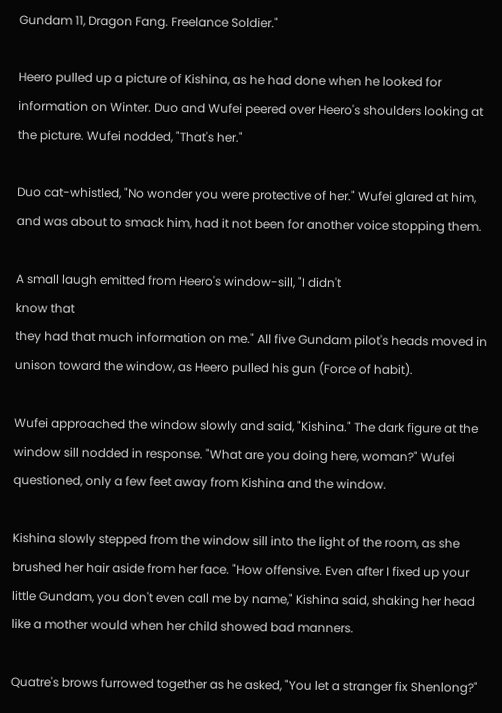Gundam 11, Dragon Fang. Freelance Soldier."

Heero pulled up a picture of Kishina, as he had done when he looked for information on Winter. Duo and Wufei peered over Heero's shoulders looking at the picture. Wufei nodded, "That's her."

Duo cat-whistled, "No wonder you were protective of her." Wufei glared at him, and was about to smack him, had it not been for another voice stopping them.

A small laugh emitted from Heero's window-sill, "I didn't
know that
they had that much information on me." All five Gundam pilot's heads moved in unison toward the window, as Heero pulled his gun (Force of habit).

Wufei approached the window slowly and said, "Kishina." The dark figure at the window sill nodded in response. "What are you doing here, woman?" Wufei questioned, only a few feet away from Kishina and the window.

Kishina slowly stepped from the window sill into the light of the room, as she brushed her hair aside from her face. "How offensive. Even after I fixed up your little Gundam, you don't even call me by name," Kishina said, shaking her head like a mother would when her child showed bad manners.

Quatre's brows furrowed together as he asked, "You let a stranger fix Shenlong?"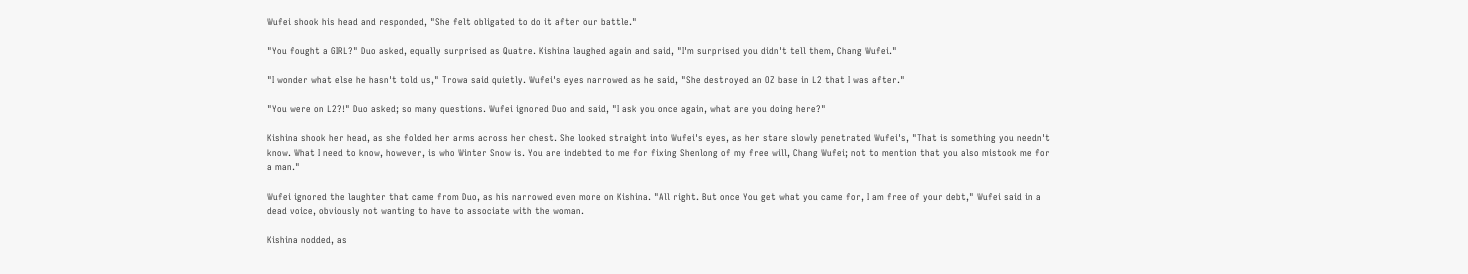Wufei shook his head and responded, "She felt obligated to do it after our battle."

"You fought a GIRL?" Duo asked, equally surprised as Quatre. Kishina laughed again and said, "I'm surprised you didn't tell them, Chang Wufei."

"I wonder what else he hasn't told us," Trowa said quietly. Wufei's eyes narrowed as he said, "She destroyed an OZ base in L2 that I was after."

"You were on L2?!" Duo asked; so many questions. Wufei ignored Duo and said, "I ask you once again, what are you doing here?"

Kishina shook her head, as she folded her arms across her chest. She looked straight into Wufei's eyes, as her stare slowly penetrated Wufei's, "That is something you needn't know. What I need to know, however, is who Winter Snow is. You are indebted to me for fixing Shenlong of my free will, Chang Wufei; not to mention that you also mistook me for a man."

Wufei ignored the laughter that came from Duo, as his narrowed even more on Kishina. "All right. But once You get what you came for, I am free of your debt," Wufei said in a dead voice, obviously not wanting to have to associate with the woman.

Kishina nodded, as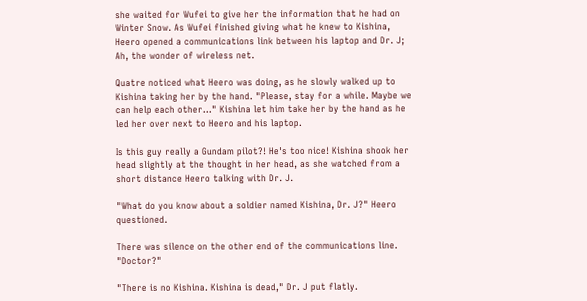she waited for Wufei to give her the information that he had on Winter Snow. As Wufei finished giving what he knew to Kishina, Heero opened a communications link between his laptop and Dr. J; Ah, the wonder of wireless net.

Quatre noticed what Heero was doing, as he slowly walked up to Kishina taking her by the hand. "Please, stay for a while. Maybe we can help each other…" Kishina let him take her by the hand as he led her over next to Heero and his laptop.

Is this guy really a Gundam pilot?! He's too nice! Kishina shook her head slightly at the thought in her head, as she watched from a short distance Heero talking with Dr. J.

"What do you know about a soldier named Kishina, Dr. J?" Heero questioned.

There was silence on the other end of the communications line. "Doctor?"

"There is no Kishina. Kishina is dead," Dr. J put flatly.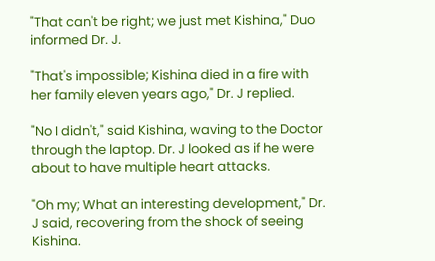"That can't be right; we just met Kishina," Duo informed Dr. J.

"That's impossible; Kishina died in a fire with her family eleven years ago," Dr. J replied.

"No I didn't," said Kishina, waving to the Doctor through the laptop. Dr. J looked as if he were about to have multiple heart attacks.

"Oh my; What an interesting development," Dr. J said, recovering from the shock of seeing Kishina.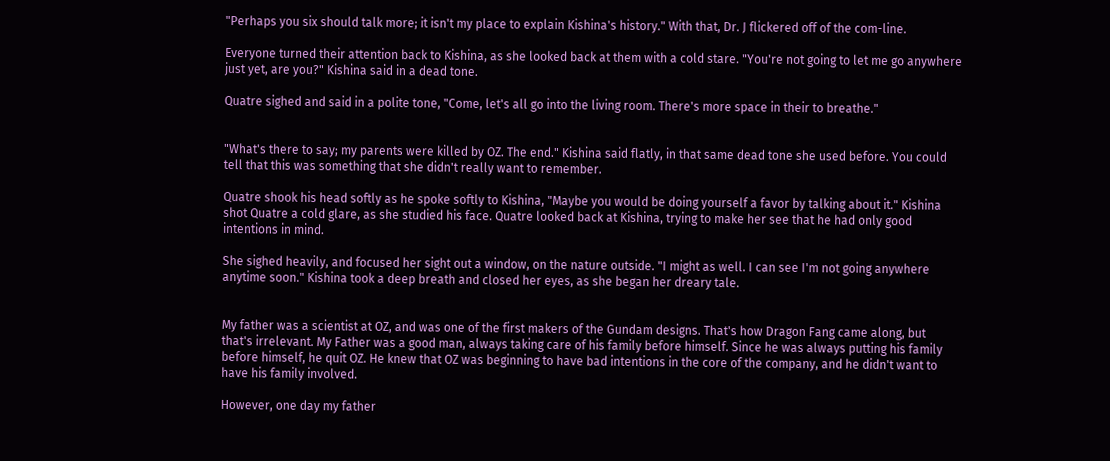"Perhaps you six should talk more; it isn't my place to explain Kishina's history." With that, Dr. J flickered off of the com-line.

Everyone turned their attention back to Kishina, as she looked back at them with a cold stare. "You're not going to let me go anywhere just yet, are you?" Kishina said in a dead tone.

Quatre sighed and said in a polite tone, "Come, let's all go into the living room. There's more space in their to breathe."


"What's there to say; my parents were killed by OZ. The end." Kishina said flatly, in that same dead tone she used before. You could tell that this was something that she didn't really want to remember.

Quatre shook his head softly as he spoke softly to Kishina, "Maybe you would be doing yourself a favor by talking about it." Kishina shot Quatre a cold glare, as she studied his face. Quatre looked back at Kishina, trying to make her see that he had only good intentions in mind.

She sighed heavily, and focused her sight out a window, on the nature outside. "I might as well. I can see I'm not going anywhere anytime soon." Kishina took a deep breath and closed her eyes, as she began her dreary tale.


My father was a scientist at OZ, and was one of the first makers of the Gundam designs. That's how Dragon Fang came along, but that's irrelevant. My Father was a good man, always taking care of his family before himself. Since he was always putting his family before himself, he quit OZ. He knew that OZ was beginning to have bad intentions in the core of the company, and he didn't want to have his family involved.

However, one day my father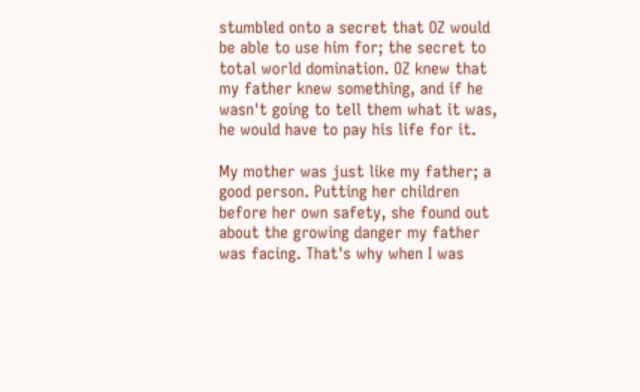stumbled onto a secret that OZ would be able to use him for; the secret to total world domination. OZ knew that my father knew something, and if he wasn't going to tell them what it was, he would have to pay his life for it.

My mother was just like my father; a good person. Putting her children before her own safety, she found out about the growing danger my father was facing. That's why when I was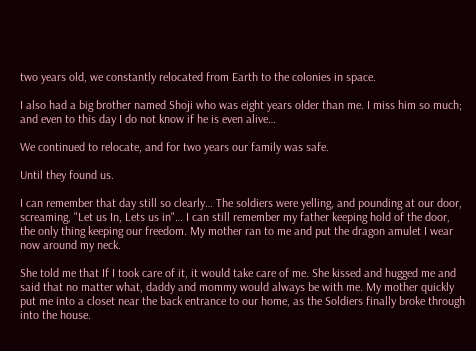two years old, we constantly relocated from Earth to the colonies in space.

I also had a big brother named Shoji who was eight years older than me. I miss him so much; and even to this day I do not know if he is even alive…

We continued to relocate, and for two years our family was safe.

Until they found us.

I can remember that day still so clearly… The soldiers were yelling, and pounding at our door, screaming, "Let us In, Lets us in"… I can still remember my father keeping hold of the door, the only thing keeping our freedom. My mother ran to me and put the dragon amulet I wear now around my neck.

She told me that If I took care of it, it would take care of me. She kissed and hugged me and said that no matter what, daddy and mommy would always be with me. My mother quickly put me into a closet near the back entrance to our home, as the Soldiers finally broke through into the house.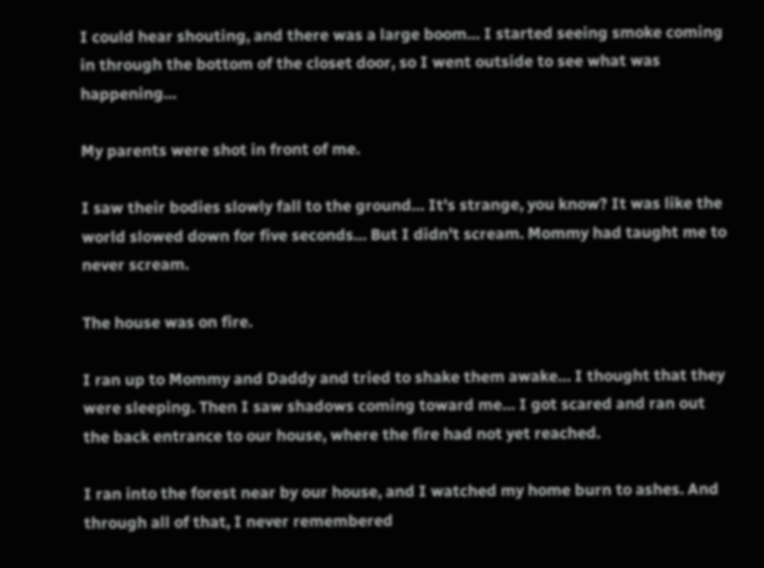I could hear shouting, and there was a large boom… I started seeing smoke coming in through the bottom of the closet door, so I went outside to see what was happening…

My parents were shot in front of me.

I saw their bodies slowly fall to the ground… It's strange, you know? It was like the world slowed down for five seconds… But I didn't scream. Mommy had taught me to never scream.

The house was on fire.

I ran up to Mommy and Daddy and tried to shake them awake… I thought that they were sleeping. Then I saw shadows coming toward me… I got scared and ran out the back entrance to our house, where the fire had not yet reached.

I ran into the forest near by our house, and I watched my home burn to ashes. And through all of that, I never remembered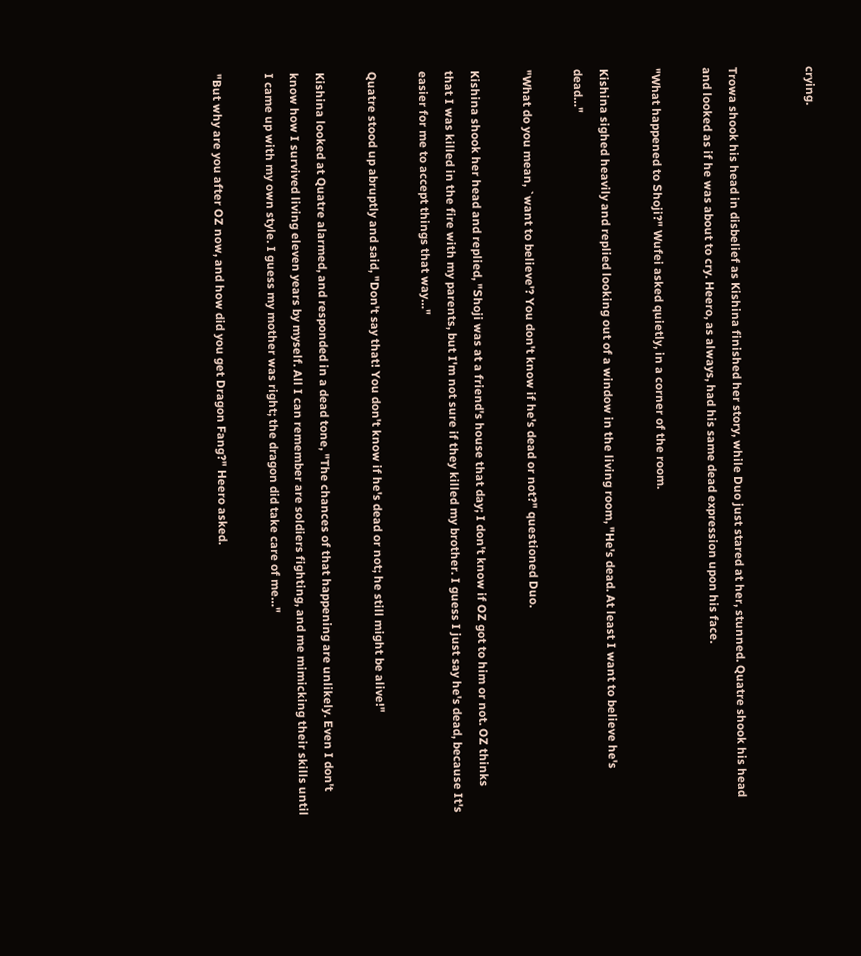crying.


Trowa shook his head in disbelief as Kishina finished her story, while Duo just stared at her, stunned. Quatre shook his head and looked as if he was about to cry. Heero, as always, had his same dead expression upon his face.

"What happened to Shoji?" Wufei asked quietly, in a corner of the room.

Kishina sighed heavily and replied looking out of a window in the living room, "He's dead. At least I want to believe he's dead…"

"What do you mean, `want to believe'? You don't know if he's dead or not?" questioned Duo.

Kishina shook her head and replied, "Shoji was at a friend's house that day; I don't know if OZ got to him or not. OZ thinks that I was killed in the fire with my parents, but I'm not sure if they killed my brother. I guess I just say he's dead, because It's easier for me to accept things that way…"

Quatre stood up abruptly and said, "Don't say that! You don't know if he's dead or not; he still might be alive!"

Kishina looked at Quatre alarmed, and responded in a dead tone, "The chances of that happening are unlikely. Even I don't know how I survived living eleven years by myself. All I can remember are soldiers fighting, and me mimicking their skills until I came up with my own style. I guess my mother was right; the dragon did take care of me…"

"But why are you after OZ now, and how did you get Dragon Fang?" Heero asked.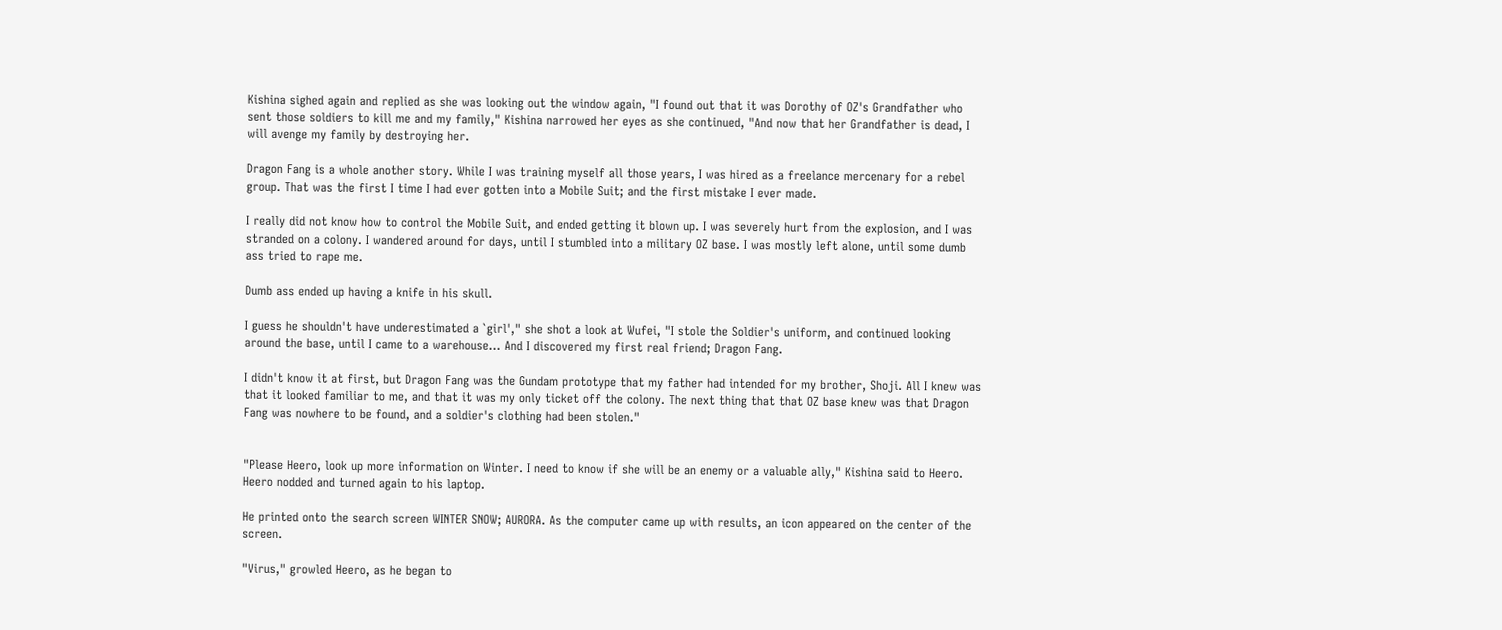Kishina sighed again and replied as she was looking out the window again, "I found out that it was Dorothy of OZ's Grandfather who sent those soldiers to kill me and my family," Kishina narrowed her eyes as she continued, "And now that her Grandfather is dead, I will avenge my family by destroying her.

Dragon Fang is a whole another story. While I was training myself all those years, I was hired as a freelance mercenary for a rebel group. That was the first I time I had ever gotten into a Mobile Suit; and the first mistake I ever made.

I really did not know how to control the Mobile Suit, and ended getting it blown up. I was severely hurt from the explosion, and I was stranded on a colony. I wandered around for days, until I stumbled into a military OZ base. I was mostly left alone, until some dumb ass tried to rape me.

Dumb ass ended up having a knife in his skull.

I guess he shouldn't have underestimated a `girl'," she shot a look at Wufei, "I stole the Soldier's uniform, and continued looking around the base, until I came to a warehouse… And I discovered my first real friend; Dragon Fang.

I didn't know it at first, but Dragon Fang was the Gundam prototype that my father had intended for my brother, Shoji. All I knew was that it looked familiar to me, and that it was my only ticket off the colony. The next thing that that OZ base knew was that Dragon Fang was nowhere to be found, and a soldier's clothing had been stolen."


"Please Heero, look up more information on Winter. I need to know if she will be an enemy or a valuable ally," Kishina said to Heero. Heero nodded and turned again to his laptop.

He printed onto the search screen WINTER SNOW; AURORA. As the computer came up with results, an icon appeared on the center of the screen.

"Virus," growled Heero, as he began to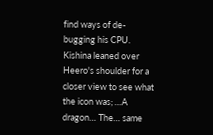find ways of de-bugging his CPU. Kishina leaned over Heero's shoulder for a closer view to see what the icon was; …A dragon… The… same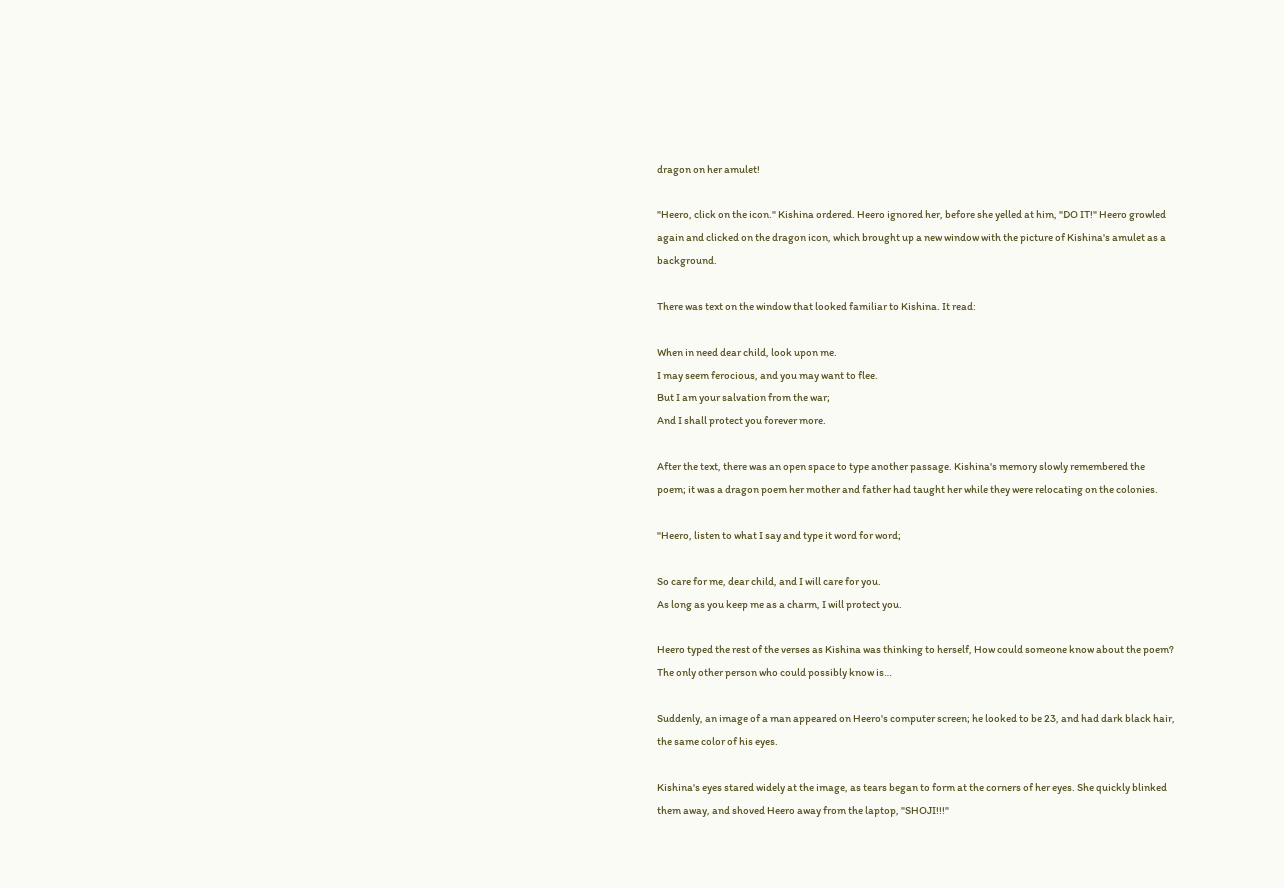dragon on her amulet!

"Heero, click on the icon." Kishina ordered. Heero ignored her, before she yelled at him, "DO IT!" Heero growled again and clicked on the dragon icon, which brought up a new window with the picture of Kishina's amulet as a background.

There was text on the window that looked familiar to Kishina. It read:

When in need dear child, look upon me.
I may seem ferocious, and you may want to flee.
But I am your salvation from the war;
And I shall protect you forever more.

After the text, there was an open space to type another passage. Kishina's memory slowly remembered the poem; it was a dragon poem her mother and father had taught her while they were relocating on the colonies.

"Heero, listen to what I say and type it word for word;

So care for me, dear child, and I will care for you.
As long as you keep me as a charm, I will protect you.

Heero typed the rest of the verses as Kishina was thinking to herself, How could someone know about the poem? The only other person who could possibly know is…

Suddenly, an image of a man appeared on Heero's computer screen; he looked to be 23, and had dark black hair, the same color of his eyes.

Kishina's eyes stared widely at the image, as tears began to form at the corners of her eyes. She quickly blinked them away, and shoved Heero away from the laptop, "SHOJI!!!"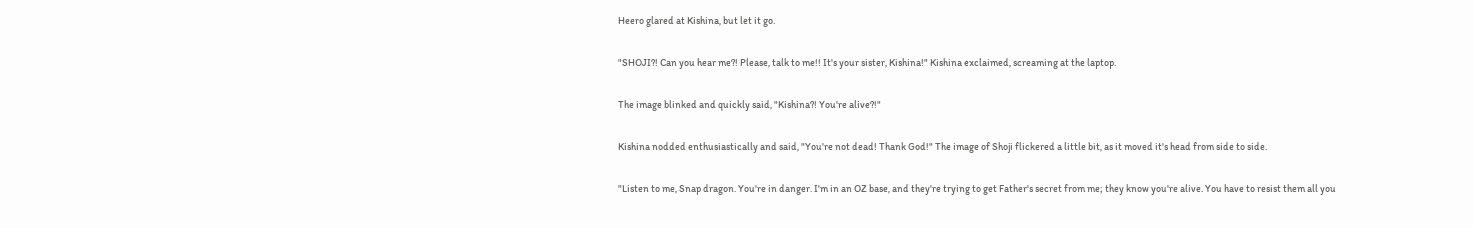Heero glared at Kishina, but let it go.

"SHOJI?! Can you hear me?! Please, talk to me!! It's your sister, Kishina!" Kishina exclaimed, screaming at the laptop.

The image blinked and quickly said, "Kishina?! You're alive?!"

Kishina nodded enthusiastically and said, "You're not dead! Thank God!" The image of Shoji flickered a little bit, as it moved it's head from side to side.

"Listen to me, Snap dragon. You're in danger. I'm in an OZ base, and they're trying to get Father's secret from me; they know you're alive. You have to resist them all you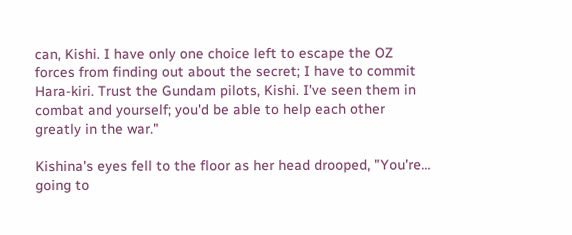can, Kishi. I have only one choice left to escape the OZ forces from finding out about the secret; I have to commit Hara-kiri. Trust the Gundam pilots, Kishi. I've seen them in combat and yourself; you'd be able to help each other greatly in the war."

Kishina's eyes fell to the floor as her head drooped, "You're… going to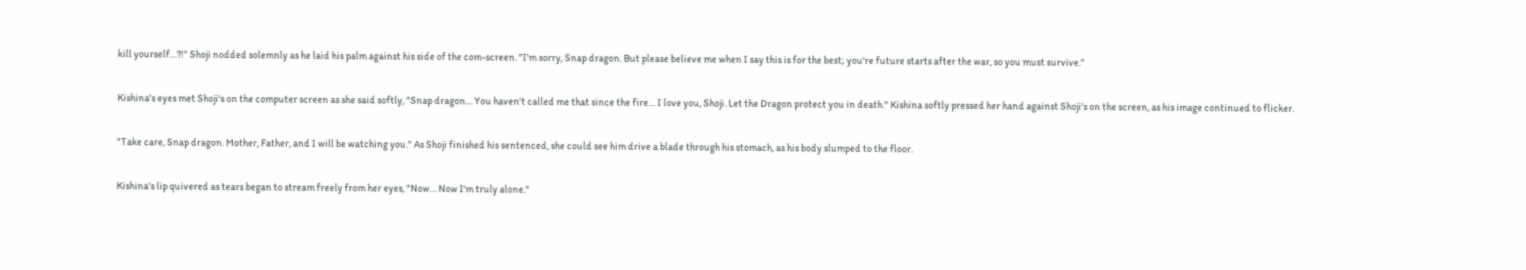kill yourself…?!" Shoji nodded solemnly as he laid his palm against his side of the com-screen. "I'm sorry, Snap dragon. But please believe me when I say this is for the best; you're future starts after the war, so you must survive."

Kishina's eyes met Shoji's on the computer screen as she said softly, "Snap dragon… You haven't called me that since the fire… I love you, Shoji. Let the Dragon protect you in death." Kishina softly pressed her hand against Shoji's on the screen, as his image continued to flicker.

"Take care, Snap dragon. Mother, Father, and I will be watching you." As Shoji finished his sentenced, she could see him drive a blade through his stomach, as his body slumped to the floor.

Kishina's lip quivered as tears began to stream freely from her eyes, "Now… Now I'm truly alone."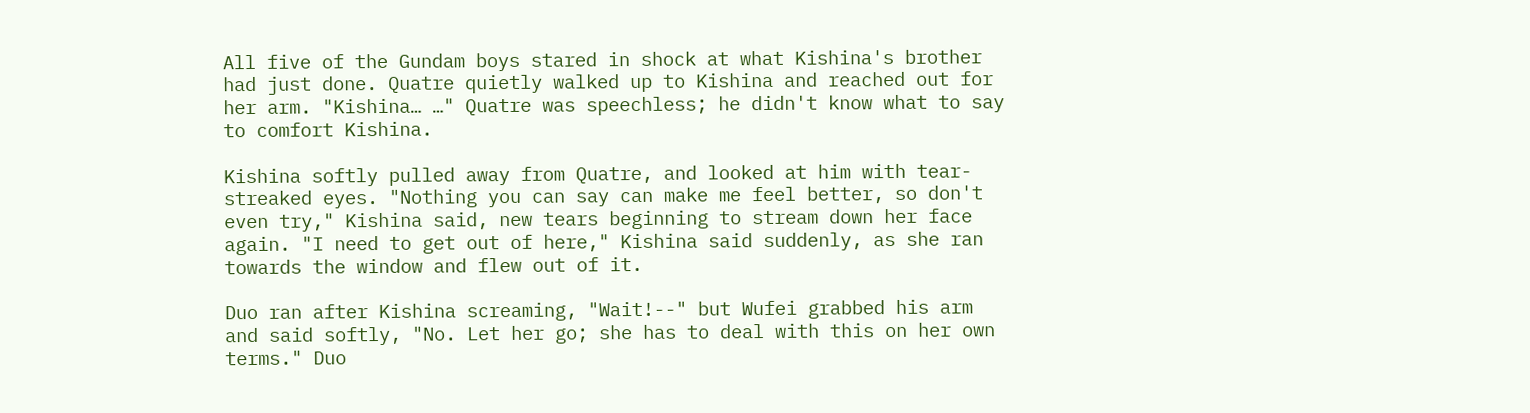All five of the Gundam boys stared in shock at what Kishina's brother had just done. Quatre quietly walked up to Kishina and reached out for her arm. "Kishina… …" Quatre was speechless; he didn't know what to say to comfort Kishina.

Kishina softly pulled away from Quatre, and looked at him with tear- streaked eyes. "Nothing you can say can make me feel better, so don't even try," Kishina said, new tears beginning to stream down her face again. "I need to get out of here," Kishina said suddenly, as she ran towards the window and flew out of it.

Duo ran after Kishina screaming, "Wait!--" but Wufei grabbed his arm and said softly, "No. Let her go; she has to deal with this on her own terms." Duo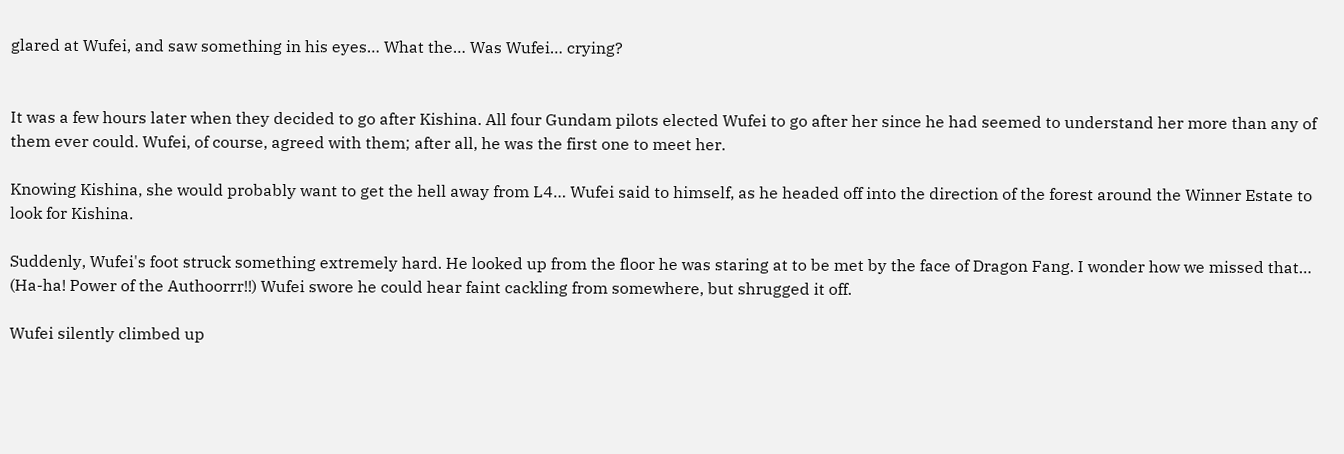glared at Wufei, and saw something in his eyes… What the… Was Wufei… crying?


It was a few hours later when they decided to go after Kishina. All four Gundam pilots elected Wufei to go after her since he had seemed to understand her more than any of them ever could. Wufei, of course, agreed with them; after all, he was the first one to meet her.

Knowing Kishina, she would probably want to get the hell away from L4… Wufei said to himself, as he headed off into the direction of the forest around the Winner Estate to look for Kishina.

Suddenly, Wufei's foot struck something extremely hard. He looked up from the floor he was staring at to be met by the face of Dragon Fang. I wonder how we missed that… (Ha-ha! Power of the Authoorrr!!) Wufei swore he could hear faint cackling from somewhere, but shrugged it off.

Wufei silently climbed up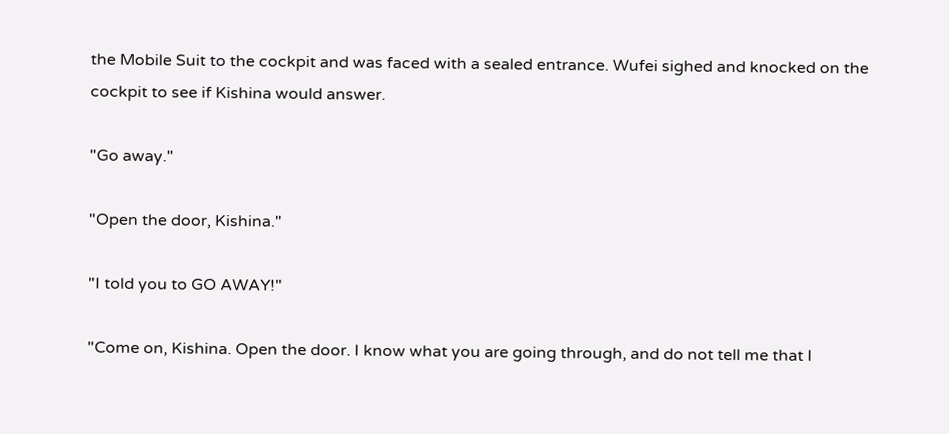the Mobile Suit to the cockpit and was faced with a sealed entrance. Wufei sighed and knocked on the cockpit to see if Kishina would answer.

"Go away."

"Open the door, Kishina."

"I told you to GO AWAY!"

"Come on, Kishina. Open the door. I know what you are going through, and do not tell me that I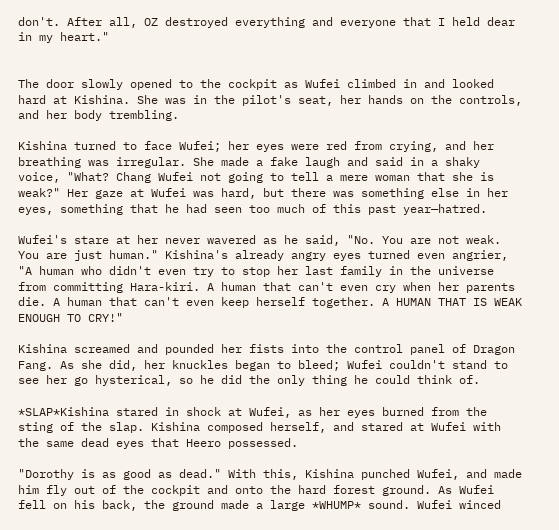don't. After all, OZ destroyed everything and everyone that I held dear in my heart."


The door slowly opened to the cockpit as Wufei climbed in and looked hard at Kishina. She was in the pilot's seat, her hands on the controls, and her body trembling.

Kishina turned to face Wufei; her eyes were red from crying, and her breathing was irregular. She made a fake laugh and said in a shaky voice, "What? Chang Wufei not going to tell a mere woman that she is weak?" Her gaze at Wufei was hard, but there was something else in her eyes, something that he had seen too much of this past year—hatred.

Wufei's stare at her never wavered as he said, "No. You are not weak. You are just human." Kishina's already angry eyes turned even angrier, "A human who didn't even try to stop her last family in the universe from committing Hara-kiri. A human that can't even cry when her parents die. A human that can't even keep herself together. A HUMAN THAT IS WEAK ENOUGH TO CRY!"

Kishina screamed and pounded her fists into the control panel of Dragon Fang. As she did, her knuckles began to bleed; Wufei couldn't stand to see her go hysterical, so he did the only thing he could think of.

*SLAP*Kishina stared in shock at Wufei, as her eyes burned from the sting of the slap. Kishina composed herself, and stared at Wufei with the same dead eyes that Heero possessed.

"Dorothy is as good as dead." With this, Kishina punched Wufei, and made him fly out of the cockpit and onto the hard forest ground. As Wufei fell on his back, the ground made a large *WHUMP* sound. Wufei winced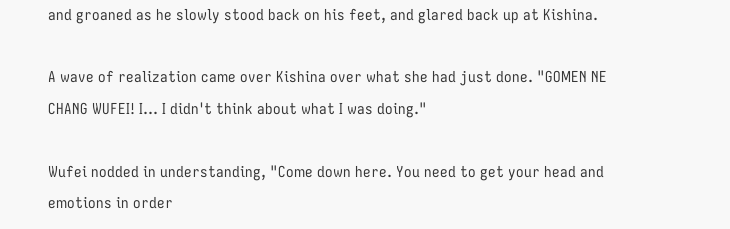and groaned as he slowly stood back on his feet, and glared back up at Kishina.

A wave of realization came over Kishina over what she had just done. "GOMEN NE CHANG WUFEI! I… I didn't think about what I was doing."

Wufei nodded in understanding, "Come down here. You need to get your head and emotions in order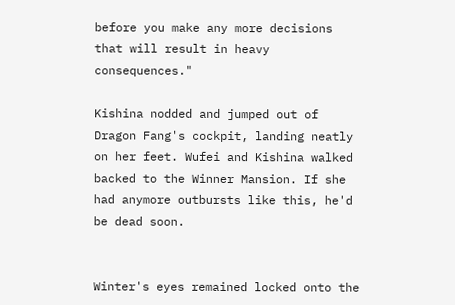before you make any more decisions that will result in heavy consequences."

Kishina nodded and jumped out of Dragon Fang's cockpit, landing neatly on her feet. Wufei and Kishina walked backed to the Winner Mansion. If she had anymore outbursts like this, he'd be dead soon.


Winter's eyes remained locked onto the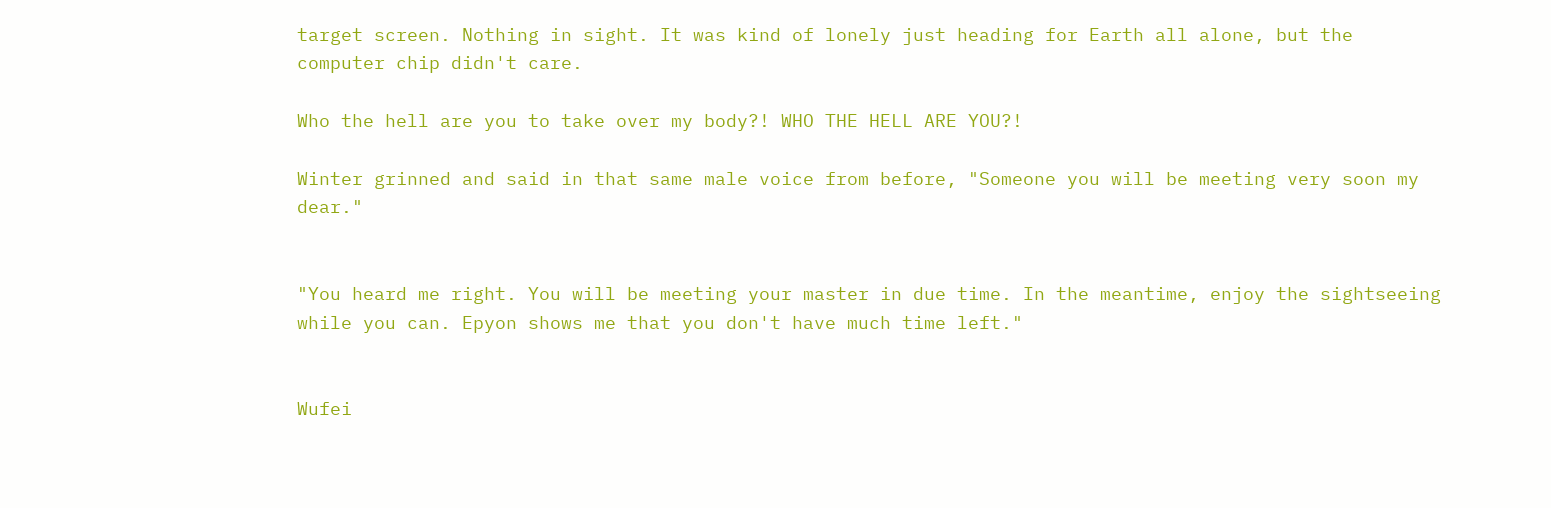target screen. Nothing in sight. It was kind of lonely just heading for Earth all alone, but the computer chip didn't care.

Who the hell are you to take over my body?! WHO THE HELL ARE YOU?!

Winter grinned and said in that same male voice from before, "Someone you will be meeting very soon my dear."


"You heard me right. You will be meeting your master in due time. In the meantime, enjoy the sightseeing while you can. Epyon shows me that you don't have much time left."


Wufei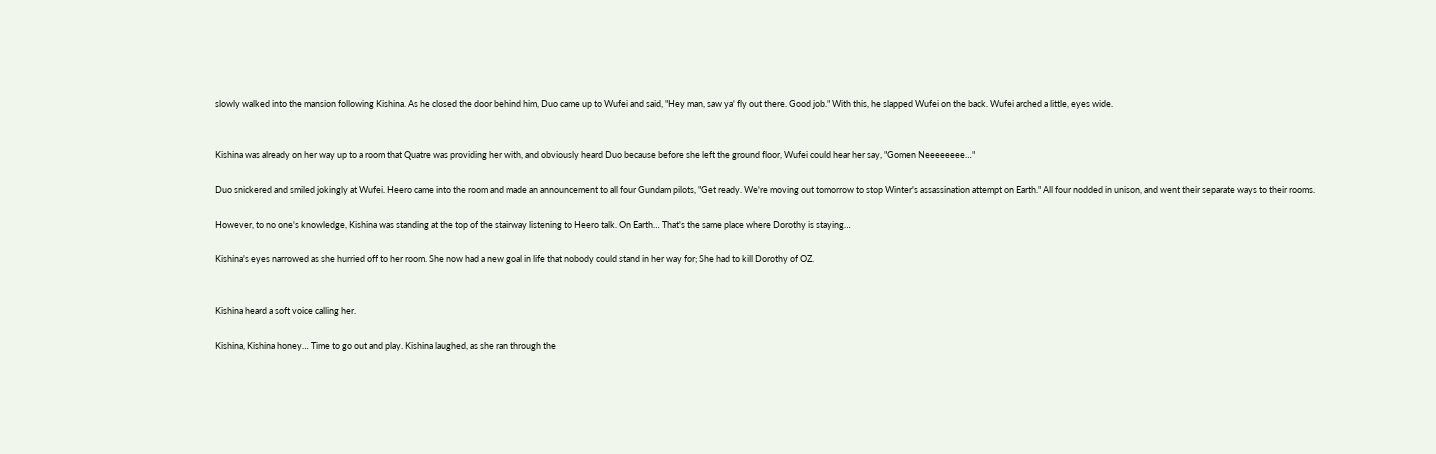slowly walked into the mansion following Kishina. As he closed the door behind him, Duo came up to Wufei and said, "Hey man, saw ya' fly out there. Good job." With this, he slapped Wufei on the back. Wufei arched a little, eyes wide.


Kishina was already on her way up to a room that Quatre was providing her with, and obviously heard Duo because before she left the ground floor, Wufei could hear her say, "Gomen Neeeeeeee…"

Duo snickered and smiled jokingly at Wufei. Heero came into the room and made an announcement to all four Gundam pilots, "Get ready. We're moving out tomorrow to stop Winter's assassination attempt on Earth." All four nodded in unison, and went their separate ways to their rooms.

However, to no one's knowledge, Kishina was standing at the top of the stairway listening to Heero talk. On Earth… That's the same place where Dorothy is staying…

Kishina's eyes narrowed as she hurried off to her room. She now had a new goal in life that nobody could stand in her way for; She had to kill Dorothy of OZ.


Kishina heard a soft voice calling her.

Kishina, Kishina honey… Time to go out and play. Kishina laughed, as she ran through the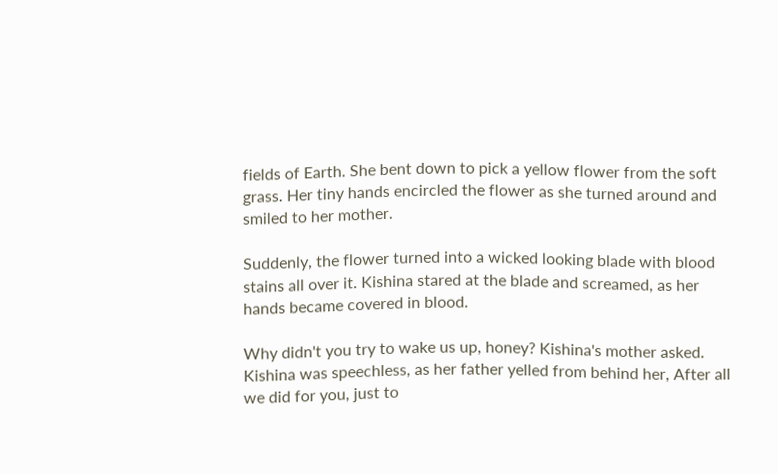fields of Earth. She bent down to pick a yellow flower from the soft grass. Her tiny hands encircled the flower as she turned around and smiled to her mother.

Suddenly, the flower turned into a wicked looking blade with blood
stains all over it. Kishina stared at the blade and screamed, as her
hands became covered in blood.

Why didn't you try to wake us up, honey? Kishina's mother asked. Kishina was speechless, as her father yelled from behind her, After all we did for you, just to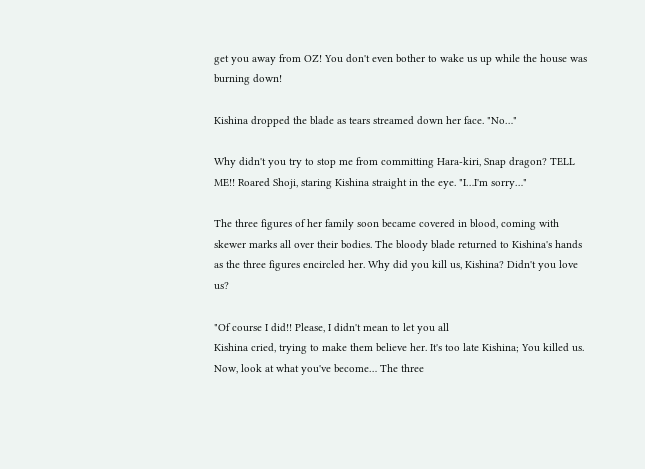get you away from OZ! You don't even bother to wake us up while the house was burning down!

Kishina dropped the blade as tears streamed down her face. "No…"

Why didn't you try to stop me from committing Hara-kiri, Snap dragon? TELL ME!! Roared Shoji, staring Kishina straight in the eye. "I…I'm sorry…"

The three figures of her family soon became covered in blood, coming with skewer marks all over their bodies. The bloody blade returned to Kishina's hands as the three figures encircled her. Why did you kill us, Kishina? Didn't you love us?

"Of course I did!! Please, I didn't mean to let you all
Kishina cried, trying to make them believe her. It's too late Kishina; You killed us. Now, look at what you've become… The three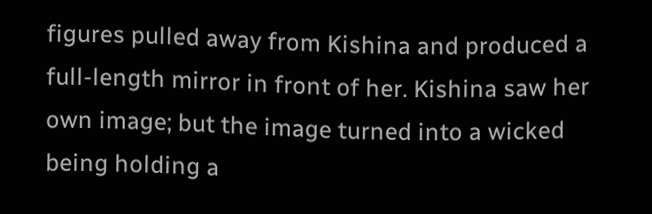figures pulled away from Kishina and produced a full-length mirror in front of her. Kishina saw her own image; but the image turned into a wicked being holding a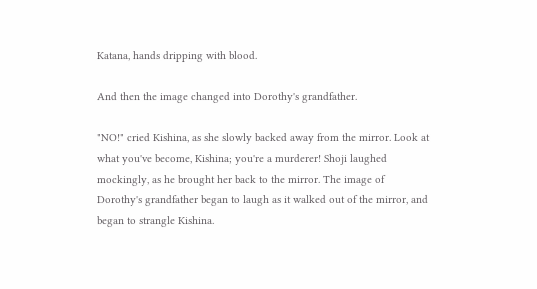Katana, hands dripping with blood.

And then the image changed into Dorothy's grandfather.

"NO!" cried Kishina, as she slowly backed away from the mirror. Look at what you've become, Kishina; you're a murderer! Shoji laughed mockingly, as he brought her back to the mirror. The image of Dorothy's grandfather began to laugh as it walked out of the mirror, and began to strangle Kishina.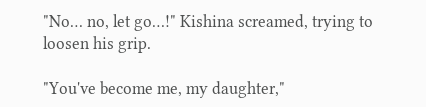"No… no, let go…!" Kishina screamed, trying to loosen his grip.

"You've become me, my daughter,"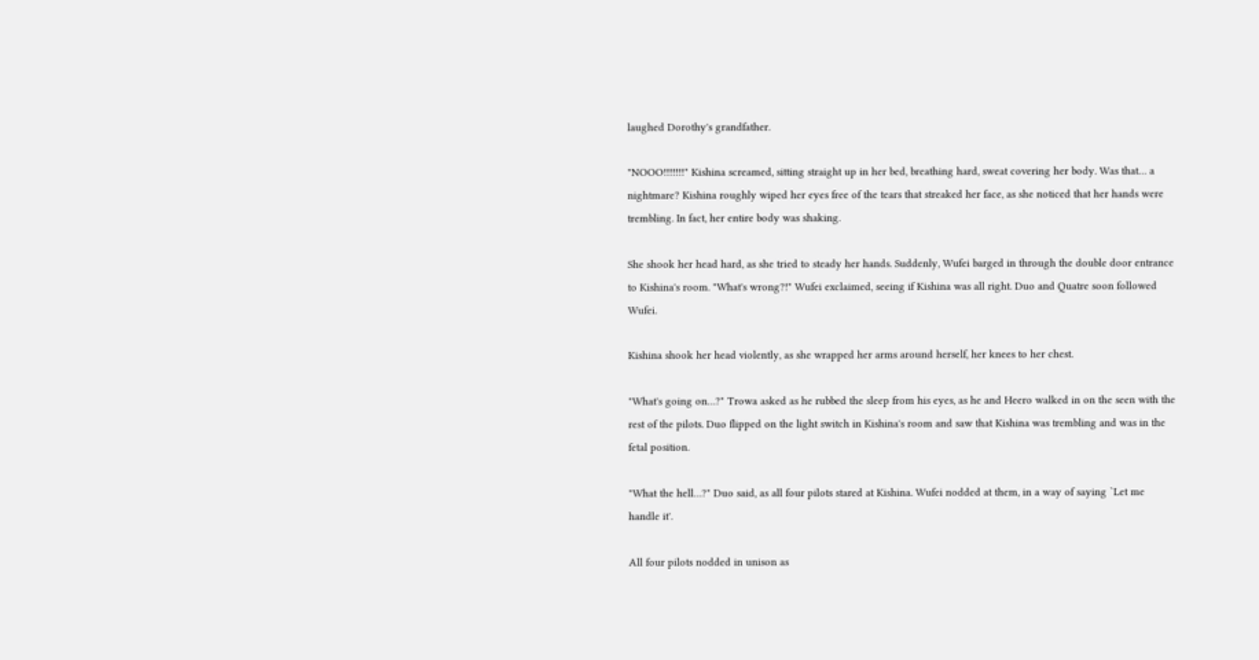laughed Dorothy's grandfather.

"NOOO!!!!!!!" Kishina screamed, sitting straight up in her bed, breathing hard, sweat covering her body. Was that… a nightmare? Kishina roughly wiped her eyes free of the tears that streaked her face, as she noticed that her hands were trembling. In fact, her entire body was shaking.

She shook her head hard, as she tried to steady her hands. Suddenly, Wufei barged in through the double door entrance to Kishina's room. "What's wrong?!" Wufei exclaimed, seeing if Kishina was all right. Duo and Quatre soon followed Wufei.

Kishina shook her head violently, as she wrapped her arms around herself, her knees to her chest.

"What's going on…?" Trowa asked as he rubbed the sleep from his eyes, as he and Heero walked in on the seen with the rest of the pilots. Duo flipped on the light switch in Kishina's room and saw that Kishina was trembling and was in the fetal position.

"What the hell…?" Duo said, as all four pilots stared at Kishina. Wufei nodded at them, in a way of saying `Let me handle it'.

All four pilots nodded in unison as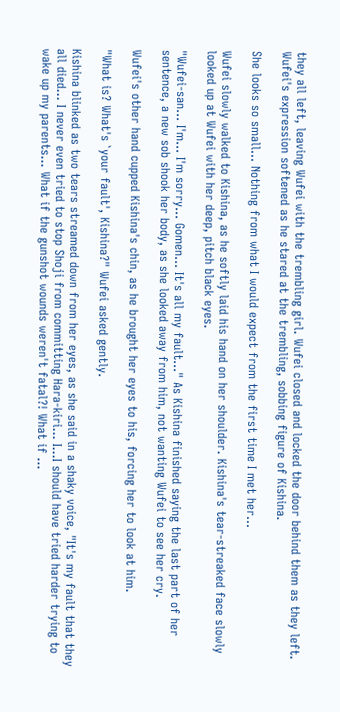they all left, leaving Wufei with the trembling girl. Wufei closed and locked the door behind them as they left. Wufei's expression softened as he stared at the trembling, sobbing figure of Kishina.

She looks so small… Nothing from what I would expect from the first time I met her…

Wufei slowly walked to Kishina, as he softly laid his hand on her shoulder. Kishina's tear-streaked face slowly looked up at Wufei with her deep, pitch black eyes.

"Wufei-san… I'm… I'm sorry… Gomen… It's all my fault…" As Kishina finished saying the last part of her sentence, a new sob shook her body, as she looked away from him, not wanting Wufei to see her cry.

Wufei's other hand cupped Kishina's chin, as he brought her eyes to his, forcing her to look at him.

"What is? What's `your fault', Kishina?" Wufei asked gently.

Kishina blinked as two tears streamed down from her eyes, as she said in a shaky voice, "It's my fault that they all died… I never even tried to stop Shoji from committing Hara-kiri… I…I should have tried harder trying to wake up my parents… What if the gunshot wounds weren't fatal?! What if …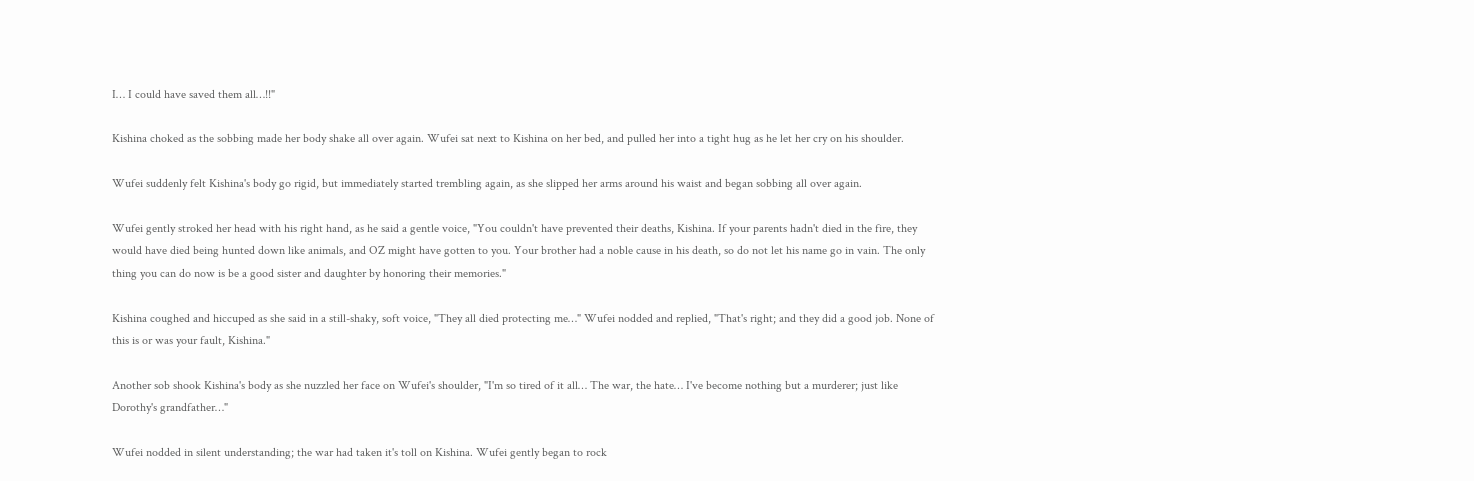I… I could have saved them all…!!"

Kishina choked as the sobbing made her body shake all over again. Wufei sat next to Kishina on her bed, and pulled her into a tight hug as he let her cry on his shoulder.

Wufei suddenly felt Kishina's body go rigid, but immediately started trembling again, as she slipped her arms around his waist and began sobbing all over again.

Wufei gently stroked her head with his right hand, as he said a gentle voice, "You couldn't have prevented their deaths, Kishina. If your parents hadn't died in the fire, they would have died being hunted down like animals, and OZ might have gotten to you. Your brother had a noble cause in his death, so do not let his name go in vain. The only thing you can do now is be a good sister and daughter by honoring their memories."

Kishina coughed and hiccuped as she said in a still-shaky, soft voice, "They all died protecting me…" Wufei nodded and replied, "That's right; and they did a good job. None of this is or was your fault, Kishina."

Another sob shook Kishina's body as she nuzzled her face on Wufei's shoulder, "I'm so tired of it all… The war, the hate… I've become nothing but a murderer; just like Dorothy's grandfather…"

Wufei nodded in silent understanding; the war had taken it's toll on Kishina. Wufei gently began to rock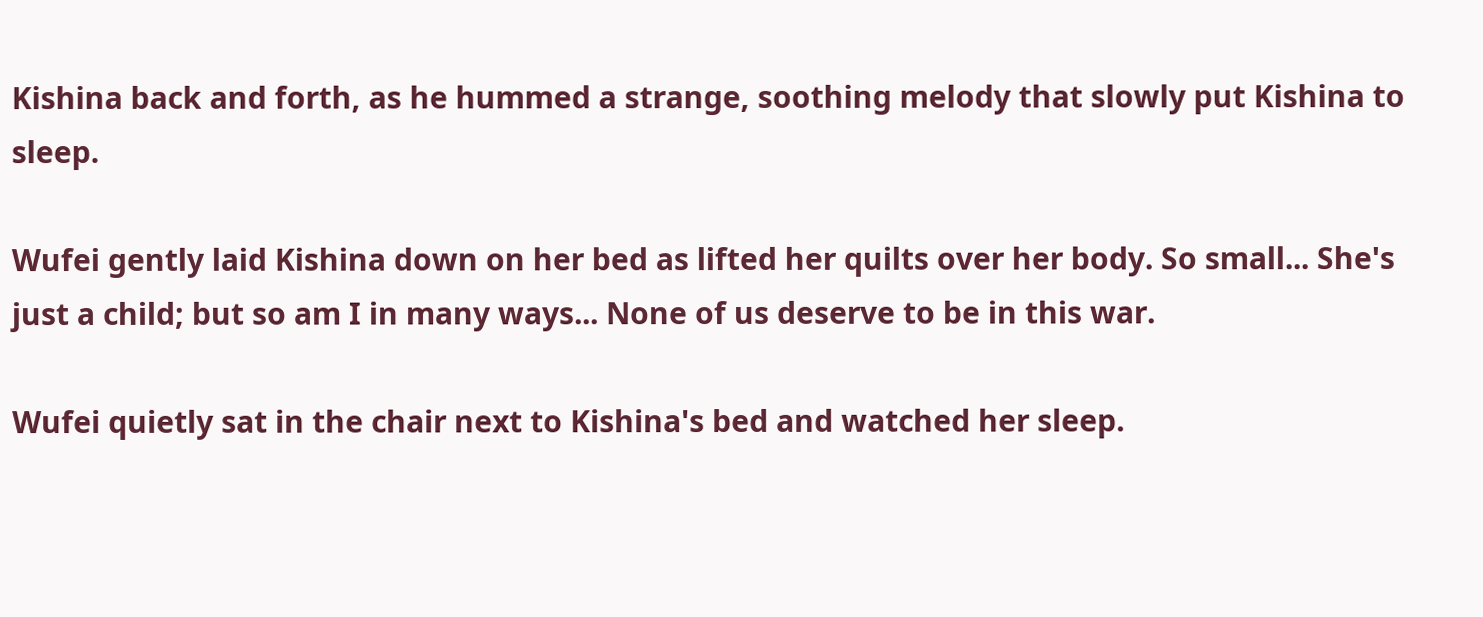Kishina back and forth, as he hummed a strange, soothing melody that slowly put Kishina to sleep.

Wufei gently laid Kishina down on her bed as lifted her quilts over her body. So small... She's just a child; but so am I in many ways... None of us deserve to be in this war.

Wufei quietly sat in the chair next to Kishina's bed and watched her sleep.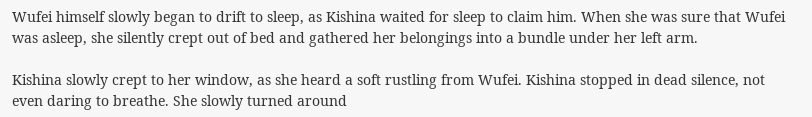Wufei himself slowly began to drift to sleep, as Kishina waited for sleep to claim him. When she was sure that Wufei was asleep, she silently crept out of bed and gathered her belongings into a bundle under her left arm.

Kishina slowly crept to her window, as she heard a soft rustling from Wufei. Kishina stopped in dead silence, not even daring to breathe. She slowly turned around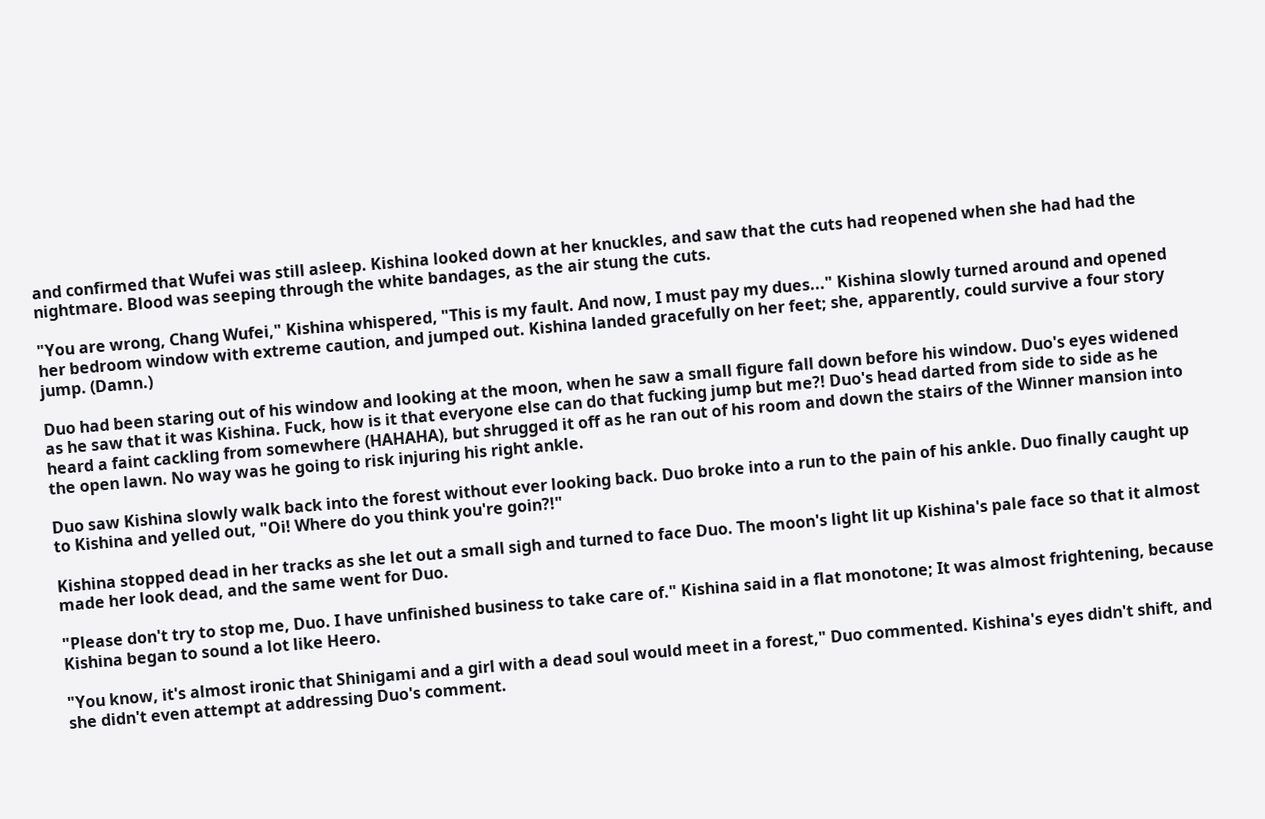and confirmed that Wufei was still asleep. Kishina looked down at her knuckles, and saw that the cuts had reopened when she had had the nightmare. Blood was seeping through the white bandages, as the air stung the cuts.

"You are wrong, Chang Wufei," Kishina whispered, "This is my fault. And now, I must pay my dues..." Kishina slowly turned around and opened her bedroom window with extreme caution, and jumped out. Kishina landed gracefully on her feet; she, apparently, could survive a four story jump. (Damn.)

Duo had been staring out of his window and looking at the moon, when he saw a small figure fall down before his window. Duo's eyes widened as he saw that it was Kishina. Fuck, how is it that everyone else can do that fucking jump but me?! Duo's head darted from side to side as he heard a faint cackling from somewhere (HAHAHA), but shrugged it off as he ran out of his room and down the stairs of the Winner mansion into the open lawn. No way was he going to risk injuring his right ankle.

Duo saw Kishina slowly walk back into the forest without ever looking back. Duo broke into a run to the pain of his ankle. Duo finally caught up to Kishina and yelled out, "Oi! Where do you think you're goin?!"

Kishina stopped dead in her tracks as she let out a small sigh and turned to face Duo. The moon's light lit up Kishina's pale face so that it almost made her look dead, and the same went for Duo.

"Please don't try to stop me, Duo. I have unfinished business to take care of." Kishina said in a flat monotone; It was almost frightening, because Kishina began to sound a lot like Heero.

"You know, it's almost ironic that Shinigami and a girl with a dead soul would meet in a forest," Duo commented. Kishina's eyes didn't shift, and she didn't even attempt at addressing Duo's comment.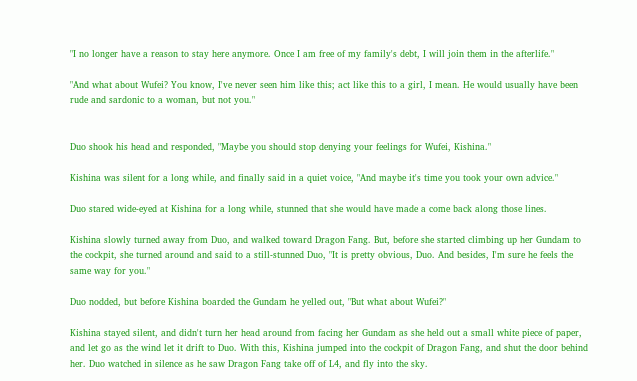"I no longer have a reason to stay here anymore. Once I am free of my family's debt, I will join them in the afterlife."

"And what about Wufei? You know, I've never seen him like this; act like this to a girl, I mean. He would usually have been rude and sardonic to a woman, but not you."


Duo shook his head and responded, "Maybe you should stop denying your feelings for Wufei, Kishina."

Kishina was silent for a long while, and finally said in a quiet voice, "And maybe it's time you took your own advice."

Duo stared wide-eyed at Kishina for a long while, stunned that she would have made a come back along those lines.

Kishina slowly turned away from Duo, and walked toward Dragon Fang. But, before she started climbing up her Gundam to the cockpit, she turned around and said to a still-stunned Duo, "It is pretty obvious, Duo. And besides, I'm sure he feels the same way for you."

Duo nodded, but before Kishina boarded the Gundam he yelled out, "But what about Wufei?"

Kishina stayed silent, and didn't turn her head around from facing her Gundam as she held out a small white piece of paper, and let go as the wind let it drift to Duo. With this, Kishina jumped into the cockpit of Dragon Fang, and shut the door behind her. Duo watched in silence as he saw Dragon Fang take off of L4, and fly into the sky.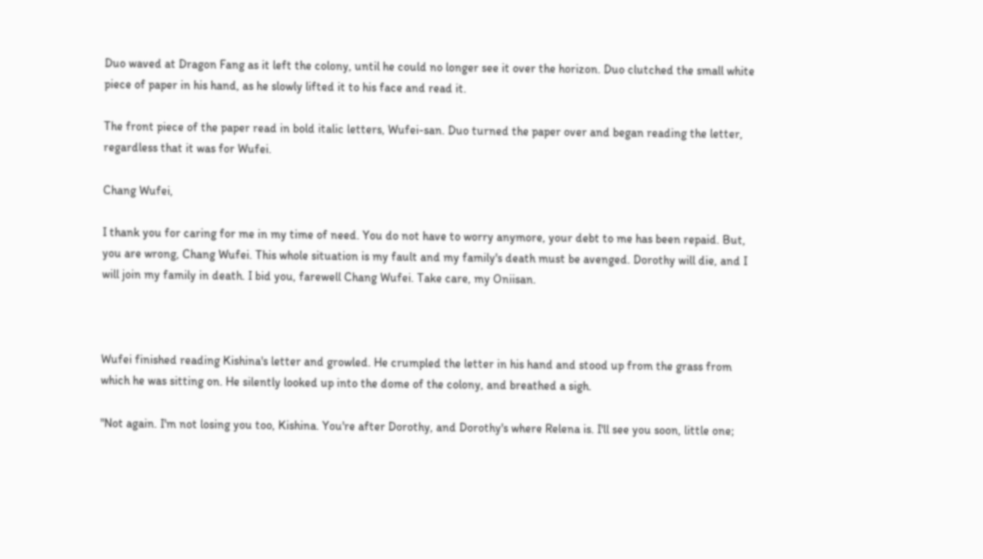Duo waved at Dragon Fang as it left the colony, until he could no longer see it over the horizon. Duo clutched the small white piece of paper in his hand, as he slowly lifted it to his face and read it.

The front piece of the paper read in bold italic letters, Wufei-san. Duo turned the paper over and began reading the letter, regardless that it was for Wufei.

Chang Wufei,

I thank you for caring for me in my time of need. You do not have to worry anymore, your debt to me has been repaid. But, you are wrong, Chang Wufei. This whole situation is my fault and my family's death must be avenged. Dorothy will die, and I will join my family in death. I bid you, farewell Chang Wufei. Take care, my Oniisan.



Wufei finished reading Kishina's letter and growled. He crumpled the letter in his hand and stood up from the grass from which he was sitting on. He silently looked up into the dome of the colony, and breathed a sigh.

"Not again. I'm not losing you too, Kishina. You're after Dorothy, and Dorothy's where Relena is. I'll see you soon, little one;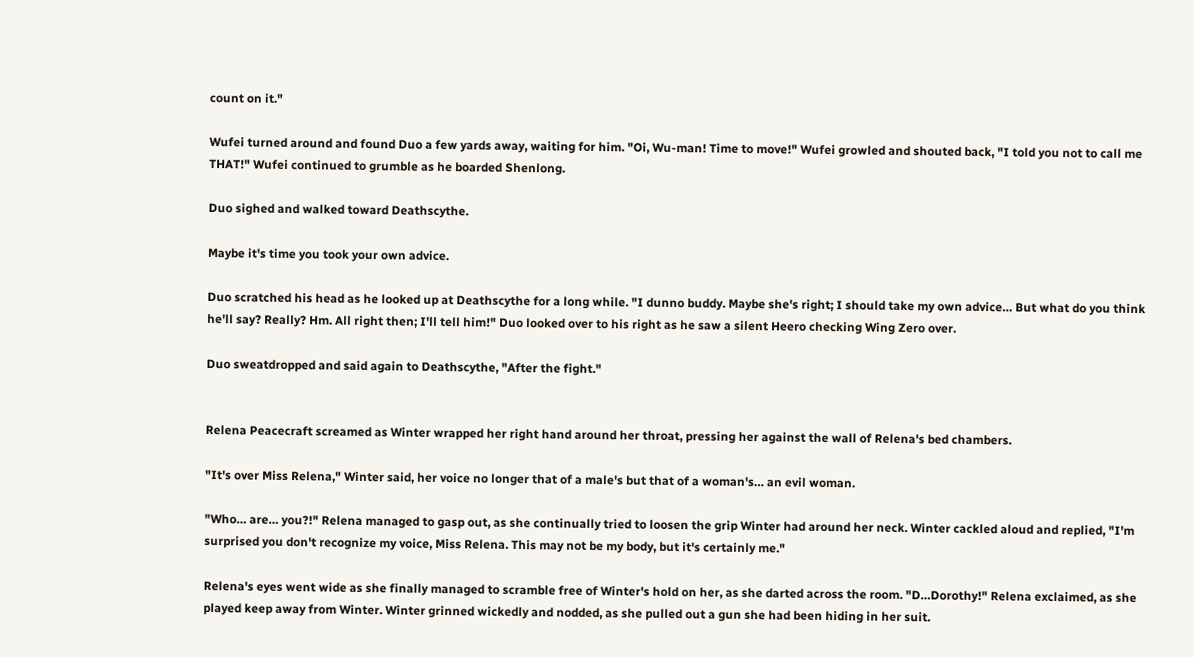count on it."

Wufei turned around and found Duo a few yards away, waiting for him. "Oi, Wu-man! Time to move!" Wufei growled and shouted back, "I told you not to call me THAT!" Wufei continued to grumble as he boarded Shenlong.

Duo sighed and walked toward Deathscythe.

Maybe it's time you took your own advice.

Duo scratched his head as he looked up at Deathscythe for a long while. "I dunno buddy. Maybe she's right; I should take my own advice… But what do you think he'll say? Really? Hm. All right then; I'll tell him!" Duo looked over to his right as he saw a silent Heero checking Wing Zero over.

Duo sweatdropped and said again to Deathscythe, "After the fight."


Relena Peacecraft screamed as Winter wrapped her right hand around her throat, pressing her against the wall of Relena's bed chambers.

"It's over Miss Relena," Winter said, her voice no longer that of a male's but that of a woman's… an evil woman.

"Who… are… you?!" Relena managed to gasp out, as she continually tried to loosen the grip Winter had around her neck. Winter cackled aloud and replied, "I'm surprised you don't recognize my voice, Miss Relena. This may not be my body, but it's certainly me."

Relena's eyes went wide as she finally managed to scramble free of Winter's hold on her, as she darted across the room. "D…Dorothy!" Relena exclaimed, as she played keep away from Winter. Winter grinned wickedly and nodded, as she pulled out a gun she had been hiding in her suit.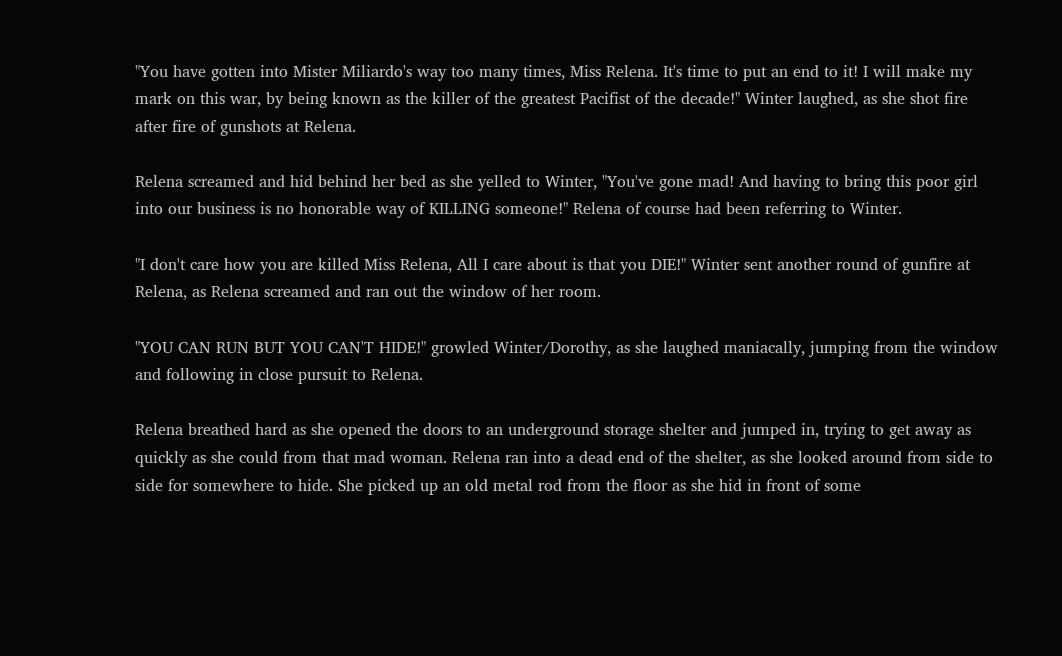"You have gotten into Mister Miliardo's way too many times, Miss Relena. It's time to put an end to it! I will make my mark on this war, by being known as the killer of the greatest Pacifist of the decade!" Winter laughed, as she shot fire after fire of gunshots at Relena.

Relena screamed and hid behind her bed as she yelled to Winter, "You've gone mad! And having to bring this poor girl into our business is no honorable way of KILLING someone!" Relena of course had been referring to Winter.

"I don't care how you are killed Miss Relena, All I care about is that you DIE!" Winter sent another round of gunfire at Relena, as Relena screamed and ran out the window of her room.

"YOU CAN RUN BUT YOU CAN'T HIDE!" growled Winter/Dorothy, as she laughed maniacally, jumping from the window and following in close pursuit to Relena.

Relena breathed hard as she opened the doors to an underground storage shelter and jumped in, trying to get away as quickly as she could from that mad woman. Relena ran into a dead end of the shelter, as she looked around from side to side for somewhere to hide. She picked up an old metal rod from the floor as she hid in front of some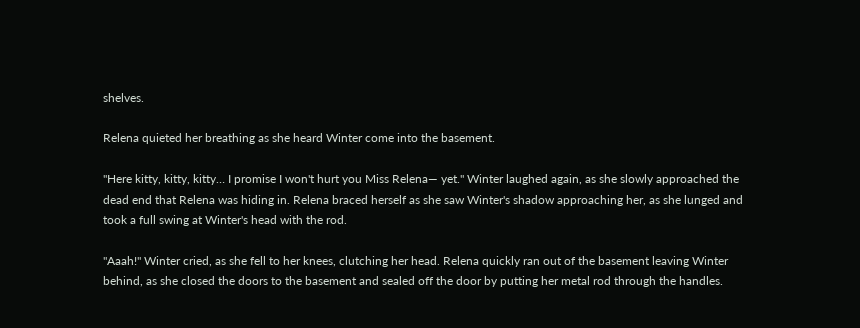shelves.

Relena quieted her breathing as she heard Winter come into the basement.

"Here kitty, kitty, kitty… I promise I won't hurt you Miss Relena— yet." Winter laughed again, as she slowly approached the dead end that Relena was hiding in. Relena braced herself as she saw Winter's shadow approaching her, as she lunged and took a full swing at Winter's head with the rod.

"Aaah!" Winter cried, as she fell to her knees, clutching her head. Relena quickly ran out of the basement leaving Winter behind, as she closed the doors to the basement and sealed off the door by putting her metal rod through the handles.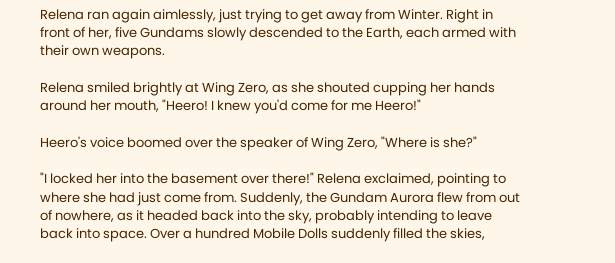Relena ran again aimlessly, just trying to get away from Winter. Right in front of her, five Gundams slowly descended to the Earth, each armed with their own weapons.

Relena smiled brightly at Wing Zero, as she shouted cupping her hands around her mouth, "Heero! I knew you'd come for me Heero!"

Heero's voice boomed over the speaker of Wing Zero, "Where is she?"

"I locked her into the basement over there!" Relena exclaimed, pointing to where she had just come from. Suddenly, the Gundam Aurora flew from out of nowhere, as it headed back into the sky, probably intending to leave back into space. Over a hundred Mobile Dolls suddenly filled the skies,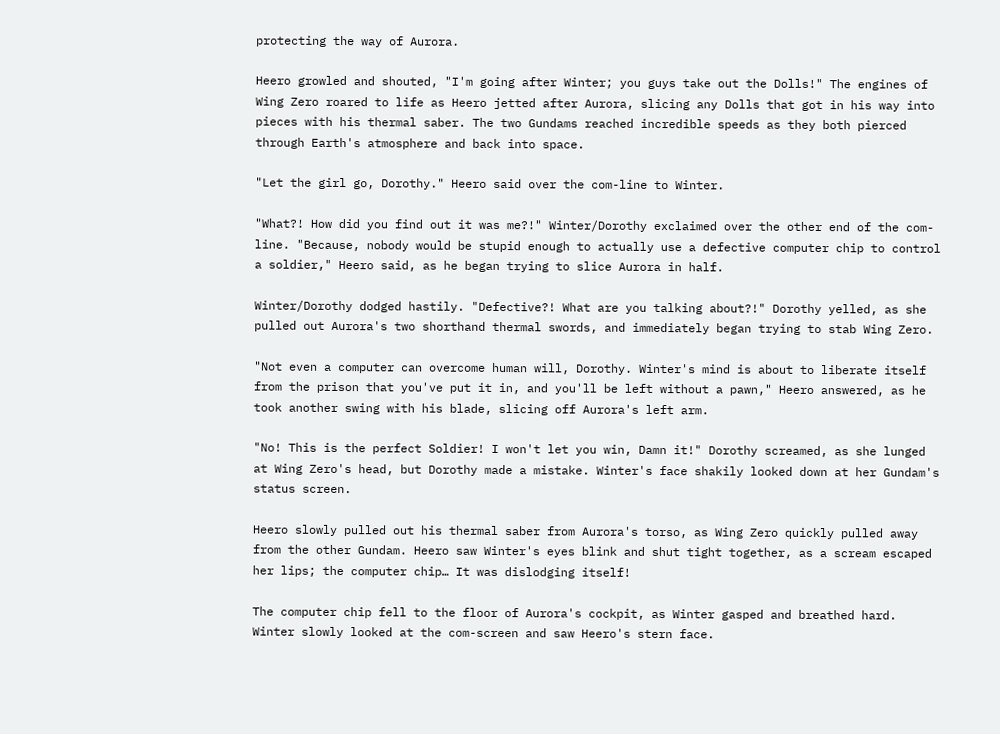protecting the way of Aurora.

Heero growled and shouted, "I'm going after Winter; you guys take out the Dolls!" The engines of Wing Zero roared to life as Heero jetted after Aurora, slicing any Dolls that got in his way into pieces with his thermal saber. The two Gundams reached incredible speeds as they both pierced through Earth's atmosphere and back into space.

"Let the girl go, Dorothy." Heero said over the com-line to Winter.

"What?! How did you find out it was me?!" Winter/Dorothy exclaimed over the other end of the com-line. "Because, nobody would be stupid enough to actually use a defective computer chip to control a soldier," Heero said, as he began trying to slice Aurora in half.

Winter/Dorothy dodged hastily. "Defective?! What are you talking about?!" Dorothy yelled, as she pulled out Aurora's two shorthand thermal swords, and immediately began trying to stab Wing Zero.

"Not even a computer can overcome human will, Dorothy. Winter's mind is about to liberate itself from the prison that you've put it in, and you'll be left without a pawn," Heero answered, as he took another swing with his blade, slicing off Aurora's left arm.

"No! This is the perfect Soldier! I won't let you win, Damn it!" Dorothy screamed, as she lunged at Wing Zero's head, but Dorothy made a mistake. Winter's face shakily looked down at her Gundam's status screen.

Heero slowly pulled out his thermal saber from Aurora's torso, as Wing Zero quickly pulled away from the other Gundam. Heero saw Winter's eyes blink and shut tight together, as a scream escaped her lips; the computer chip… It was dislodging itself!

The computer chip fell to the floor of Aurora's cockpit, as Winter gasped and breathed hard. Winter slowly looked at the com-screen and saw Heero's stern face.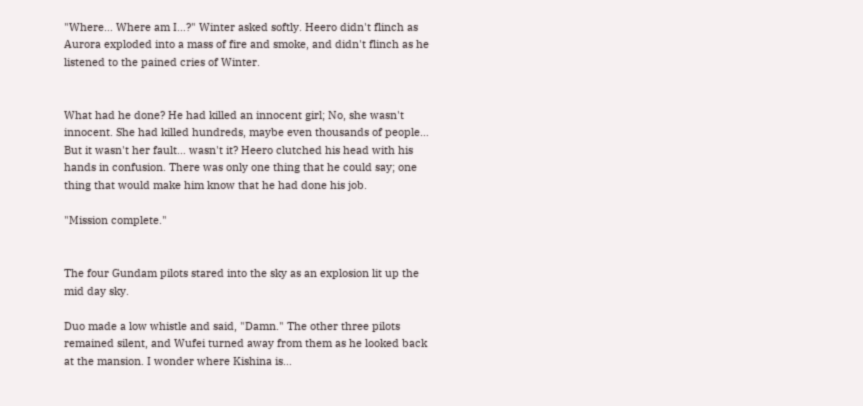"Where… Where am I…?" Winter asked softly. Heero didn't flinch as Aurora exploded into a mass of fire and smoke, and didn't flinch as he listened to the pained cries of Winter.


What had he done? He had killed an innocent girl; No, she wasn't innocent. She had killed hundreds, maybe even thousands of people… But it wasn't her fault… wasn't it? Heero clutched his head with his hands in confusion. There was only one thing that he could say; one thing that would make him know that he had done his job.

"Mission complete."


The four Gundam pilots stared into the sky as an explosion lit up the mid day sky.

Duo made a low whistle and said, "Damn." The other three pilots remained silent, and Wufei turned away from them as he looked back at the mansion. I wonder where Kishina is…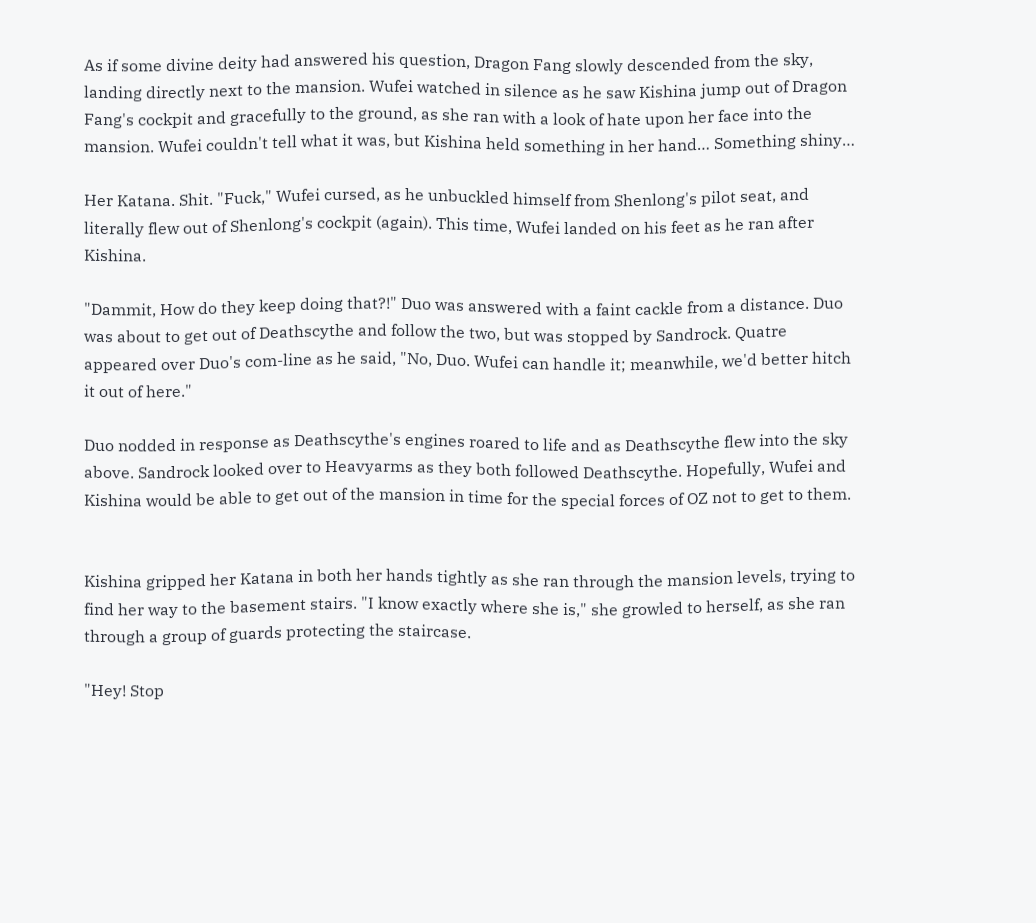As if some divine deity had answered his question, Dragon Fang slowly descended from the sky, landing directly next to the mansion. Wufei watched in silence as he saw Kishina jump out of Dragon Fang's cockpit and gracefully to the ground, as she ran with a look of hate upon her face into the mansion. Wufei couldn't tell what it was, but Kishina held something in her hand… Something shiny…

Her Katana. Shit. "Fuck," Wufei cursed, as he unbuckled himself from Shenlong's pilot seat, and literally flew out of Shenlong's cockpit (again). This time, Wufei landed on his feet as he ran after Kishina.

"Dammit, How do they keep doing that?!" Duo was answered with a faint cackle from a distance. Duo was about to get out of Deathscythe and follow the two, but was stopped by Sandrock. Quatre appeared over Duo's com-line as he said, "No, Duo. Wufei can handle it; meanwhile, we'd better hitch it out of here."

Duo nodded in response as Deathscythe's engines roared to life and as Deathscythe flew into the sky above. Sandrock looked over to Heavyarms as they both followed Deathscythe. Hopefully, Wufei and Kishina would be able to get out of the mansion in time for the special forces of OZ not to get to them.


Kishina gripped her Katana in both her hands tightly as she ran through the mansion levels, trying to find her way to the basement stairs. "I know exactly where she is," she growled to herself, as she ran through a group of guards protecting the staircase.

"Hey! Stop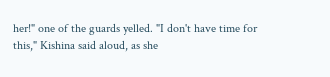her!" one of the guards yelled. "I don't have time for this," Kishina said aloud, as she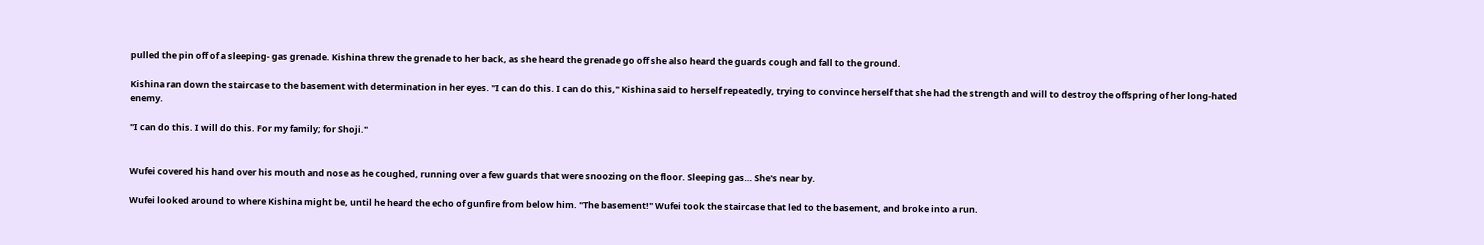pulled the pin off of a sleeping- gas grenade. Kishina threw the grenade to her back, as she heard the grenade go off she also heard the guards cough and fall to the ground.

Kishina ran down the staircase to the basement with determination in her eyes. "I can do this. I can do this," Kishina said to herself repeatedly, trying to convince herself that she had the strength and will to destroy the offspring of her long-hated enemy.

"I can do this. I will do this. For my family; for Shoji."


Wufei covered his hand over his mouth and nose as he coughed, running over a few guards that were snoozing on the floor. Sleeping gas… She's near by.

Wufei looked around to where Kishina might be, until he heard the echo of gunfire from below him. "The basement!" Wufei took the staircase that led to the basement, and broke into a run.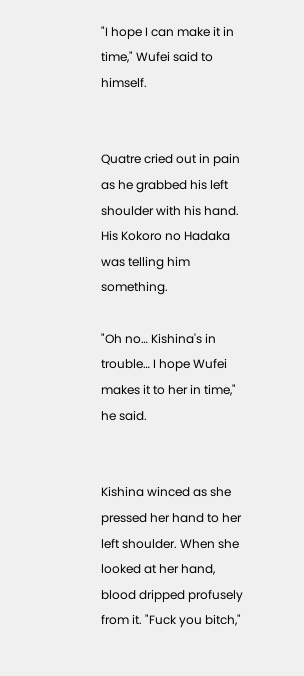"I hope I can make it in time," Wufei said to himself.


Quatre cried out in pain as he grabbed his left shoulder with his hand. His Kokoro no Hadaka was telling him something.

"Oh no… Kishina's in trouble… I hope Wufei makes it to her in time," he said.


Kishina winced as she pressed her hand to her left shoulder. When she looked at her hand, blood dripped profusely from it. "Fuck you bitch,"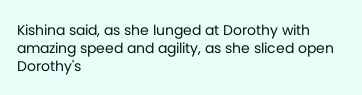Kishina said, as she lunged at Dorothy with amazing speed and agility, as she sliced open Dorothy's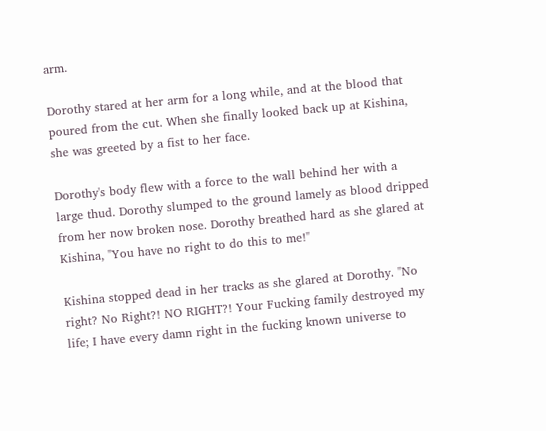arm.

Dorothy stared at her arm for a long while, and at the blood that poured from the cut. When she finally looked back up at Kishina, she was greeted by a fist to her face.

Dorothy's body flew with a force to the wall behind her with a large thud. Dorothy slumped to the ground lamely as blood dripped from her now broken nose. Dorothy breathed hard as she glared at Kishina, "You have no right to do this to me!"

Kishina stopped dead in her tracks as she glared at Dorothy. "No right? No Right?! NO RIGHT?! Your Fucking family destroyed my life; I have every damn right in the fucking known universe to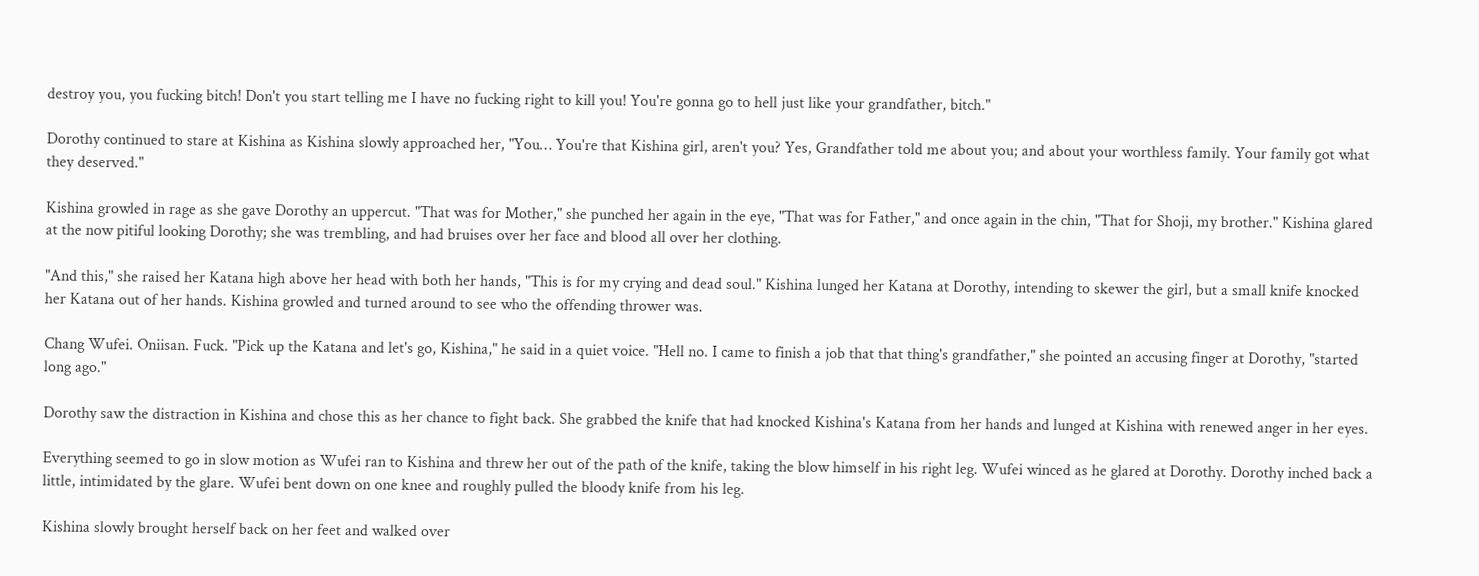destroy you, you fucking bitch! Don't you start telling me I have no fucking right to kill you! You're gonna go to hell just like your grandfather, bitch."

Dorothy continued to stare at Kishina as Kishina slowly approached her, "You… You're that Kishina girl, aren't you? Yes, Grandfather told me about you; and about your worthless family. Your family got what they deserved."

Kishina growled in rage as she gave Dorothy an uppercut. "That was for Mother," she punched her again in the eye, "That was for Father," and once again in the chin, "That for Shoji, my brother." Kishina glared at the now pitiful looking Dorothy; she was trembling, and had bruises over her face and blood all over her clothing.

"And this," she raised her Katana high above her head with both her hands, "This is for my crying and dead soul." Kishina lunged her Katana at Dorothy, intending to skewer the girl, but a small knife knocked her Katana out of her hands. Kishina growled and turned around to see who the offending thrower was.

Chang Wufei. Oniisan. Fuck. "Pick up the Katana and let's go, Kishina," he said in a quiet voice. "Hell no. I came to finish a job that that thing's grandfather," she pointed an accusing finger at Dorothy, "started long ago."

Dorothy saw the distraction in Kishina and chose this as her chance to fight back. She grabbed the knife that had knocked Kishina's Katana from her hands and lunged at Kishina with renewed anger in her eyes.

Everything seemed to go in slow motion as Wufei ran to Kishina and threw her out of the path of the knife, taking the blow himself in his right leg. Wufei winced as he glared at Dorothy. Dorothy inched back a little, intimidated by the glare. Wufei bent down on one knee and roughly pulled the bloody knife from his leg.

Kishina slowly brought herself back on her feet and walked over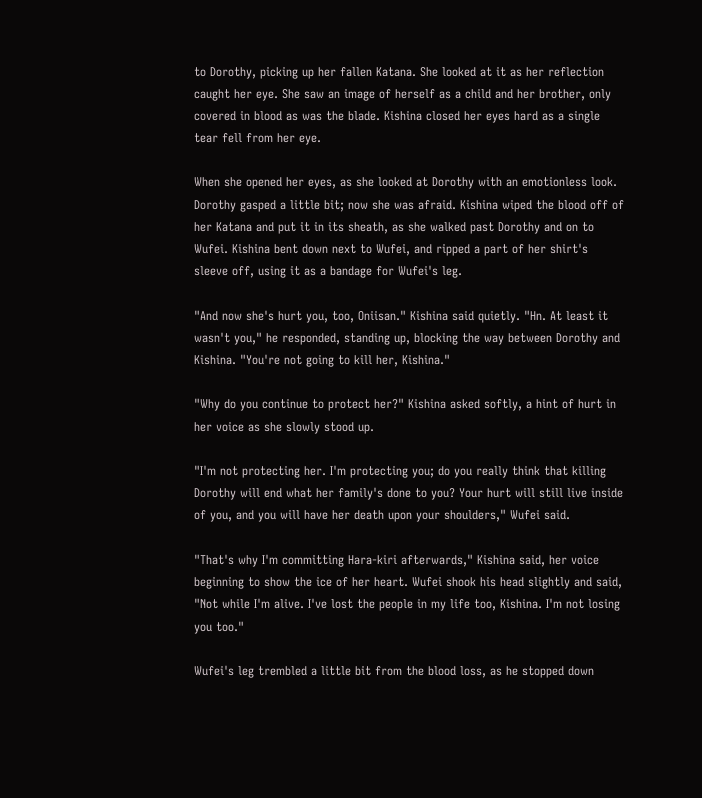to Dorothy, picking up her fallen Katana. She looked at it as her reflection caught her eye. She saw an image of herself as a child and her brother, only covered in blood as was the blade. Kishina closed her eyes hard as a single tear fell from her eye.

When she opened her eyes, as she looked at Dorothy with an emotionless look. Dorothy gasped a little bit; now she was afraid. Kishina wiped the blood off of her Katana and put it in its sheath, as she walked past Dorothy and on to Wufei. Kishina bent down next to Wufei, and ripped a part of her shirt's sleeve off, using it as a bandage for Wufei's leg.

"And now she's hurt you, too, Oniisan." Kishina said quietly. "Hn. At least it wasn't you," he responded, standing up, blocking the way between Dorothy and Kishina. "You're not going to kill her, Kishina."

"Why do you continue to protect her?" Kishina asked softly, a hint of hurt in her voice as she slowly stood up.

"I'm not protecting her. I'm protecting you; do you really think that killing Dorothy will end what her family's done to you? Your hurt will still live inside of you, and you will have her death upon your shoulders," Wufei said.

"That's why I'm committing Hara-kiri afterwards," Kishina said, her voice beginning to show the ice of her heart. Wufei shook his head slightly and said, "Not while I'm alive. I've lost the people in my life too, Kishina. I'm not losing you too."

Wufei's leg trembled a little bit from the blood loss, as he stopped down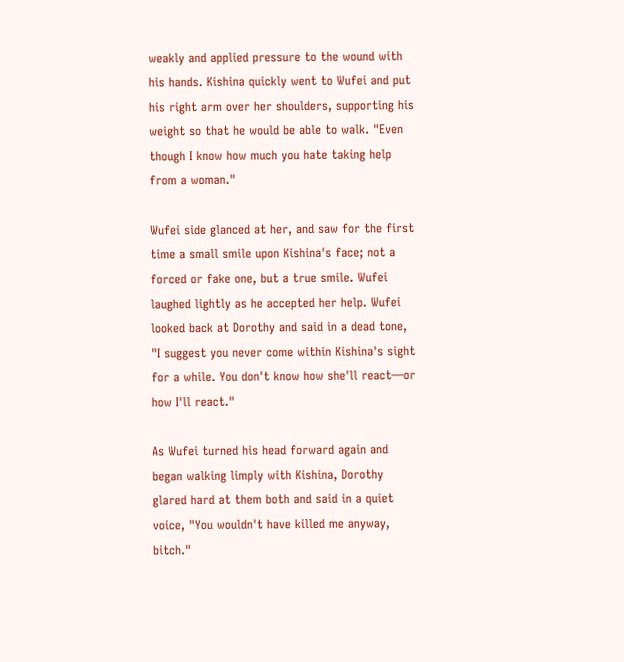weakly and applied pressure to the wound with his hands. Kishina quickly went to Wufei and put his right arm over her shoulders, supporting his weight so that he would be able to walk. "Even though I know how much you hate taking help from a woman."

Wufei side glanced at her, and saw for the first time a small smile upon Kishina's face; not a forced or fake one, but a true smile. Wufei laughed lightly as he accepted her help. Wufei looked back at Dorothy and said in a dead tone, "I suggest you never come within Kishina's sight for a while. You don't know how she'll react—or how I'll react."

As Wufei turned his head forward again and began walking limply with Kishina, Dorothy glared hard at them both and said in a quiet voice, "You wouldn't have killed me anyway, bitch."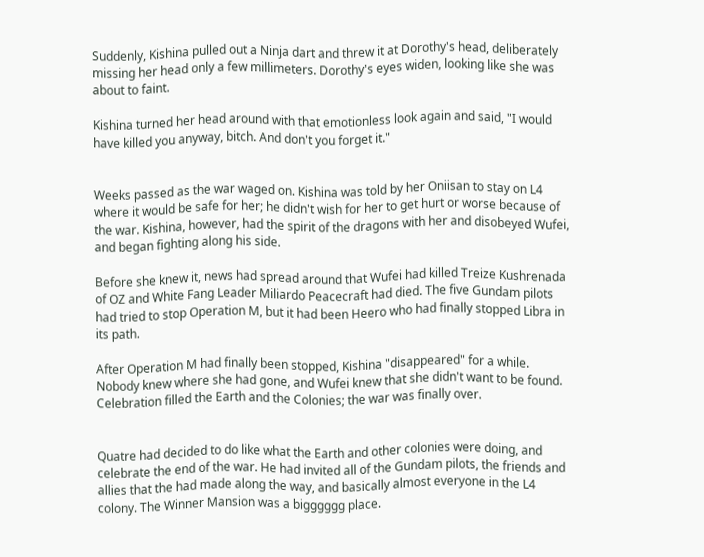Suddenly, Kishina pulled out a Ninja dart and threw it at Dorothy's head, deliberately missing her head only a few millimeters. Dorothy's eyes widen, looking like she was about to faint.

Kishina turned her head around with that emotionless look again and said, "I would have killed you anyway, bitch. And don't you forget it."


Weeks passed as the war waged on. Kishina was told by her Oniisan to stay on L4 where it would be safe for her; he didn't wish for her to get hurt or worse because of the war. Kishina, however, had the spirit of the dragons with her and disobeyed Wufei, and began fighting along his side.

Before she knew it, news had spread around that Wufei had killed Treize Kushrenada of OZ and White Fang Leader Miliardo Peacecraft had died. The five Gundam pilots had tried to stop Operation M, but it had been Heero who had finally stopped Libra in its path.

After Operation M had finally been stopped, Kishina "disappeared" for a while. Nobody knew where she had gone, and Wufei knew that she didn't want to be found. Celebration filled the Earth and the Colonies; the war was finally over.


Quatre had decided to do like what the Earth and other colonies were doing, and celebrate the end of the war. He had invited all of the Gundam pilots, the friends and allies that the had made along the way, and basically almost everyone in the L4 colony. The Winner Mansion was a bigggggg place.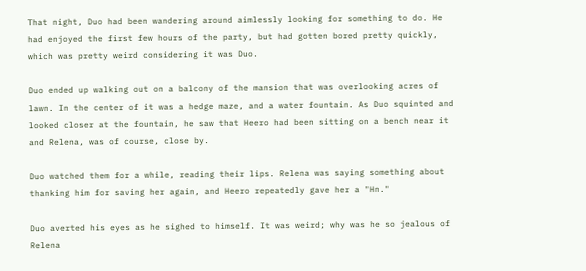That night, Duo had been wandering around aimlessly looking for something to do. He had enjoyed the first few hours of the party, but had gotten bored pretty quickly, which was pretty weird considering it was Duo.

Duo ended up walking out on a balcony of the mansion that was overlooking acres of lawn. In the center of it was a hedge maze, and a water fountain. As Duo squinted and looked closer at the fountain, he saw that Heero had been sitting on a bench near it and Relena, was of course, close by.

Duo watched them for a while, reading their lips. Relena was saying something about thanking him for saving her again, and Heero repeatedly gave her a "Hn."

Duo averted his eyes as he sighed to himself. It was weird; why was he so jealous of Relena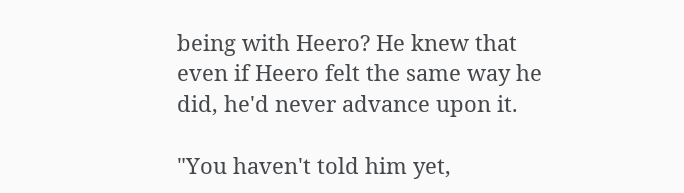being with Heero? He knew that even if Heero felt the same way he did, he'd never advance upon it.

"You haven't told him yet,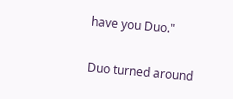have you Duo."

Duo turned around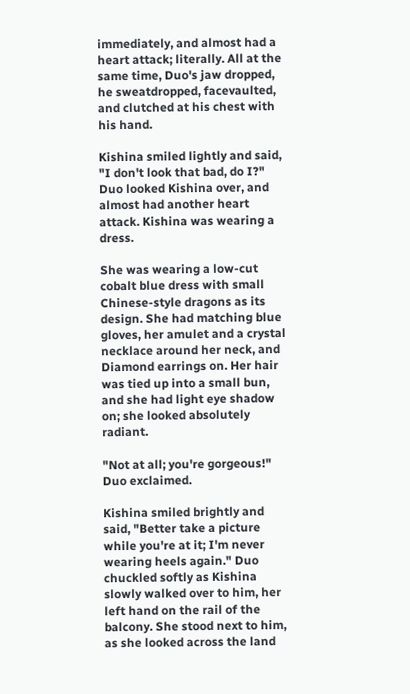immediately, and almost had a heart attack; literally. All at the same time, Duo's jaw dropped, he sweatdropped, facevaulted, and clutched at his chest with his hand.

Kishina smiled lightly and said, "I don't look that bad, do I?" Duo looked Kishina over, and almost had another heart attack. Kishina was wearing a dress.

She was wearing a low-cut cobalt blue dress with small Chinese-style dragons as its design. She had matching blue gloves, her amulet and a crystal necklace around her neck, and Diamond earrings on. Her hair was tied up into a small bun, and she had light eye shadow on; she looked absolutely radiant.

"Not at all; you're gorgeous!" Duo exclaimed.

Kishina smiled brightly and said, "Better take a picture while you're at it; I'm never wearing heels again." Duo chuckled softly as Kishina slowly walked over to him, her left hand on the rail of the balcony. She stood next to him, as she looked across the land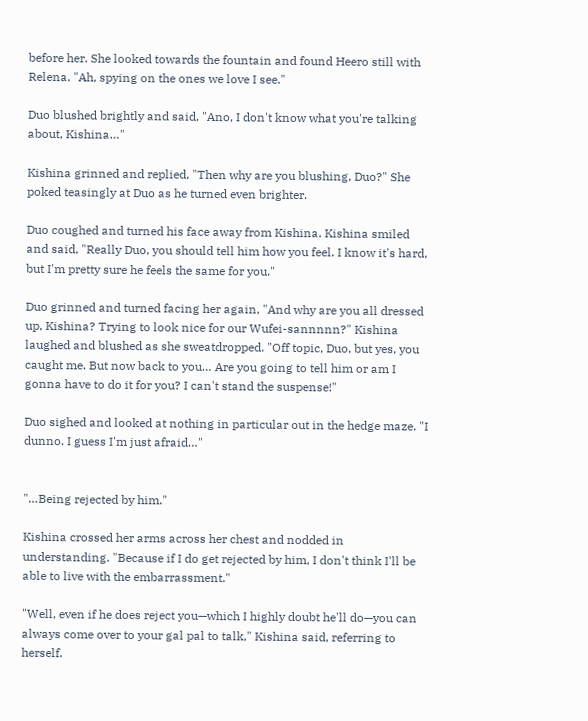before her. She looked towards the fountain and found Heero still with Relena. "Ah, spying on the ones we love I see."

Duo blushed brightly and said, "Ano, I don't know what you're talking about, Kishina…"

Kishina grinned and replied, "Then why are you blushing, Duo?" She poked teasingly at Duo as he turned even brighter.

Duo coughed and turned his face away from Kishina. Kishina smiled and said, "Really Duo, you should tell him how you feel. I know it's hard, but I'm pretty sure he feels the same for you."

Duo grinned and turned facing her again, "And why are you all dressed up, Kishina? Trying to look nice for our Wufei-sannnnn?" Kishina laughed and blushed as she sweatdropped. "Off topic, Duo, but yes, you caught me. But now back to you… Are you going to tell him or am I gonna have to do it for you? I can't stand the suspense!"

Duo sighed and looked at nothing in particular out in the hedge maze. "I dunno. I guess I'm just afraid…"


"…Being rejected by him."

Kishina crossed her arms across her chest and nodded in understanding. "Because if I do get rejected by him, I don't think I'll be able to live with the embarrassment."

"Well, even if he does reject you—which I highly doubt he'll do—you can always come over to your gal pal to talk," Kishina said, referring to herself.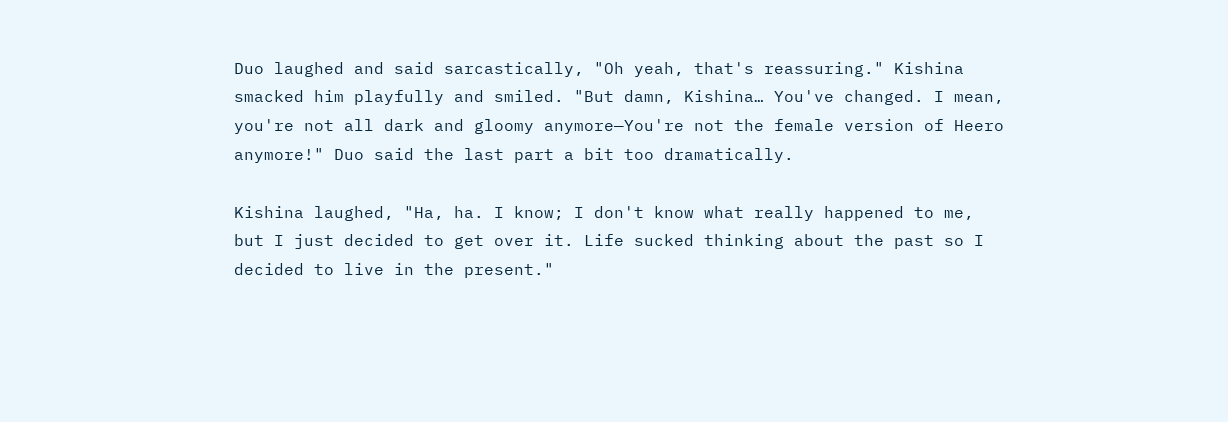Duo laughed and said sarcastically, "Oh yeah, that's reassuring." Kishina smacked him playfully and smiled. "But damn, Kishina… You've changed. I mean, you're not all dark and gloomy anymore—You're not the female version of Heero anymore!" Duo said the last part a bit too dramatically.

Kishina laughed, "Ha, ha. I know; I don't know what really happened to me, but I just decided to get over it. Life sucked thinking about the past so I decided to live in the present."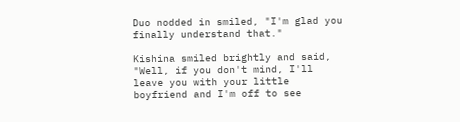Duo nodded in smiled, "I'm glad you finally understand that."

Kishina smiled brightly and said, "Well, if you don't mind, I'll leave you with your little boyfriend and I'm off to see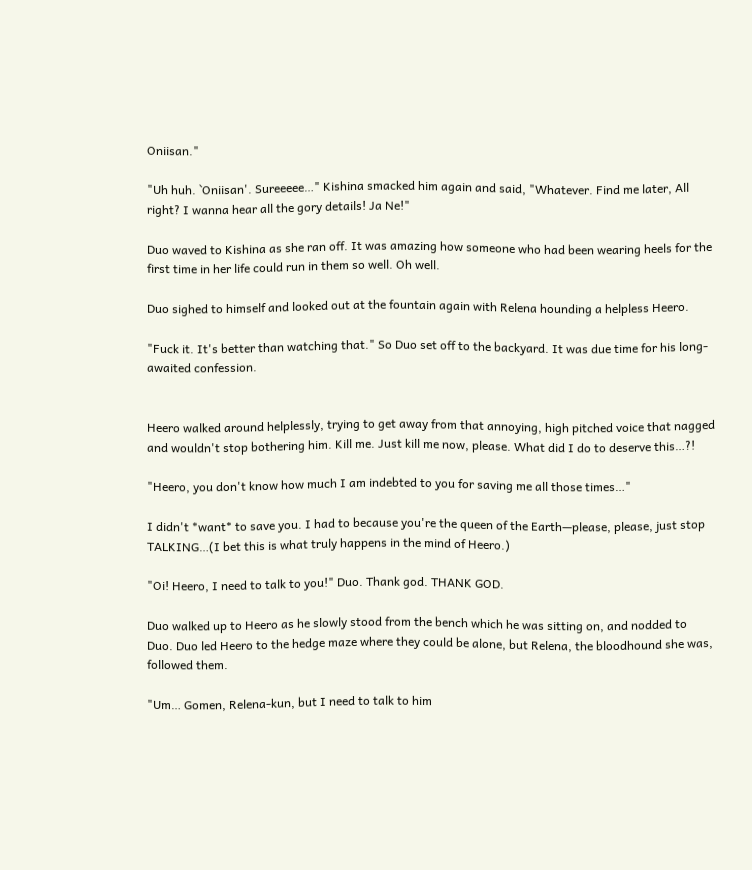Oniisan."

"Uh huh. `Oniisan'. Sureeeee…" Kishina smacked him again and said, "Whatever. Find me later, All right? I wanna hear all the gory details! Ja Ne!"

Duo waved to Kishina as she ran off. It was amazing how someone who had been wearing heels for the first time in her life could run in them so well. Oh well.

Duo sighed to himself and looked out at the fountain again with Relena hounding a helpless Heero.

"Fuck it. It's better than watching that." So Duo set off to the backyard. It was due time for his long-awaited confession.


Heero walked around helplessly, trying to get away from that annoying, high pitched voice that nagged and wouldn't stop bothering him. Kill me. Just kill me now, please. What did I do to deserve this…?!

"Heero, you don't know how much I am indebted to you for saving me all those times…"

I didn't *want* to save you. I had to because you're the queen of the Earth—please, please, just stop TALKING…(I bet this is what truly happens in the mind of Heero.)

"Oi! Heero, I need to talk to you!" Duo. Thank god. THANK GOD.

Duo walked up to Heero as he slowly stood from the bench which he was sitting on, and nodded to Duo. Duo led Heero to the hedge maze where they could be alone, but Relena, the bloodhound she was, followed them.

"Um… Gomen, Relena-kun, but I need to talk to him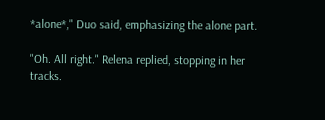*alone*," Duo said, emphasizing the alone part.

"Oh. All right." Relena replied, stopping in her tracks.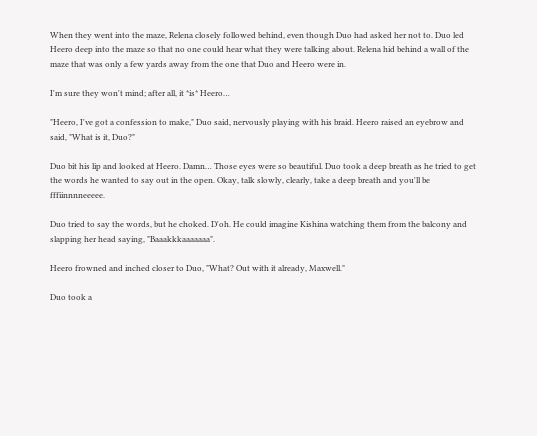When they went into the maze, Relena closely followed behind, even though Duo had asked her not to. Duo led Heero deep into the maze so that no one could hear what they were talking about. Relena hid behind a wall of the maze that was only a few yards away from the one that Duo and Heero were in.

I'm sure they won't mind; after all, it *is* Heero…

"Heero, I've got a confession to make," Duo said, nervously playing with his braid. Heero raised an eyebrow and said, "What is it, Duo?"

Duo bit his lip and looked at Heero. Damn… Those eyes were so beautiful. Duo took a deep breath as he tried to get the words he wanted to say out in the open. Okay, talk slowly, clearly, take a deep breath and you'll be fffiinnnneeeee.

Duo tried to say the words, but he choked. D'oh. He could imagine Kishina watching them from the balcony and slapping her head saying, "Baaakkkaaaaaaa".

Heero frowned and inched closer to Duo, "What? Out with it already, Maxwell."

Duo took a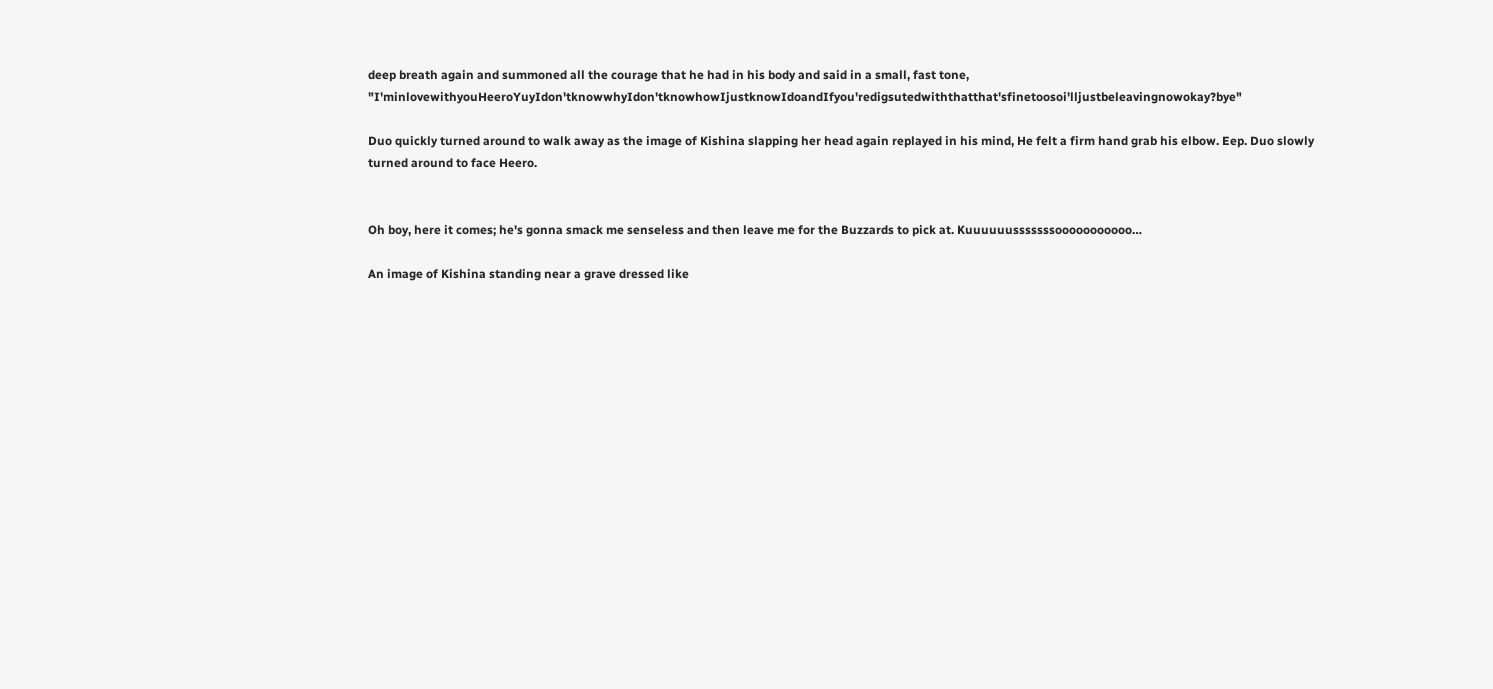deep breath again and summoned all the courage that he had in his body and said in a small, fast tone, "I'minlovewithyouHeeroYuyIdon'tknowwhyIdon'tknowhowIjustknowIdoandIfyou'redigsutedwiththatthat'sfinetoosoi'lljustbeleavingnowokay?bye"

Duo quickly turned around to walk away as the image of Kishina slapping her head again replayed in his mind, He felt a firm hand grab his elbow. Eep. Duo slowly turned around to face Heero.


Oh boy, here it comes; he's gonna smack me senseless and then leave me for the Buzzards to pick at. Kuuuuuusssssssooooooooooo…

An image of Kishina standing near a grave dressed like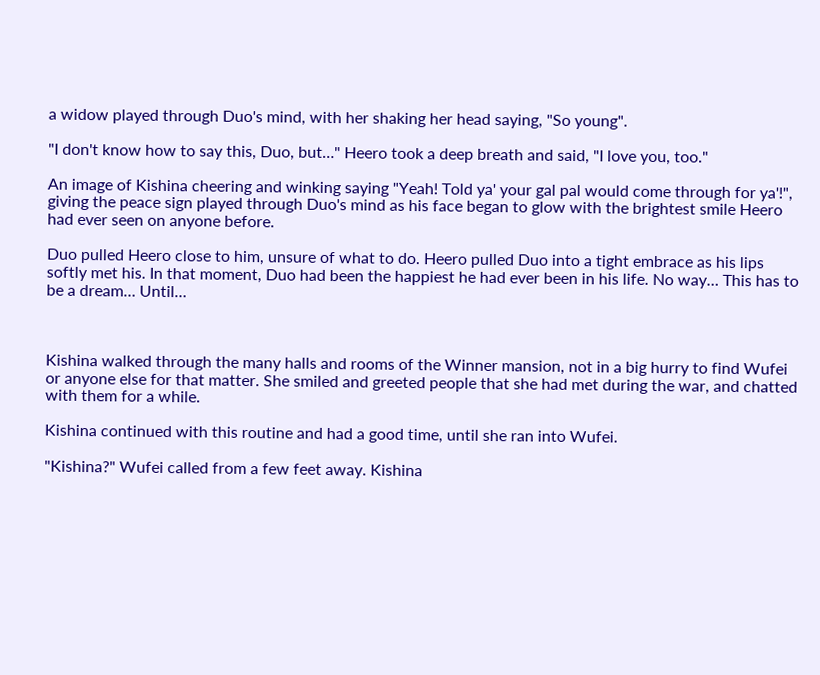a widow played through Duo's mind, with her shaking her head saying, "So young".

"I don't know how to say this, Duo, but…" Heero took a deep breath and said, "I love you, too."

An image of Kishina cheering and winking saying "Yeah! Told ya' your gal pal would come through for ya'!", giving the peace sign played through Duo's mind as his face began to glow with the brightest smile Heero had ever seen on anyone before.

Duo pulled Heero close to him, unsure of what to do. Heero pulled Duo into a tight embrace as his lips softly met his. In that moment, Duo had been the happiest he had ever been in his life. No way… This has to be a dream… Until…



Kishina walked through the many halls and rooms of the Winner mansion, not in a big hurry to find Wufei or anyone else for that matter. She smiled and greeted people that she had met during the war, and chatted with them for a while.

Kishina continued with this routine and had a good time, until she ran into Wufei.

"Kishina?" Wufei called from a few feet away. Kishina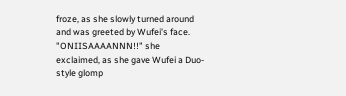froze, as she slowly turned around and was greeted by Wufei's face. "ONIISAAAANNN!!" she exclaimed, as she gave Wufei a Duo-style glomp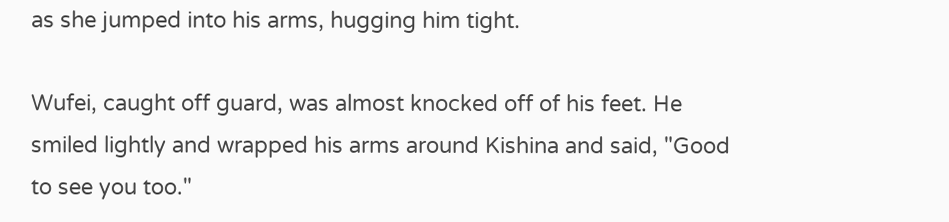as she jumped into his arms, hugging him tight.

Wufei, caught off guard, was almost knocked off of his feet. He smiled lightly and wrapped his arms around Kishina and said, "Good to see you too."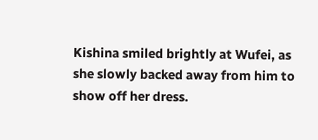Kishina smiled brightly at Wufei, as she slowly backed away from him to show off her dress.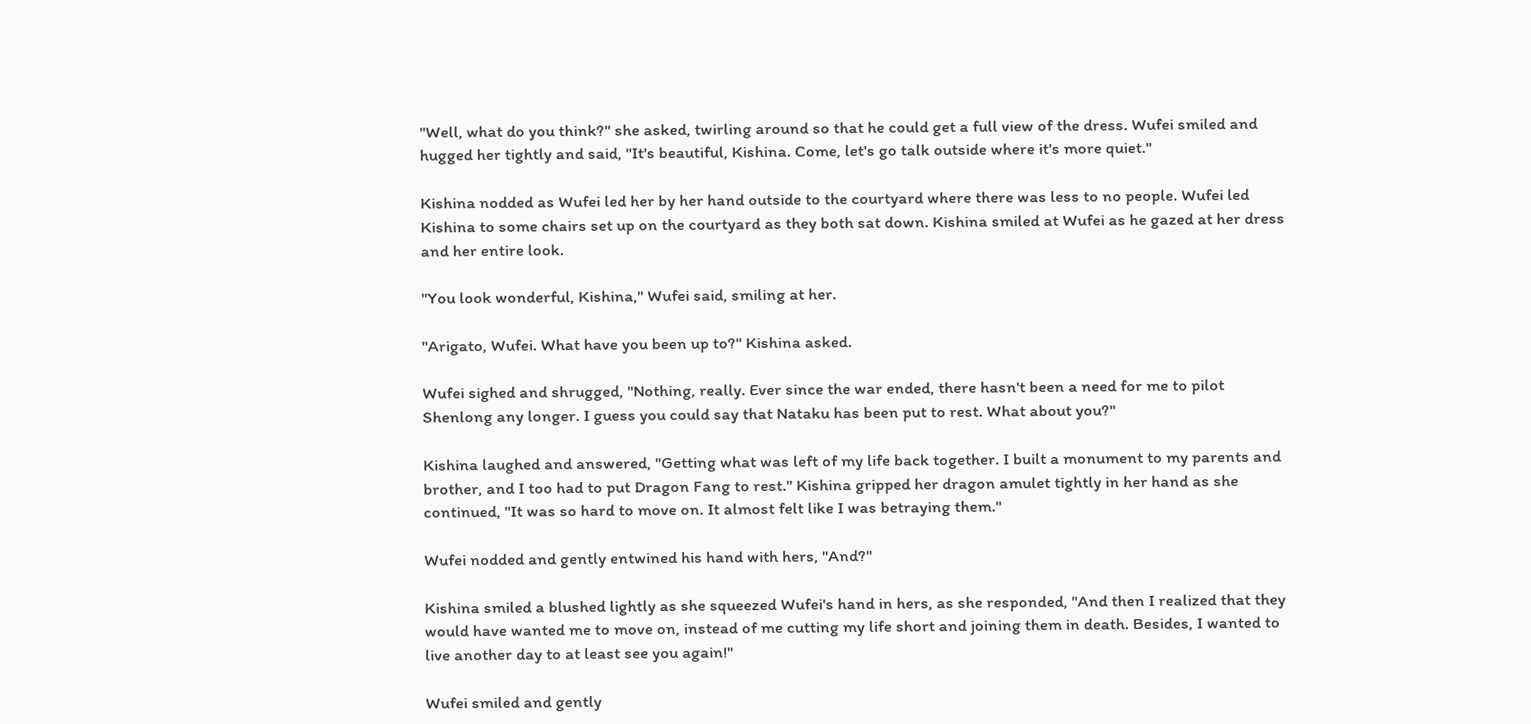"Well, what do you think?" she asked, twirling around so that he could get a full view of the dress. Wufei smiled and hugged her tightly and said, "It's beautiful, Kishina. Come, let's go talk outside where it's more quiet."

Kishina nodded as Wufei led her by her hand outside to the courtyard where there was less to no people. Wufei led Kishina to some chairs set up on the courtyard as they both sat down. Kishina smiled at Wufei as he gazed at her dress and her entire look.

"You look wonderful, Kishina," Wufei said, smiling at her.

"Arigato, Wufei. What have you been up to?" Kishina asked.

Wufei sighed and shrugged, "Nothing, really. Ever since the war ended, there hasn't been a need for me to pilot Shenlong any longer. I guess you could say that Nataku has been put to rest. What about you?"

Kishina laughed and answered, "Getting what was left of my life back together. I built a monument to my parents and brother, and I too had to put Dragon Fang to rest." Kishina gripped her dragon amulet tightly in her hand as she continued, "It was so hard to move on. It almost felt like I was betraying them."

Wufei nodded and gently entwined his hand with hers, "And?"

Kishina smiled a blushed lightly as she squeezed Wufei's hand in hers, as she responded, "And then I realized that they would have wanted me to move on, instead of me cutting my life short and joining them in death. Besides, I wanted to live another day to at least see you again!"

Wufei smiled and gently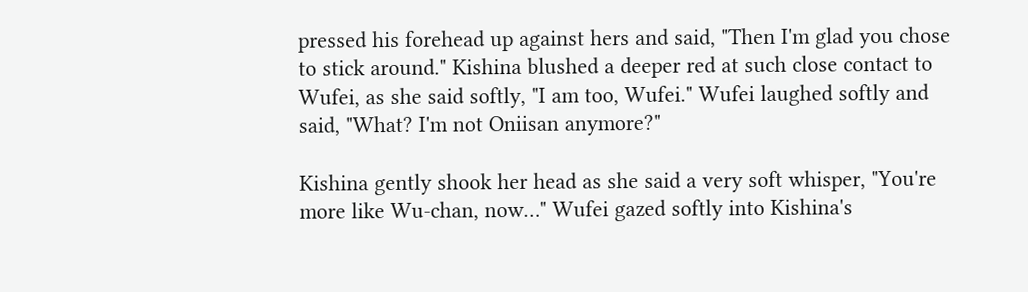pressed his forehead up against hers and said, "Then I'm glad you chose to stick around." Kishina blushed a deeper red at such close contact to Wufei, as she said softly, "I am too, Wufei." Wufei laughed softly and said, "What? I'm not Oniisan anymore?"

Kishina gently shook her head as she said a very soft whisper, "You're more like Wu-chan, now…" Wufei gazed softly into Kishina's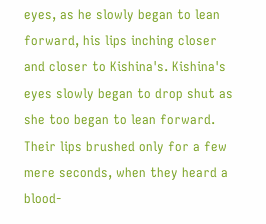eyes, as he slowly began to lean forward, his lips inching closer and closer to Kishina's. Kishina's eyes slowly began to drop shut as she too began to lean forward. Their lips brushed only for a few mere seconds, when they heard a blood-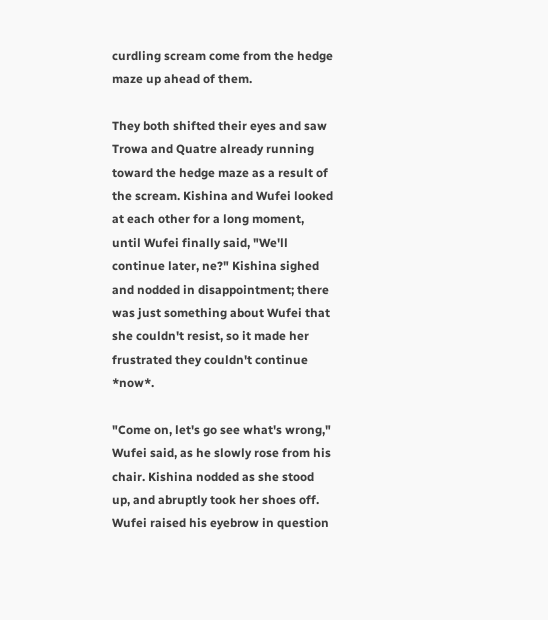curdling scream come from the hedge maze up ahead of them.

They both shifted their eyes and saw Trowa and Quatre already running toward the hedge maze as a result of the scream. Kishina and Wufei looked at each other for a long moment, until Wufei finally said, "We'll continue later, ne?" Kishina sighed and nodded in disappointment; there was just something about Wufei that she couldn't resist, so it made her frustrated they couldn't continue *now*.

"Come on, let's go see what's wrong," Wufei said, as he slowly rose from his chair. Kishina nodded as she stood up, and abruptly took her shoes off. Wufei raised his eyebrow in question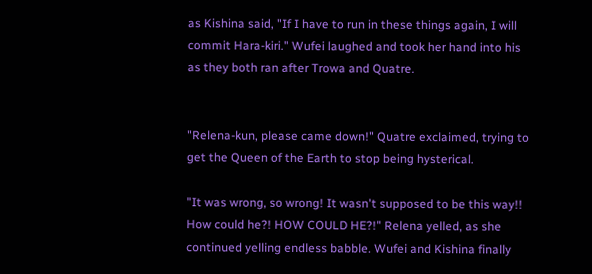as Kishina said, "If I have to run in these things again, I will commit Hara-kiri." Wufei laughed and took her hand into his as they both ran after Trowa and Quatre.


"Relena-kun, please came down!" Quatre exclaimed, trying to get the Queen of the Earth to stop being hysterical.

"It was wrong, so wrong! It wasn't supposed to be this way!! How could he?! HOW COULD HE?!" Relena yelled, as she continued yelling endless babble. Wufei and Kishina finally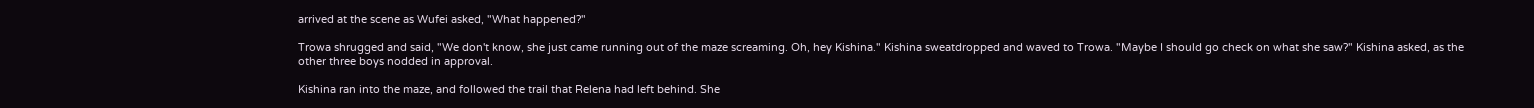arrived at the scene as Wufei asked, "What happened?"

Trowa shrugged and said, "We don't know, she just came running out of the maze screaming. Oh, hey Kishina." Kishina sweatdropped and waved to Trowa. "Maybe I should go check on what she saw?" Kishina asked, as the other three boys nodded in approval.

Kishina ran into the maze, and followed the trail that Relena had left behind. She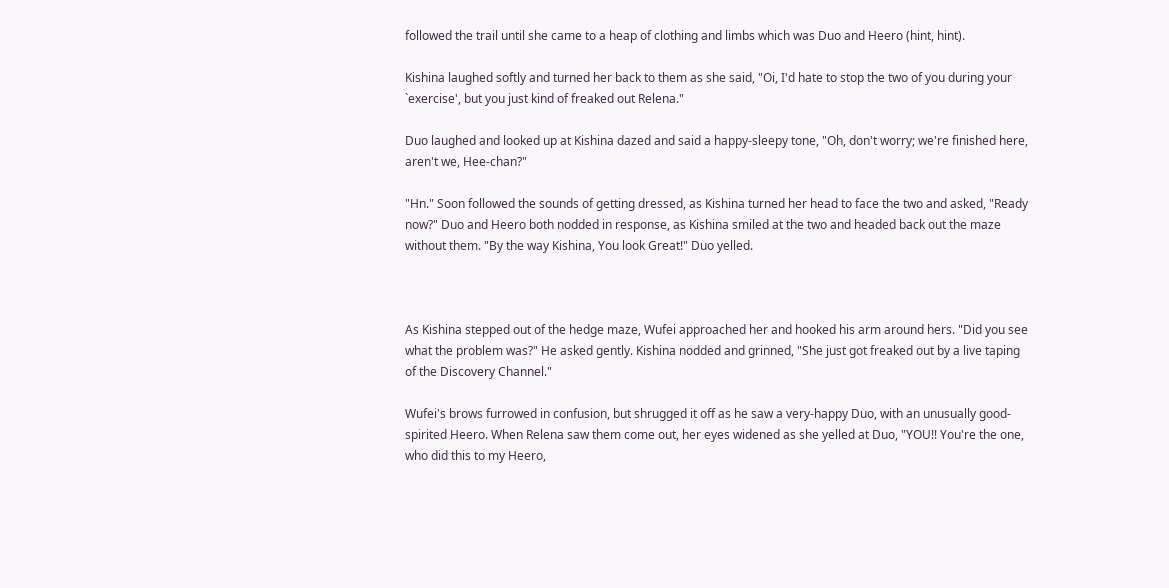followed the trail until she came to a heap of clothing and limbs which was Duo and Heero (hint, hint).

Kishina laughed softly and turned her back to them as she said, "Oi, I'd hate to stop the two of you during your `exercise', but you just kind of freaked out Relena."

Duo laughed and looked up at Kishina dazed and said a happy-sleepy tone, "Oh, don't worry; we're finished here, aren't we, Hee-chan?"

"Hn." Soon followed the sounds of getting dressed, as Kishina turned her head to face the two and asked, "Ready now?" Duo and Heero both nodded in response, as Kishina smiled at the two and headed back out the maze without them. "By the way Kishina, You look Great!" Duo yelled.



As Kishina stepped out of the hedge maze, Wufei approached her and hooked his arm around hers. "Did you see what the problem was?" He asked gently. Kishina nodded and grinned, "She just got freaked out by a live taping of the Discovery Channel."

Wufei's brows furrowed in confusion, but shrugged it off as he saw a very-happy Duo, with an unusually good-spirited Heero. When Relena saw them come out, her eyes widened as she yelled at Duo, "YOU!! You're the one, who did this to my Heero,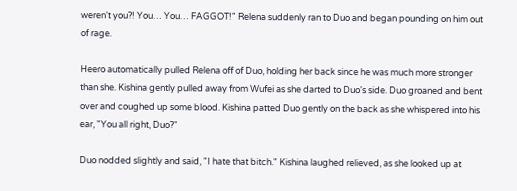weren't you?! You… You… FAGGOT!" Relena suddenly ran to Duo and began pounding on him out of rage.

Heero automatically pulled Relena off of Duo, holding her back since he was much more stronger than she. Kishina gently pulled away from Wufei as she darted to Duo's side. Duo groaned and bent over and coughed up some blood. Kishina patted Duo gently on the back as she whispered into his ear, "You all right, Duo?"

Duo nodded slightly and said, "I hate that bitch." Kishina laughed relieved, as she looked up at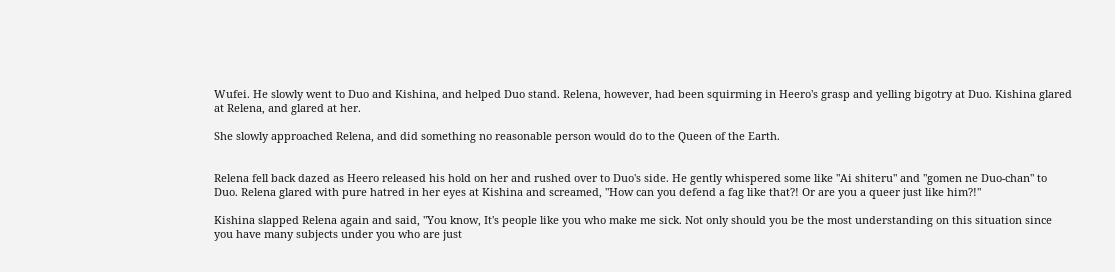Wufei. He slowly went to Duo and Kishina, and helped Duo stand. Relena, however, had been squirming in Heero's grasp and yelling bigotry at Duo. Kishina glared at Relena, and glared at her.

She slowly approached Relena, and did something no reasonable person would do to the Queen of the Earth.


Relena fell back dazed as Heero released his hold on her and rushed over to Duo's side. He gently whispered some like "Ai shiteru" and "gomen ne Duo-chan" to Duo. Relena glared with pure hatred in her eyes at Kishina and screamed, "How can you defend a fag like that?! Or are you a queer just like him?!"

Kishina slapped Relena again and said, "You know, It's people like you who make me sick. Not only should you be the most understanding on this situation since you have many subjects under you who are just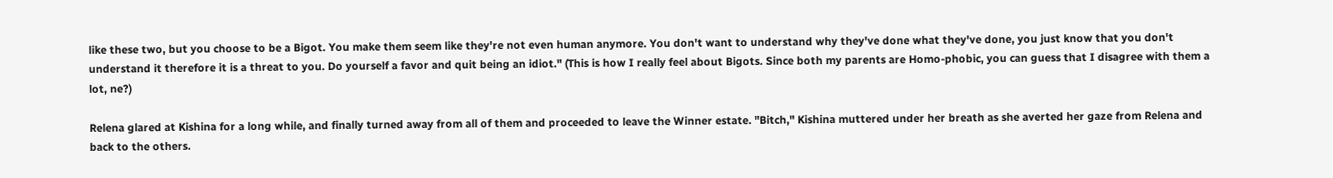like these two, but you choose to be a Bigot. You make them seem like they're not even human anymore. You don't want to understand why they've done what they've done, you just know that you don't understand it therefore it is a threat to you. Do yourself a favor and quit being an idiot." (This is how I really feel about Bigots. Since both my parents are Homo-phobic, you can guess that I disagree with them a lot, ne?)

Relena glared at Kishina for a long while, and finally turned away from all of them and proceeded to leave the Winner estate. "Bitch," Kishina muttered under her breath as she averted her gaze from Relena and back to the others.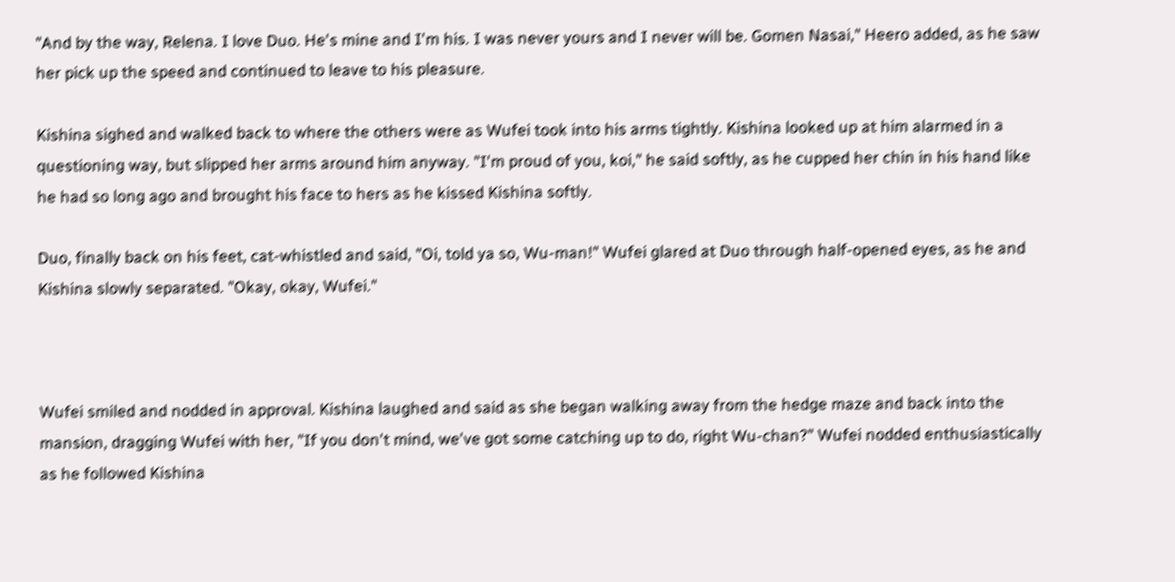"And by the way, Relena. I love Duo. He's mine and I'm his. I was never yours and I never will be. Gomen Nasai," Heero added, as he saw her pick up the speed and continued to leave to his pleasure.

Kishina sighed and walked back to where the others were as Wufei took into his arms tightly. Kishina looked up at him alarmed in a questioning way, but slipped her arms around him anyway. "I'm proud of you, koi," he said softly, as he cupped her chin in his hand like he had so long ago and brought his face to hers as he kissed Kishina softly.

Duo, finally back on his feet, cat-whistled and said, "Oi, told ya so, Wu-man!" Wufei glared at Duo through half-opened eyes, as he and Kishina slowly separated. "Okay, okay, Wufei."



Wufei smiled and nodded in approval. Kishina laughed and said as she began walking away from the hedge maze and back into the mansion, dragging Wufei with her, "If you don't mind, we've got some catching up to do, right Wu-chan?" Wufei nodded enthusiastically as he followed Kishina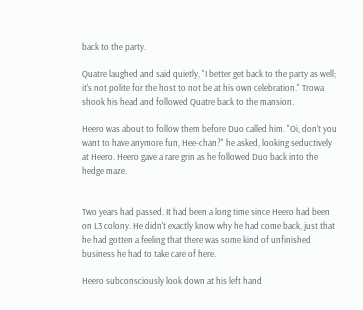back to the party.

Quatre laughed and said quietly, "I better get back to the party as well; it's not polite for the host to not be at his own celebration." Trowa shook his head and followed Quatre back to the mansion.

Heero was about to follow them before Duo called him. "Oi, don't you want to have anymore fun, Hee-chan?" he asked, looking seductively at Heero. Heero gave a rare grin as he followed Duo back into the hedge maze.


Two years had passed. It had been a long time since Heero had been on L3 colony. He didn't exactly know why he had come back, just that he had gotten a feeling that there was some kind of unfinished business he had to take care of here.

Heero subconsciously look down at his left hand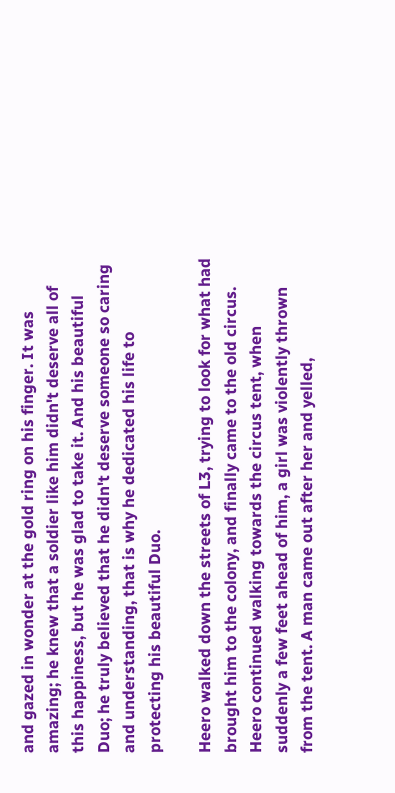and gazed in wonder at the gold ring on his finger. It was amazing; he knew that a soldier like him didn't deserve all of this happiness, but he was glad to take it. And his beautiful Duo; he truly believed that he didn't deserve someone so caring and understanding, that is why he dedicated his life to protecting his beautiful Duo.

Heero walked down the streets of L3, trying to look for what had brought him to the colony, and finally came to the old circus. Heero continued walking towards the circus tent, when suddenly a few feet ahead of him, a girl was violently thrown from the tent. A man came out after her and yelled,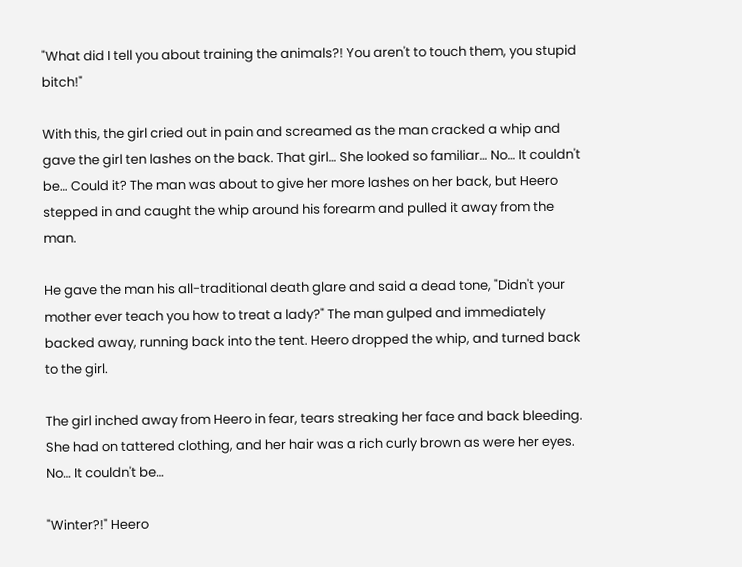"What did I tell you about training the animals?! You aren't to touch them, you stupid bitch!"

With this, the girl cried out in pain and screamed as the man cracked a whip and gave the girl ten lashes on the back. That girl… She looked so familiar… No… It couldn't be… Could it? The man was about to give her more lashes on her back, but Heero stepped in and caught the whip around his forearm and pulled it away from the man.

He gave the man his all-traditional death glare and said a dead tone, "Didn't your mother ever teach you how to treat a lady?" The man gulped and immediately backed away, running back into the tent. Heero dropped the whip, and turned back to the girl.

The girl inched away from Heero in fear, tears streaking her face and back bleeding. She had on tattered clothing, and her hair was a rich curly brown as were her eyes. No… It couldn't be…

"Winter?!" Heero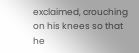exclaimed, crouching on his knees so that he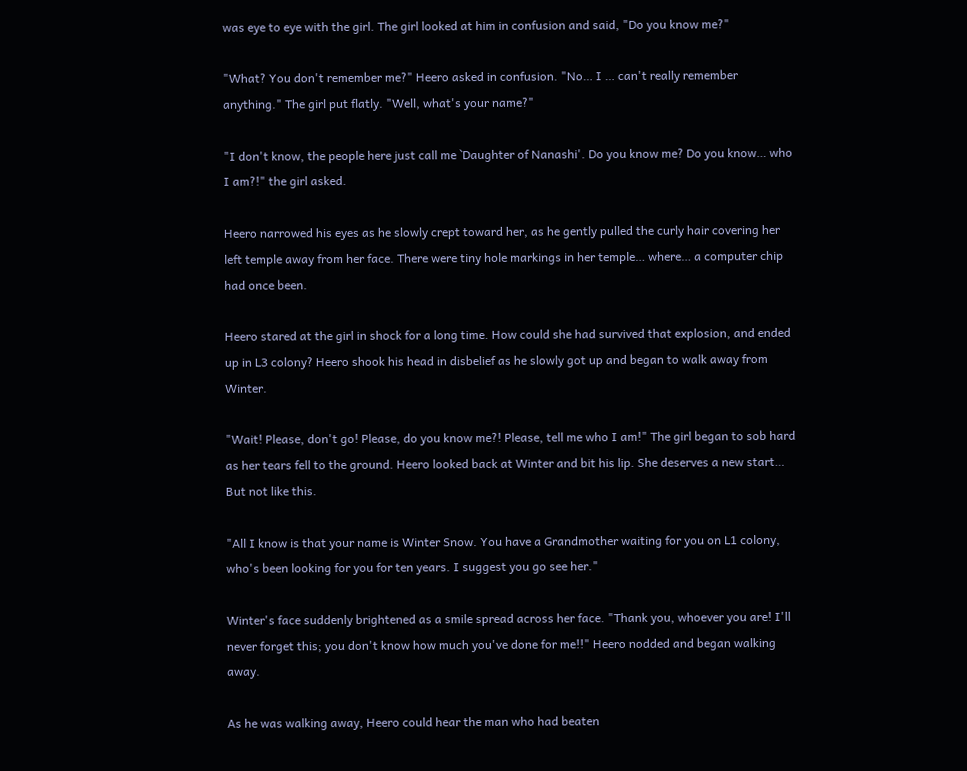was eye to eye with the girl. The girl looked at him in confusion and said, "Do you know me?"

"What? You don't remember me?" Heero asked in confusion. "No… I … can't really remember anything." The girl put flatly. "Well, what's your name?"

"I don't know, the people here just call me `Daughter of Nanashi'. Do you know me? Do you know… who I am?!" the girl asked.

Heero narrowed his eyes as he slowly crept toward her, as he gently pulled the curly hair covering her left temple away from her face. There were tiny hole markings in her temple… where… a computer chip had once been.

Heero stared at the girl in shock for a long time. How could she had survived that explosion, and ended up in L3 colony? Heero shook his head in disbelief as he slowly got up and began to walk away from Winter.

"Wait! Please, don't go! Please, do you know me?! Please, tell me who I am!" The girl began to sob hard as her tears fell to the ground. Heero looked back at Winter and bit his lip. She deserves a new start… But not like this.

"All I know is that your name is Winter Snow. You have a Grandmother waiting for you on L1 colony, who's been looking for you for ten years. I suggest you go see her."

Winter's face suddenly brightened as a smile spread across her face. "Thank you, whoever you are! I'll never forget this; you don't know how much you've done for me!!" Heero nodded and began walking away.

As he was walking away, Heero could hear the man who had beaten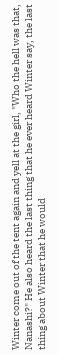Winter come out of the tent again and yell at the girl, "Who the hell was that, Nanashi?" He also heard the last thing that he ever heard Winter say, the last thing about Winter that he would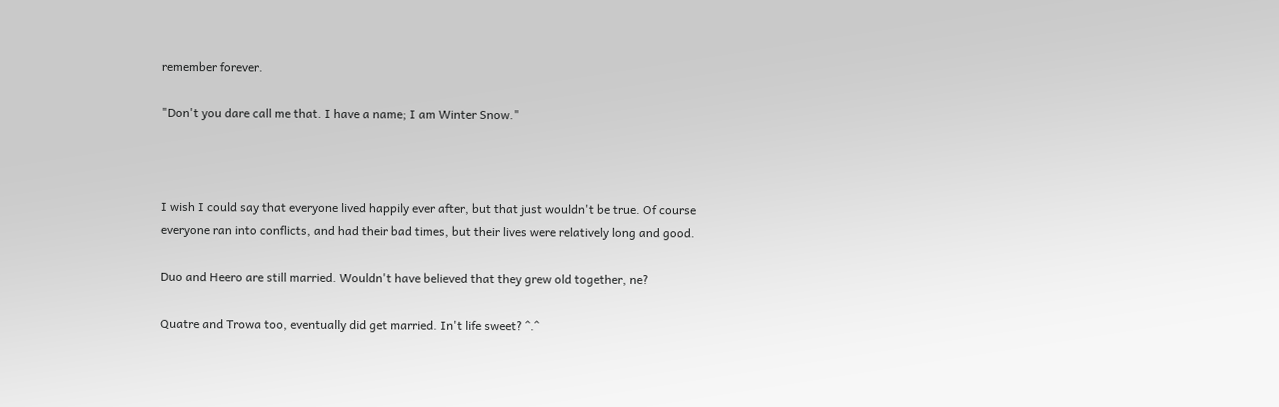remember forever.

"Don't you dare call me that. I have a name; I am Winter Snow."



I wish I could say that everyone lived happily ever after, but that just wouldn't be true. Of course everyone ran into conflicts, and had their bad times, but their lives were relatively long and good.

Duo and Heero are still married. Wouldn't have believed that they grew old together, ne?

Quatre and Trowa too, eventually did get married. In't life sweet? ^.^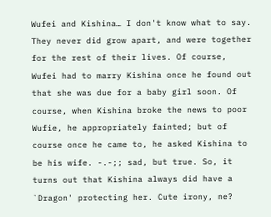Wufei and Kishina… I don't know what to say. They never did grow apart, and were together for the rest of their lives. Of course, Wufei had to marry Kishina once he found out that she was due for a baby girl soon. Of course, when Kishina broke the news to poor Wufie, he appropriately fainted; but of course once he came to, he asked Kishina to be his wife. -.-;; sad, but true. So, it turns out that Kishina always did have a `Dragon' protecting her. Cute irony, ne?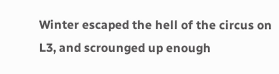Winter escaped the hell of the circus on L3, and scrounged up enough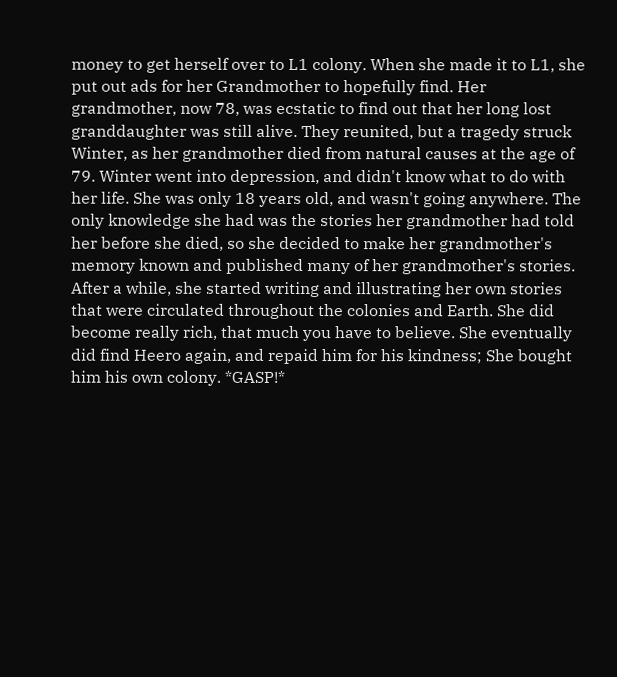money to get herself over to L1 colony. When she made it to L1, she put out ads for her Grandmother to hopefully find. Her grandmother, now 78, was ecstatic to find out that her long lost granddaughter was still alive. They reunited, but a tragedy struck Winter, as her grandmother died from natural causes at the age of 79. Winter went into depression, and didn't know what to do with her life. She was only 18 years old, and wasn't going anywhere. The only knowledge she had was the stories her grandmother had told her before she died, so she decided to make her grandmother's memory known and published many of her grandmother's stories. After a while, she started writing and illustrating her own stories that were circulated throughout the colonies and Earth. She did become really rich, that much you have to believe. She eventually did find Heero again, and repaid him for his kindness; She bought him his own colony. *GASP!*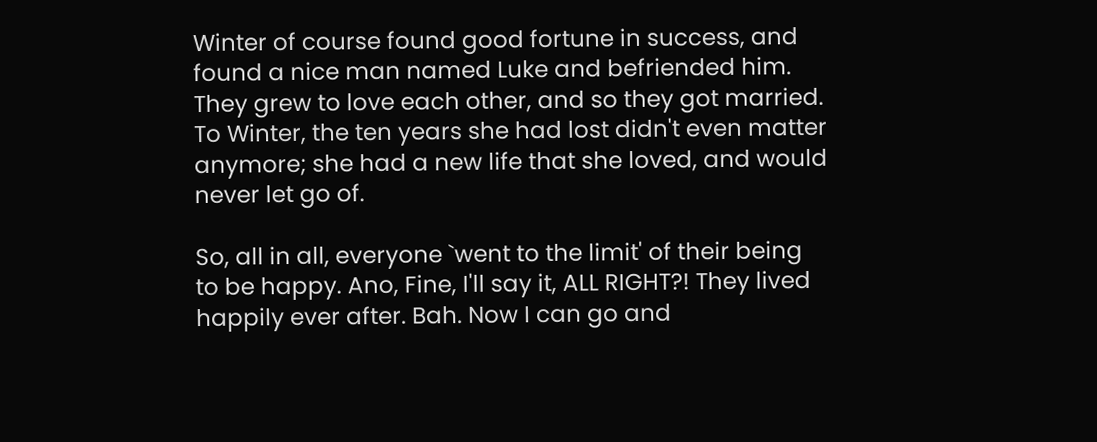Winter of course found good fortune in success, and found a nice man named Luke and befriended him. They grew to love each other, and so they got married. To Winter, the ten years she had lost didn't even matter anymore; she had a new life that she loved, and would never let go of.

So, all in all, everyone `went to the limit' of their being to be happy. Ano, Fine, I'll say it, ALL RIGHT?! They lived happily ever after. Bah. Now I can go and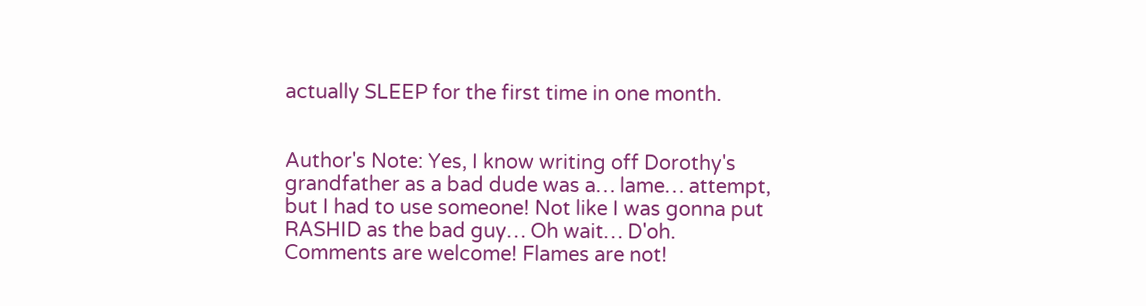actually SLEEP for the first time in one month.


Author's Note: Yes, I know writing off Dorothy's grandfather as a bad dude was a… lame… attempt, but I had to use someone! Not like I was gonna put RASHID as the bad guy… Oh wait… D'oh.
Comments are welcome! Flames are not!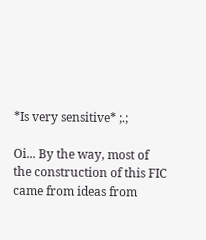*Is very sensitive* ;.;

Oi... By the way, most of the construction of this FIC came from ideas from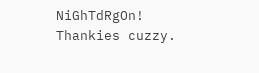NiGhTdRgOn! Thankies cuzzy.